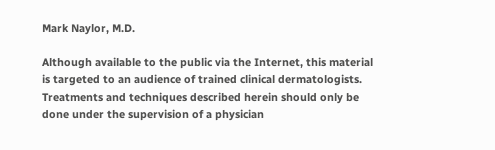Mark Naylor, M.D.

Although available to the public via the Internet, this material is targeted to an audience of trained clinical dermatologists. Treatments and techniques described herein should only be done under the supervision of a physician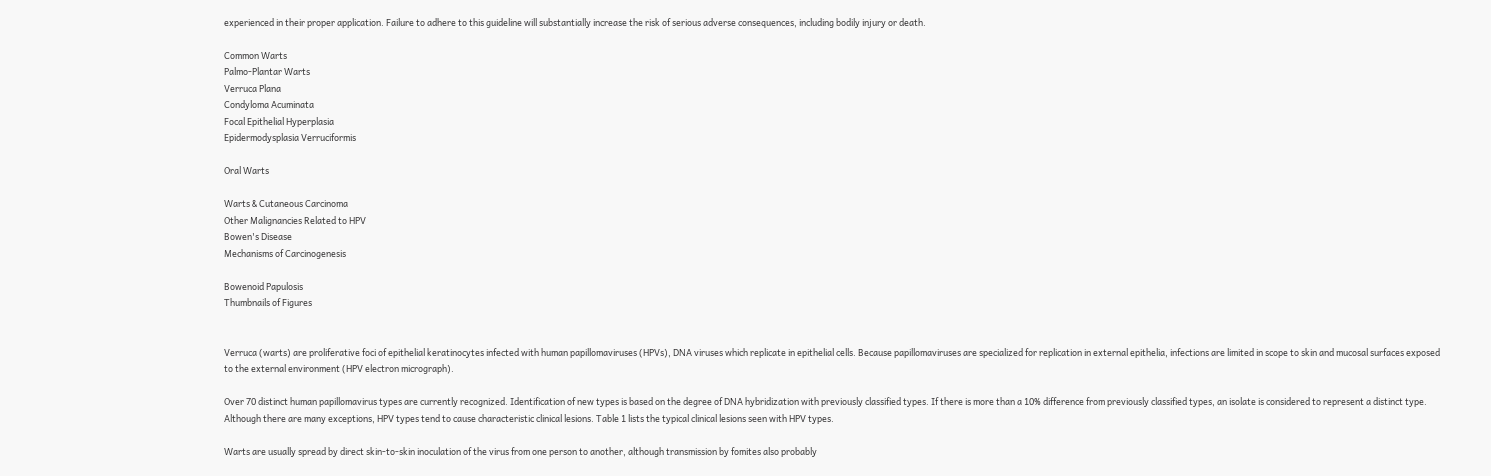experienced in their proper application. Failure to adhere to this guideline will substantially increase the risk of serious adverse consequences, including bodily injury or death.

Common Warts
Palmo-Plantar Warts
Verruca Plana
Condyloma Acuminata
Focal Epithelial Hyperplasia
Epidermodysplasia Verruciformis

Oral Warts

Warts & Cutaneous Carcinoma
Other Malignancies Related to HPV
Bowen's Disease
Mechanisms of Carcinogenesis

Bowenoid Papulosis
Thumbnails of Figures


Verruca (warts) are proliferative foci of epithelial keratinocytes infected with human papillomaviruses (HPVs), DNA viruses which replicate in epithelial cells. Because papillomaviruses are specialized for replication in external epithelia, infections are limited in scope to skin and mucosal surfaces exposed to the external environment (HPV electron micrograph).

Over 70 distinct human papillomavirus types are currently recognized. Identification of new types is based on the degree of DNA hybridization with previously classified types. If there is more than a 10% difference from previously classified types, an isolate is considered to represent a distinct type. Although there are many exceptions, HPV types tend to cause characteristic clinical lesions. Table 1 lists the typical clinical lesions seen with HPV types.

Warts are usually spread by direct skin-to-skin inoculation of the virus from one person to another, although transmission by fomites also probably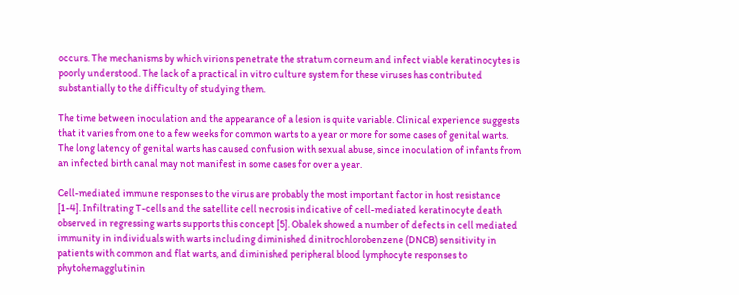occurs. The mechanisms by which virions penetrate the stratum corneum and infect viable keratinocytes is poorly understood. The lack of a practical in vitro culture system for these viruses has contributed substantially to the difficulty of studying them.

The time between inoculation and the appearance of a lesion is quite variable. Clinical experience suggests that it varies from one to a few weeks for common warts to a year or more for some cases of genital warts. The long latency of genital warts has caused confusion with sexual abuse, since inoculation of infants from an infected birth canal may not manifest in some cases for over a year.

Cell-mediated immune responses to the virus are probably the most important factor in host resistance [1-4]. Infiltrating T-cells and the satellite cell necrosis indicative of cell-mediated keratinocyte death observed in regressing warts supports this concept [5]. Obalek showed a number of defects in cell mediated immunity in individuals with warts including diminished dinitrochlorobenzene (DNCB) sensitivity in patients with common and flat warts, and diminished peripheral blood lymphocyte responses to phytohemagglutinin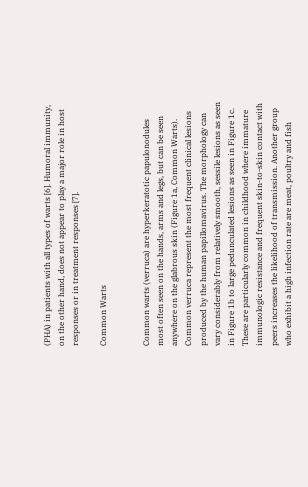(PHA) in patients with all types of warts [6]. Humoral immunity, on the other hand, does not appear to play a major role in host responses or in treatment responses [7].

Common Warts


Common warts (verruca) are hyperkeratotic papulonodules most often seen on the hands, arms and legs, but can be seen anywhere on the glabrous skin (Figure 1a, Common Warts). Common verruca represent the most frequent clinical lesions produced by the human papillomavirus. The morphology can vary considerably from relatively smooth, sessile lesions as seen in Figure 1b to large pedunculated lesions as seen in Figure 1c. These are particularly common in childhood where immature immunologic resistance and frequent skin-to-skin contact with peers increases the likelihood of transmission. Another group who exhibit a high infection rate are meat, poultry and fish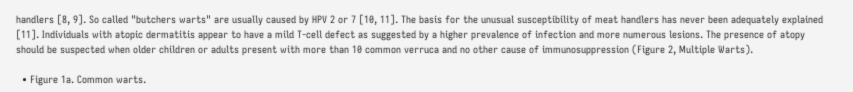handlers [8, 9]. So called "butchers warts" are usually caused by HPV 2 or 7 [10, 11]. The basis for the unusual susceptibility of meat handlers has never been adequately explained [11]. Individuals with atopic dermatitis appear to have a mild T-cell defect as suggested by a higher prevalence of infection and more numerous lesions. The presence of atopy should be suspected when older children or adults present with more than 10 common verruca and no other cause of immunosuppression (Figure 2, Multiple Warts).

  • Figure 1a. Common warts.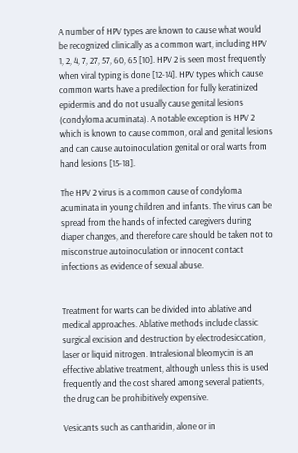A number of HPV types are known to cause what would be recognized clinically as a common wart, including HPV 1, 2, 4, 7, 27, 57, 60, 65 [10]. HPV 2 is seen most frequently when viral typing is done [12-14]. HPV types which cause common warts have a predilection for fully keratinized epidermis and do not usually cause genital lesions (condyloma acuminata). A notable exception is HPV 2 which is known to cause common, oral and genital lesions and can cause autoinoculation genital or oral warts from hand lesions [15-18].

The HPV 2 virus is a common cause of condyloma acuminata in young children and infants. The virus can be spread from the hands of infected caregivers during diaper changes, and therefore care should be taken not to misconstrue autoinoculation or innocent contact infections as evidence of sexual abuse.


Treatment for warts can be divided into ablative and medical approaches. Ablative methods include classic surgical excision and destruction by electrodesiccation, laser or liquid nitrogen. Intralesional bleomycin is an effective ablative treatment, although unless this is used frequently and the cost shared among several patients, the drug can be prohibitively expensive.

Vesicants such as cantharidin, alone or in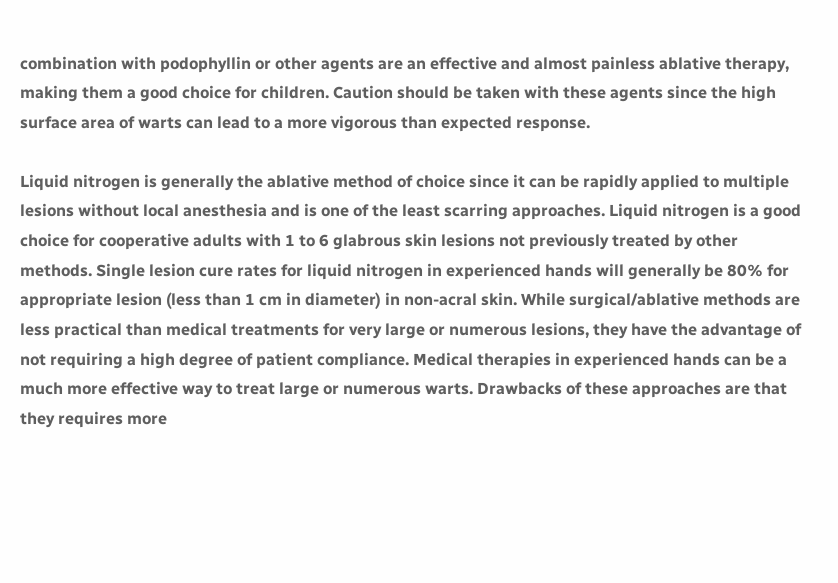combination with podophyllin or other agents are an effective and almost painless ablative therapy, making them a good choice for children. Caution should be taken with these agents since the high surface area of warts can lead to a more vigorous than expected response.

Liquid nitrogen is generally the ablative method of choice since it can be rapidly applied to multiple lesions without local anesthesia and is one of the least scarring approaches. Liquid nitrogen is a good choice for cooperative adults with 1 to 6 glabrous skin lesions not previously treated by other methods. Single lesion cure rates for liquid nitrogen in experienced hands will generally be 80% for appropriate lesion (less than 1 cm in diameter) in non-acral skin. While surgical/ablative methods are less practical than medical treatments for very large or numerous lesions, they have the advantage of not requiring a high degree of patient compliance. Medical therapies in experienced hands can be a much more effective way to treat large or numerous warts. Drawbacks of these approaches are that they requires more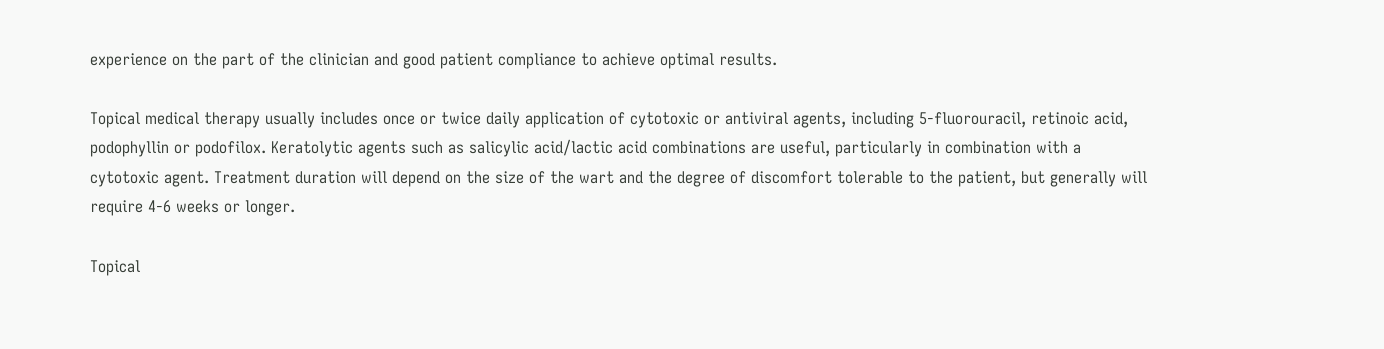experience on the part of the clinician and good patient compliance to achieve optimal results.

Topical medical therapy usually includes once or twice daily application of cytotoxic or antiviral agents, including 5-fluorouracil, retinoic acid, podophyllin or podofilox. Keratolytic agents such as salicylic acid/lactic acid combinations are useful, particularly in combination with a cytotoxic agent. Treatment duration will depend on the size of the wart and the degree of discomfort tolerable to the patient, but generally will require 4-6 weeks or longer.

Topical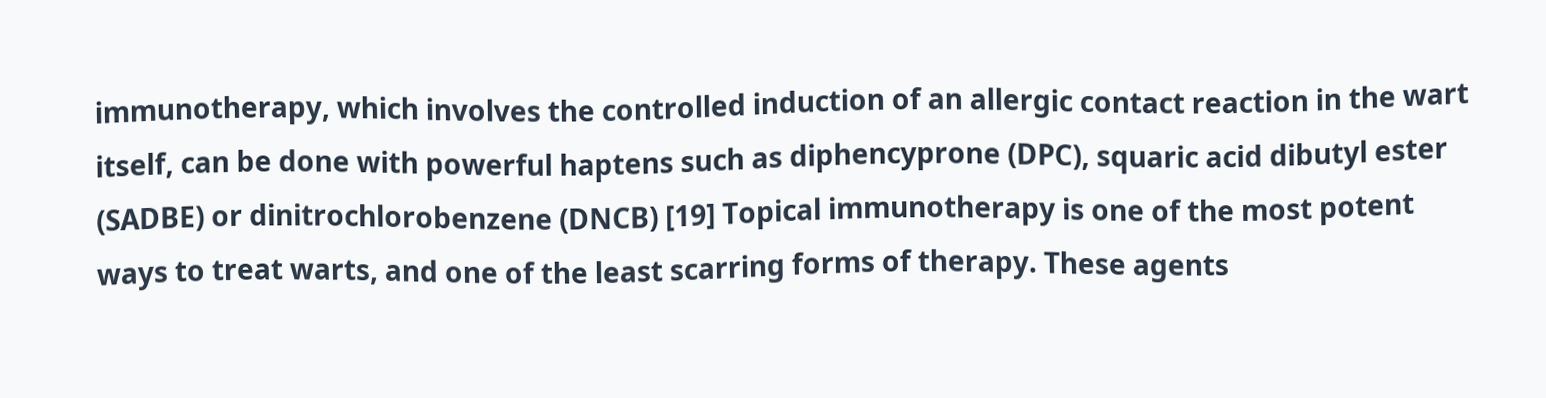immunotherapy, which involves the controlled induction of an allergic contact reaction in the wart itself, can be done with powerful haptens such as diphencyprone (DPC), squaric acid dibutyl ester (SADBE) or dinitrochlorobenzene (DNCB) [19] Topical immunotherapy is one of the most potent ways to treat warts, and one of the least scarring forms of therapy. These agents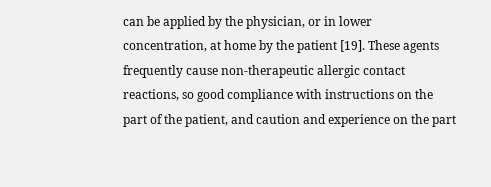can be applied by the physician, or in lower concentration, at home by the patient [19]. These agents frequently cause non-therapeutic allergic contact reactions, so good compliance with instructions on the part of the patient, and caution and experience on the part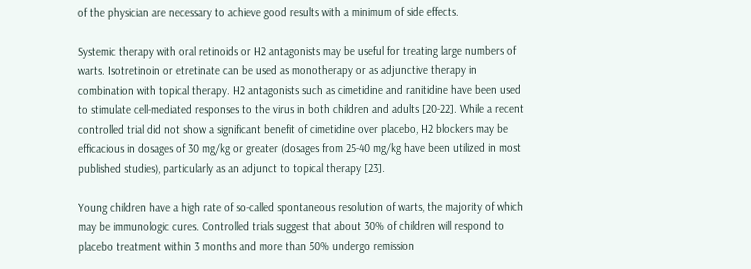of the physician are necessary to achieve good results with a minimum of side effects.

Systemic therapy with oral retinoids or H2 antagonists may be useful for treating large numbers of warts. Isotretinoin or etretinate can be used as monotherapy or as adjunctive therapy in combination with topical therapy. H2 antagonists such as cimetidine and ranitidine have been used to stimulate cell-mediated responses to the virus in both children and adults [20-22]. While a recent controlled trial did not show a significant benefit of cimetidine over placebo, H2 blockers may be efficacious in dosages of 30 mg/kg or greater (dosages from 25-40 mg/kg have been utilized in most published studies), particularly as an adjunct to topical therapy [23].

Young children have a high rate of so-called spontaneous resolution of warts, the majority of which may be immunologic cures. Controlled trials suggest that about 30% of children will respond to placebo treatment within 3 months and more than 50% undergo remission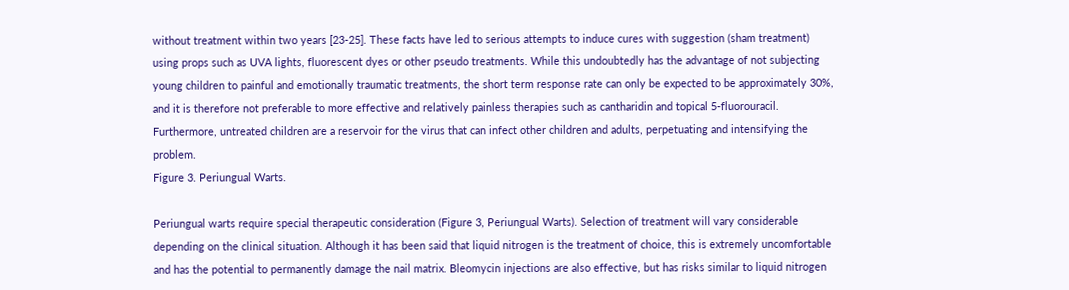without treatment within two years [23-25]. These facts have led to serious attempts to induce cures with suggestion (sham treatment) using props such as UVA lights, fluorescent dyes or other pseudo treatments. While this undoubtedly has the advantage of not subjecting young children to painful and emotionally traumatic treatments, the short term response rate can only be expected to be approximately 30%, and it is therefore not preferable to more effective and relatively painless therapies such as cantharidin and topical 5-fluorouracil. Furthermore, untreated children are a reservoir for the virus that can infect other children and adults, perpetuating and intensifying the problem.
Figure 3. Periungual Warts.

Periungual warts require special therapeutic consideration (Figure 3, Periungual Warts). Selection of treatment will vary considerable depending on the clinical situation. Although it has been said that liquid nitrogen is the treatment of choice, this is extremely uncomfortable and has the potential to permanently damage the nail matrix. Bleomycin injections are also effective, but has risks similar to liquid nitrogen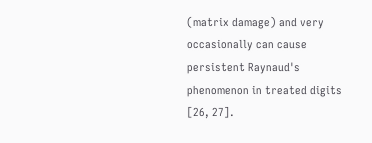(matrix damage) and very occasionally can cause persistent Raynaud's phenomenon in treated digits [26, 27].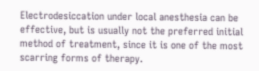Electrodesiccation under local anesthesia can be effective, but is usually not the preferred initial method of treatment, since it is one of the most scarring forms of therapy.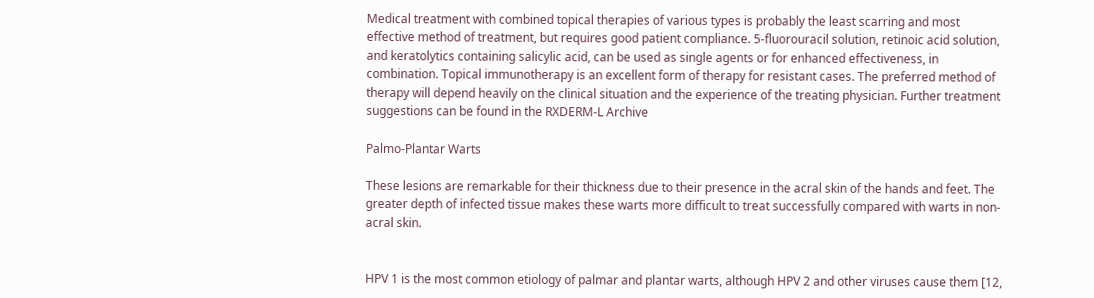Medical treatment with combined topical therapies of various types is probably the least scarring and most effective method of treatment, but requires good patient compliance. 5-fluorouracil solution, retinoic acid solution, and keratolytics containing salicylic acid, can be used as single agents or for enhanced effectiveness, in combination. Topical immunotherapy is an excellent form of therapy for resistant cases. The preferred method of therapy will depend heavily on the clinical situation and the experience of the treating physician. Further treatment suggestions can be found in the RXDERM-L Archive

Palmo-Plantar Warts

These lesions are remarkable for their thickness due to their presence in the acral skin of the hands and feet. The greater depth of infected tissue makes these warts more difficult to treat successfully compared with warts in non-acral skin.


HPV 1 is the most common etiology of palmar and plantar warts, although HPV 2 and other viruses cause them [12,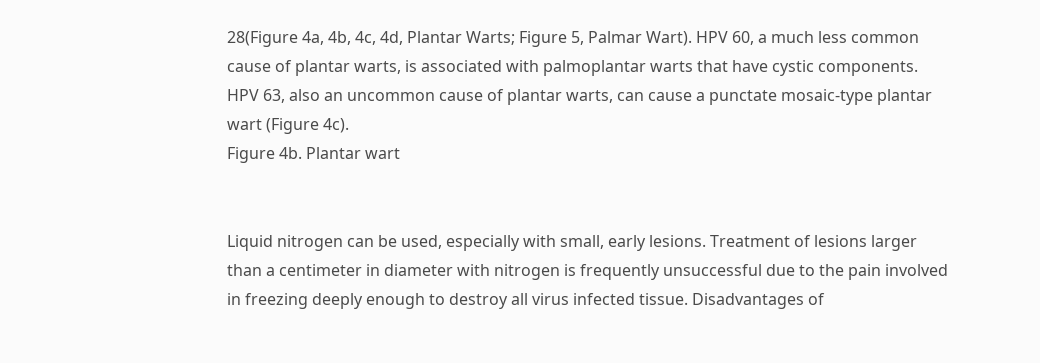28(Figure 4a, 4b, 4c, 4d, Plantar Warts; Figure 5, Palmar Wart). HPV 60, a much less common cause of plantar warts, is associated with palmoplantar warts that have cystic components. HPV 63, also an uncommon cause of plantar warts, can cause a punctate mosaic-type plantar wart (Figure 4c).
Figure 4b. Plantar wart


Liquid nitrogen can be used, especially with small, early lesions. Treatment of lesions larger than a centimeter in diameter with nitrogen is frequently unsuccessful due to the pain involved in freezing deeply enough to destroy all virus infected tissue. Disadvantages of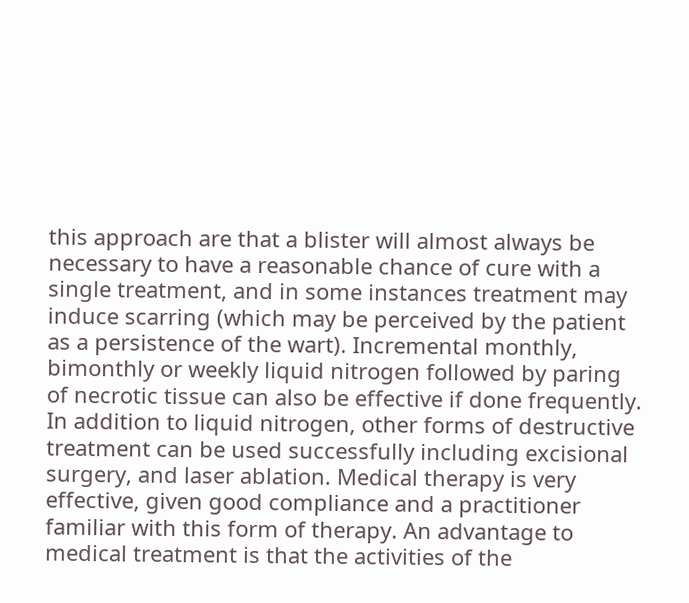this approach are that a blister will almost always be necessary to have a reasonable chance of cure with a single treatment, and in some instances treatment may induce scarring (which may be perceived by the patient as a persistence of the wart). Incremental monthly, bimonthly or weekly liquid nitrogen followed by paring of necrotic tissue can also be effective if done frequently. In addition to liquid nitrogen, other forms of destructive treatment can be used successfully including excisional surgery, and laser ablation. Medical therapy is very effective, given good compliance and a practitioner familiar with this form of therapy. An advantage to medical treatment is that the activities of the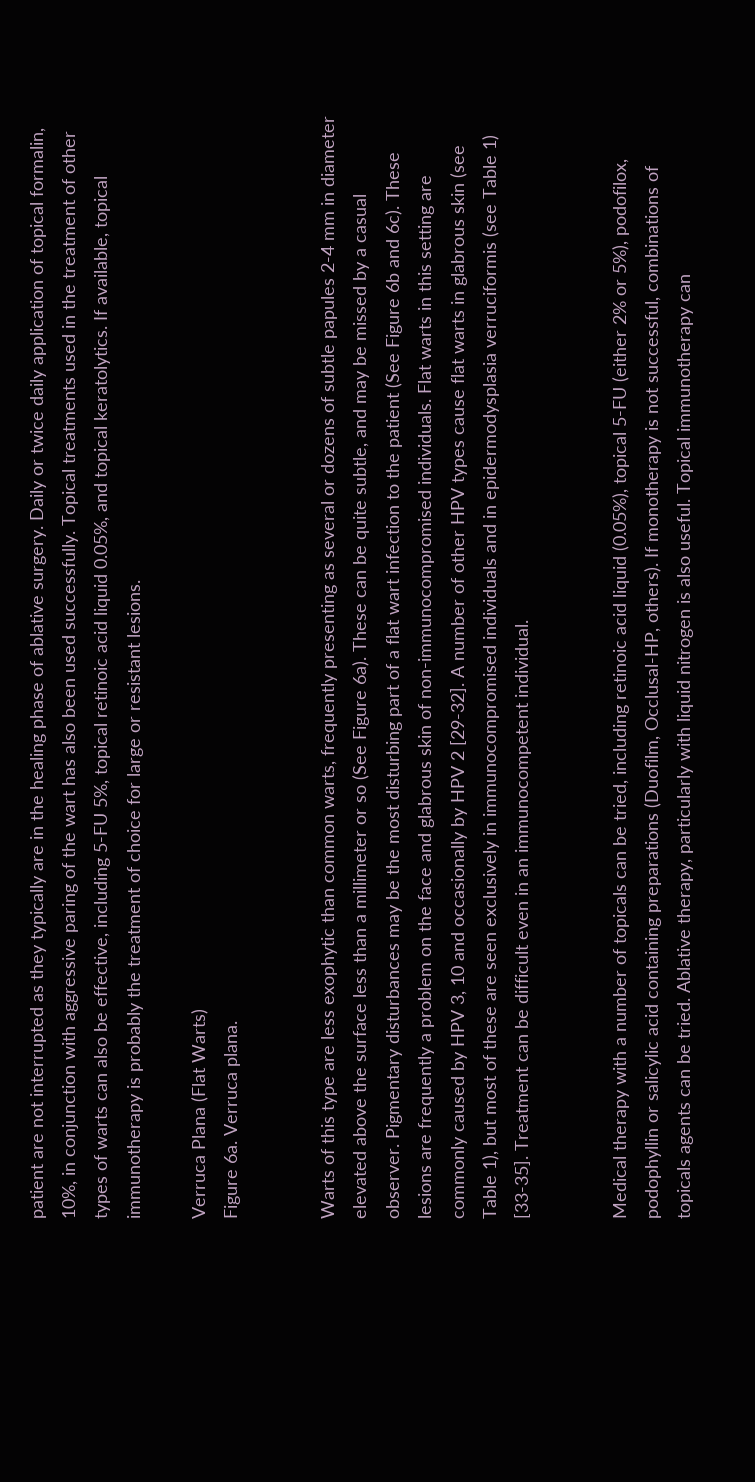patient are not interrupted as they typically are in the healing phase of ablative surgery. Daily or twice daily application of topical formalin, 10%, in conjunction with aggressive paring of the wart has also been used successfully. Topical treatments used in the treatment of other types of warts can also be effective, including 5-FU 5%, topical retinoic acid liquid 0.05%, and topical keratolytics. If available, topical immunotherapy is probably the treatment of choice for large or resistant lesions.

Verruca Plana (Flat Warts)
Figure 6a. Verruca plana.


Warts of this type are less exophytic than common warts, frequently presenting as several or dozens of subtle papules 2-4 mm in diameter elevated above the surface less than a millimeter or so (See Figure 6a). These can be quite subtle, and may be missed by a casual observer. Pigmentary disturbances may be the most disturbing part of a flat wart infection to the patient (See Figure 6b and 6c). These lesions are frequently a problem on the face and glabrous skin of non-immunocompromised individuals. Flat warts in this setting are commonly caused by HPV 3, 10 and occasionally by HPV 2 [29-32]. A number of other HPV types cause flat warts in glabrous skin (see Table 1), but most of these are seen exclusively in immunocompromised individuals and in epidermodysplasia verruciformis (see Table 1) [33-35]. Treatment can be difficult even in an immunocompetent individual.


Medical therapy with a number of topicals can be tried, including retinoic acid liquid (0.05%), topical 5-FU (either 2% or 5%), podofilox, podophyllin or salicylic acid containing preparations (Duofilm, Occlusal-HP, others). If monotherapy is not successful, combinations of topicals agents can be tried. Ablative therapy, particularly with liquid nitrogen is also useful. Topical immunotherapy can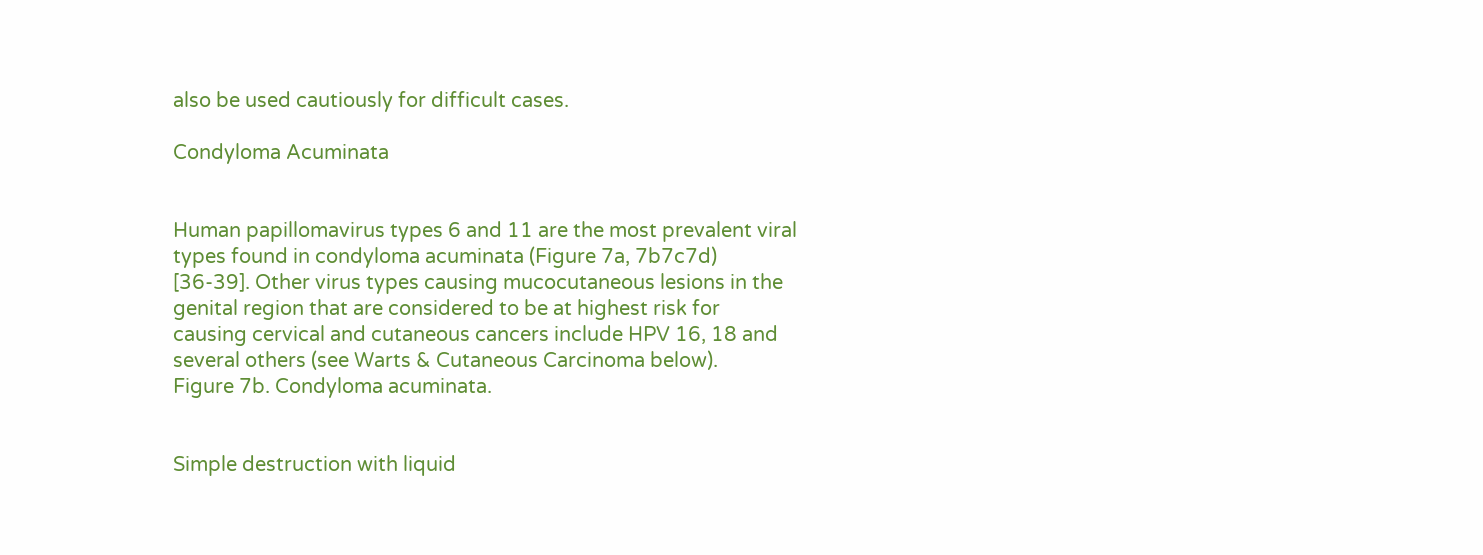also be used cautiously for difficult cases.

Condyloma Acuminata


Human papillomavirus types 6 and 11 are the most prevalent viral types found in condyloma acuminata (Figure 7a, 7b7c7d) [36-39]. Other virus types causing mucocutaneous lesions in the genital region that are considered to be at highest risk for causing cervical and cutaneous cancers include HPV 16, 18 and several others (see Warts & Cutaneous Carcinoma below).
Figure 7b. Condyloma acuminata.


Simple destruction with liquid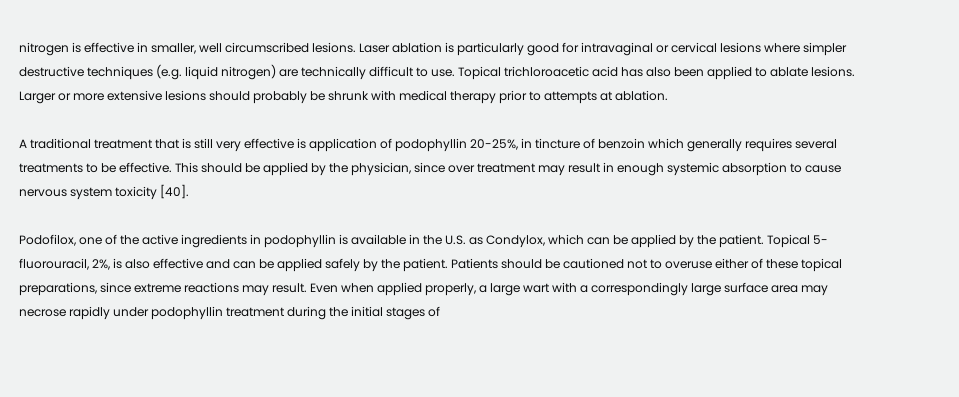nitrogen is effective in smaller, well circumscribed lesions. Laser ablation is particularly good for intravaginal or cervical lesions where simpler destructive techniques (e.g. liquid nitrogen) are technically difficult to use. Topical trichloroacetic acid has also been applied to ablate lesions. Larger or more extensive lesions should probably be shrunk with medical therapy prior to attempts at ablation.

A traditional treatment that is still very effective is application of podophyllin 20-25%, in tincture of benzoin which generally requires several treatments to be effective. This should be applied by the physician, since over treatment may result in enough systemic absorption to cause nervous system toxicity [40].

Podofilox, one of the active ingredients in podophyllin is available in the U.S. as Condylox, which can be applied by the patient. Topical 5-fluorouracil, 2%, is also effective and can be applied safely by the patient. Patients should be cautioned not to overuse either of these topical preparations, since extreme reactions may result. Even when applied properly, a large wart with a correspondingly large surface area may necrose rapidly under podophyllin treatment during the initial stages of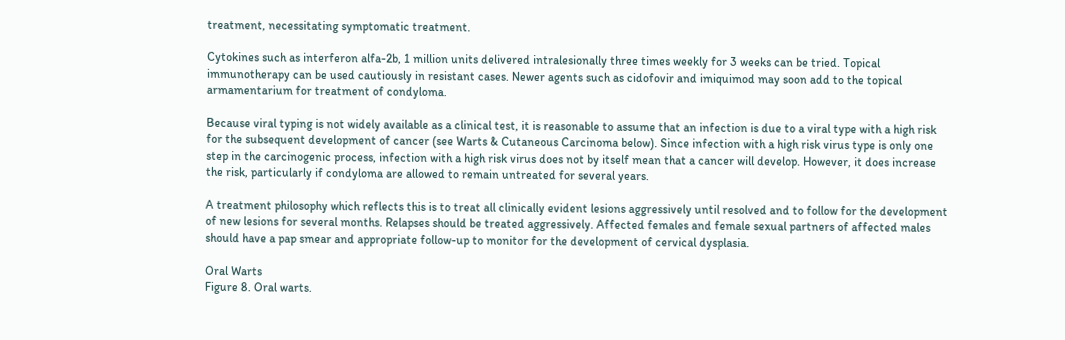treatment, necessitating symptomatic treatment.

Cytokines such as interferon alfa-2b, 1 million units delivered intralesionally three times weekly for 3 weeks can be tried. Topical immunotherapy can be used cautiously in resistant cases. Newer agents such as cidofovir and imiquimod may soon add to the topical armamentarium for treatment of condyloma.

Because viral typing is not widely available as a clinical test, it is reasonable to assume that an infection is due to a viral type with a high risk for the subsequent development of cancer (see Warts & Cutaneous Carcinoma below). Since infection with a high risk virus type is only one step in the carcinogenic process, infection with a high risk virus does not by itself mean that a cancer will develop. However, it does increase the risk, particularly if condyloma are allowed to remain untreated for several years.

A treatment philosophy which reflects this is to treat all clinically evident lesions aggressively until resolved and to follow for the development of new lesions for several months. Relapses should be treated aggressively. Affected females and female sexual partners of affected males should have a pap smear and appropriate follow-up to monitor for the development of cervical dysplasia.

Oral Warts
Figure 8. Oral warts.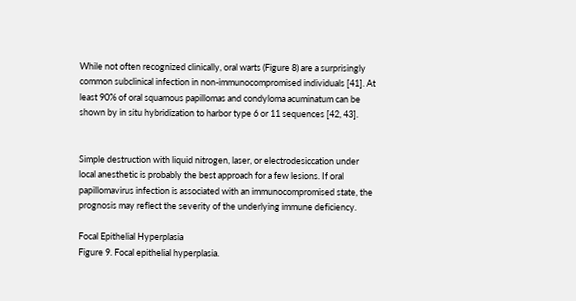While not often recognized clinically, oral warts (Figure 8) are a surprisingly common subclinical infection in non-immunocompromised individuals [41]. At least 90% of oral squamous papillomas and condyloma acuminatum can be shown by in situ hybridization to harbor type 6 or 11 sequences [42, 43].


Simple destruction with liquid nitrogen, laser, or electrodesiccation under local anesthetic is probably the best approach for a few lesions. If oral papillomavirus infection is associated with an immunocompromised state, the prognosis may reflect the severity of the underlying immune deficiency.

Focal Epithelial Hyperplasia
Figure 9. Focal epithelial hyperplasia.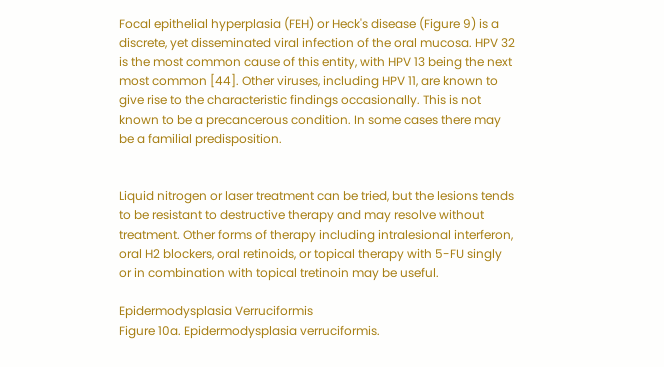Focal epithelial hyperplasia (FEH) or Heck's disease (Figure 9) is a discrete, yet disseminated viral infection of the oral mucosa. HPV 32 is the most common cause of this entity, with HPV 13 being the next most common [44]. Other viruses, including HPV 11, are known to give rise to the characteristic findings occasionally. This is not known to be a precancerous condition. In some cases there may be a familial predisposition.


Liquid nitrogen or laser treatment can be tried, but the lesions tends to be resistant to destructive therapy and may resolve without treatment. Other forms of therapy including intralesional interferon, oral H2 blockers, oral retinoids, or topical therapy with 5-FU singly or in combination with topical tretinoin may be useful.

Epidermodysplasia Verruciformis
Figure 10a. Epidermodysplasia verruciformis.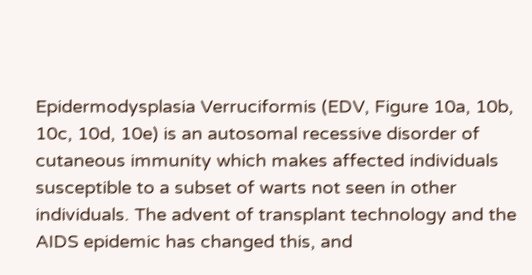Epidermodysplasia Verruciformis (EDV, Figure 10a, 10b, 10c, 10d, 10e) is an autosomal recessive disorder of cutaneous immunity which makes affected individuals susceptible to a subset of warts not seen in other individuals. The advent of transplant technology and the AIDS epidemic has changed this, and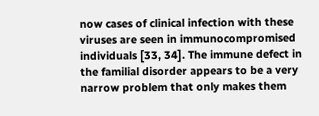now cases of clinical infection with these viruses are seen in immunocompromised individuals [33, 34]. The immune defect in the familial disorder appears to be a very narrow problem that only makes them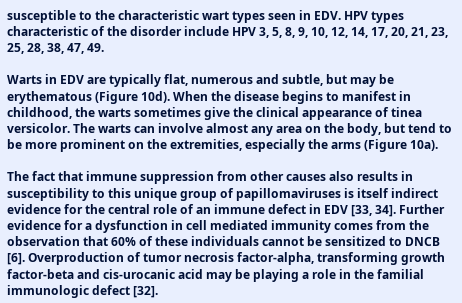susceptible to the characteristic wart types seen in EDV. HPV types characteristic of the disorder include HPV 3, 5, 8, 9, 10, 12, 14, 17, 20, 21, 23, 25, 28, 38, 47, 49.

Warts in EDV are typically flat, numerous and subtle, but may be erythematous (Figure 10d). When the disease begins to manifest in childhood, the warts sometimes give the clinical appearance of tinea versicolor. The warts can involve almost any area on the body, but tend to be more prominent on the extremities, especially the arms (Figure 10a).

The fact that immune suppression from other causes also results in susceptibility to this unique group of papillomaviruses is itself indirect evidence for the central role of an immune defect in EDV [33, 34]. Further evidence for a dysfunction in cell mediated immunity comes from the observation that 60% of these individuals cannot be sensitized to DNCB [6]. Overproduction of tumor necrosis factor-alpha, transforming growth factor-beta and cis-urocanic acid may be playing a role in the familial immunologic defect [32].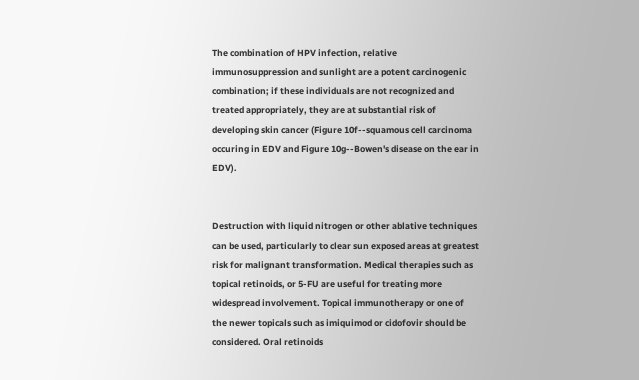The combination of HPV infection, relative immunosuppression and sunlight are a potent carcinogenic combination; if these individuals are not recognized and treated appropriately, they are at substantial risk of developing skin cancer (Figure 10f--squamous cell carcinoma occuring in EDV and Figure 10g--Bowen's disease on the ear in EDV).


Destruction with liquid nitrogen or other ablative techniques can be used, particularly to clear sun exposed areas at greatest risk for malignant transformation. Medical therapies such as topical retinoids, or 5-FU are useful for treating more widespread involvement. Topical immunotherapy or one of the newer topicals such as imiquimod or cidofovir should be considered. Oral retinoids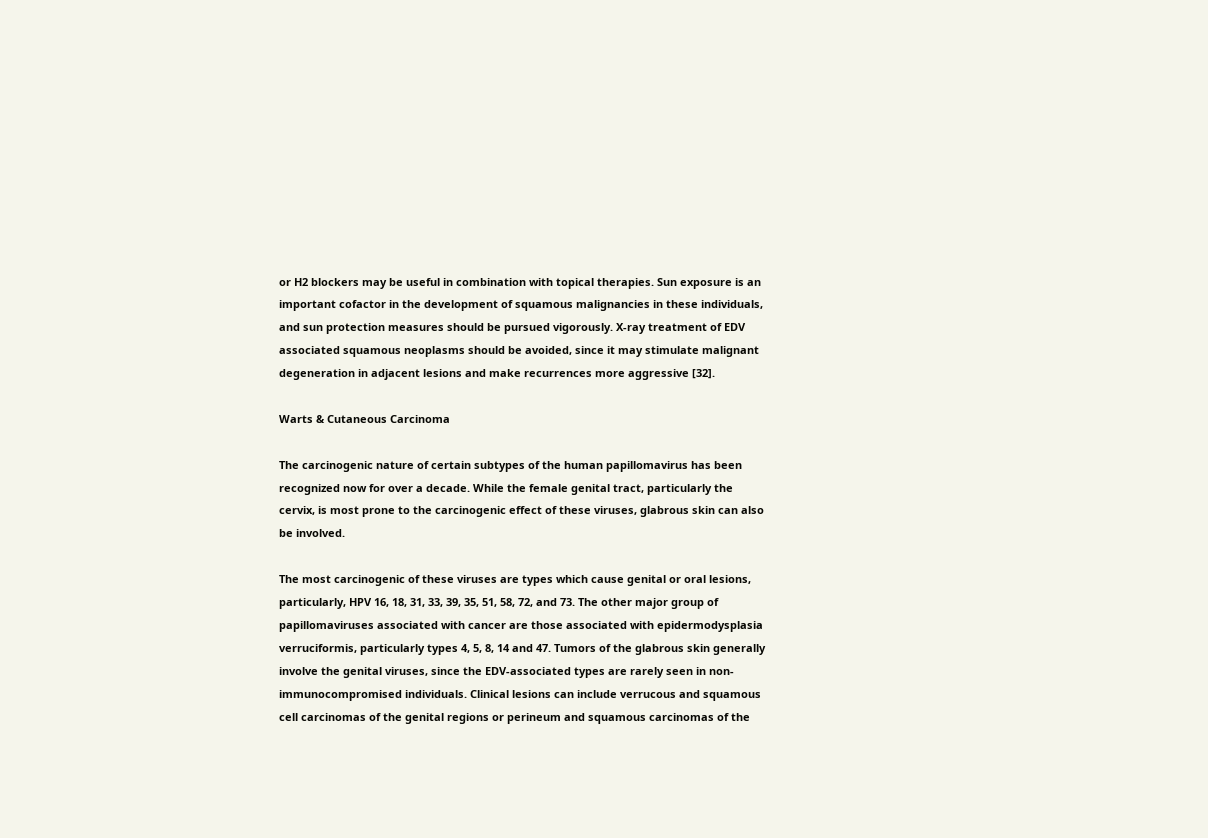or H2 blockers may be useful in combination with topical therapies. Sun exposure is an important cofactor in the development of squamous malignancies in these individuals, and sun protection measures should be pursued vigorously. X-ray treatment of EDV associated squamous neoplasms should be avoided, since it may stimulate malignant degeneration in adjacent lesions and make recurrences more aggressive [32].

Warts & Cutaneous Carcinoma

The carcinogenic nature of certain subtypes of the human papillomavirus has been recognized now for over a decade. While the female genital tract, particularly the cervix, is most prone to the carcinogenic effect of these viruses, glabrous skin can also be involved.

The most carcinogenic of these viruses are types which cause genital or oral lesions, particularly, HPV 16, 18, 31, 33, 39, 35, 51, 58, 72, and 73. The other major group of papillomaviruses associated with cancer are those associated with epidermodysplasia verruciformis, particularly types 4, 5, 8, 14 and 47. Tumors of the glabrous skin generally involve the genital viruses, since the EDV-associated types are rarely seen in non-immunocompromised individuals. Clinical lesions can include verrucous and squamous cell carcinomas of the genital regions or perineum and squamous carcinomas of the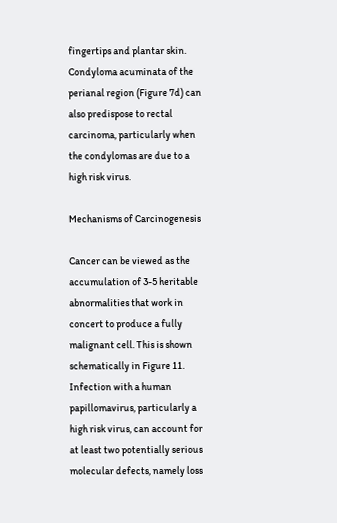fingertips and plantar skin. Condyloma acuminata of the perianal region (Figure 7d) can also predispose to rectal carcinoma, particularly when the condylomas are due to a high risk virus.

Mechanisms of Carcinogenesis

Cancer can be viewed as the accumulation of 3-5 heritable abnormalities that work in concert to produce a fully malignant cell. This is shown schematically in Figure 11. Infection with a human papillomavirus, particularly a high risk virus, can account for at least two potentially serious molecular defects, namely loss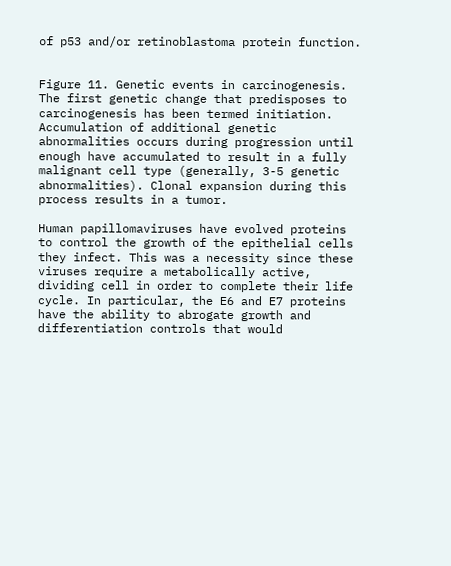of p53 and/or retinoblastoma protein function.


Figure 11. Genetic events in carcinogenesis. The first genetic change that predisposes to carcinogenesis has been termed initiation. Accumulation of additional genetic abnormalities occurs during progression until enough have accumulated to result in a fully malignant cell type (generally, 3-5 genetic abnormalities). Clonal expansion during this process results in a tumor.

Human papillomaviruses have evolved proteins to control the growth of the epithelial cells they infect. This was a necessity since these viruses require a metabolically active, dividing cell in order to complete their life cycle. In particular, the E6 and E7 proteins have the ability to abrogate growth and differentiation controls that would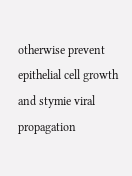otherwise prevent epithelial cell growth and stymie viral propagation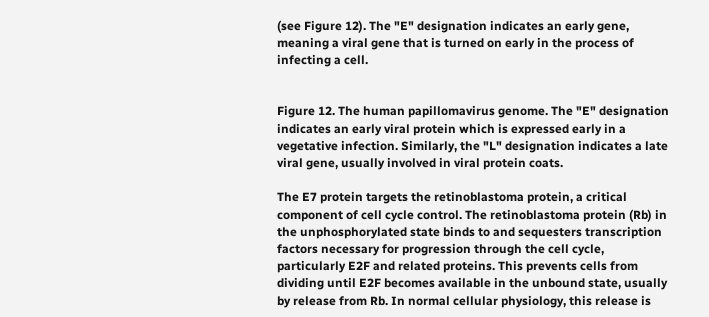(see Figure 12). The "E" designation indicates an early gene, meaning a viral gene that is turned on early in the process of infecting a cell.


Figure 12. The human papillomavirus genome. The "E" designation indicates an early viral protein which is expressed early in a vegetative infection. Similarly, the "L" designation indicates a late viral gene, usually involved in viral protein coats.

The E7 protein targets the retinoblastoma protein, a critical component of cell cycle control. The retinoblastoma protein (Rb) in the unphosphorylated state binds to and sequesters transcription factors necessary for progression through the cell cycle, particularly E2F and related proteins. This prevents cells from dividing until E2F becomes available in the unbound state, usually by release from Rb. In normal cellular physiology, this release is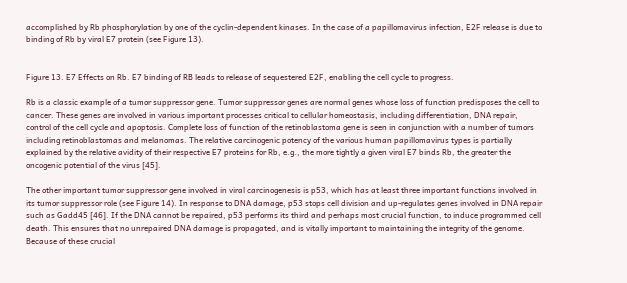accomplished by Rb phosphorylation by one of the cyclin-dependent kinases. In the case of a papillomavirus infection, E2F release is due to binding of Rb by viral E7 protein (see Figure 13).


Figure 13. E7 Effects on Rb. E7 binding of RB leads to release of sequestered E2F, enabling the cell cycle to progress.

Rb is a classic example of a tumor suppressor gene. Tumor suppressor genes are normal genes whose loss of function predisposes the cell to cancer. These genes are involved in various important processes critical to cellular homeostasis, including differentiation, DNA repair, control of the cell cycle and apoptosis. Complete loss of function of the retinoblastoma gene is seen in conjunction with a number of tumors including retinoblastomas and melanomas. The relative carcinogenic potency of the various human papillomavirus types is partially explained by the relative avidity of their respective E7 proteins for Rb, e.g., the more tightly a given viral E7 binds Rb, the greater the oncogenic potential of the virus [45].

The other important tumor suppressor gene involved in viral carcinogenesis is p53, which has at least three important functions involved in its tumor suppressor role (see Figure 14). In response to DNA damage, p53 stops cell division and up-regulates genes involved in DNA repair such as Gadd45 [46]. If the DNA cannot be repaired, p53 performs its third and perhaps most crucial function, to induce programmed cell death. This ensures that no unrepaired DNA damage is propagated, and is vitally important to maintaining the integrity of the genome. Because of these crucial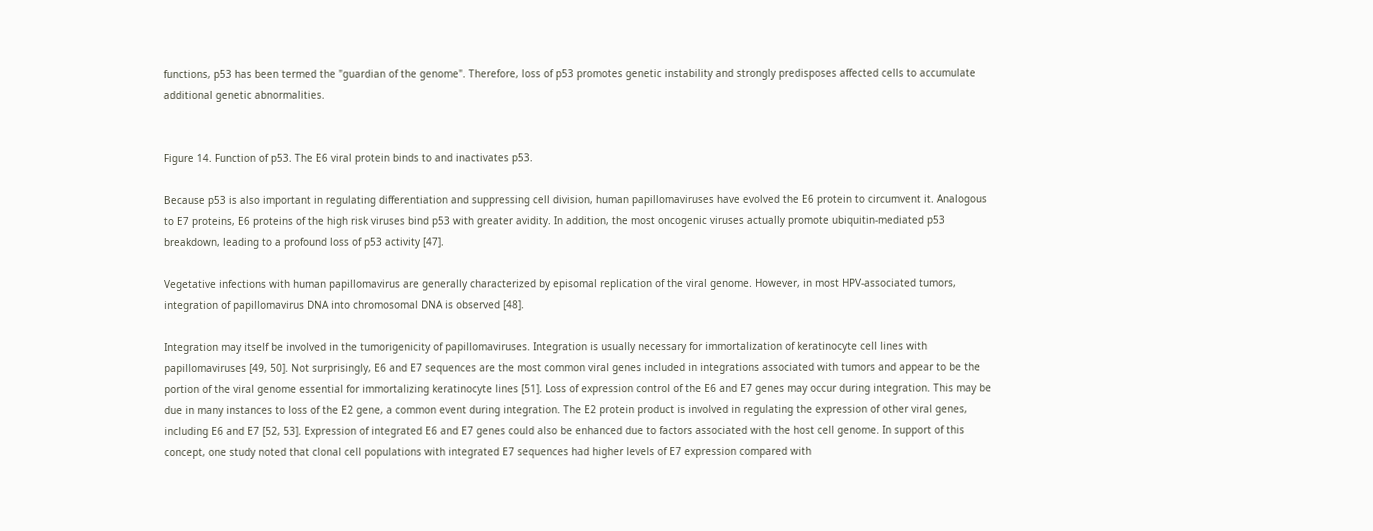functions, p53 has been termed the "guardian of the genome". Therefore, loss of p53 promotes genetic instability and strongly predisposes affected cells to accumulate additional genetic abnormalities.


Figure 14. Function of p53. The E6 viral protein binds to and inactivates p53.

Because p53 is also important in regulating differentiation and suppressing cell division, human papillomaviruses have evolved the E6 protein to circumvent it. Analogous to E7 proteins, E6 proteins of the high risk viruses bind p53 with greater avidity. In addition, the most oncogenic viruses actually promote ubiquitin-mediated p53 breakdown, leading to a profound loss of p53 activity [47].

Vegetative infections with human papillomavirus are generally characterized by episomal replication of the viral genome. However, in most HPV-associated tumors, integration of papillomavirus DNA into chromosomal DNA is observed [48].

Integration may itself be involved in the tumorigenicity of papillomaviruses. Integration is usually necessary for immortalization of keratinocyte cell lines with papillomaviruses [49, 50]. Not surprisingly, E6 and E7 sequences are the most common viral genes included in integrations associated with tumors and appear to be the portion of the viral genome essential for immortalizing keratinocyte lines [51]. Loss of expression control of the E6 and E7 genes may occur during integration. This may be due in many instances to loss of the E2 gene, a common event during integration. The E2 protein product is involved in regulating the expression of other viral genes, including E6 and E7 [52, 53]. Expression of integrated E6 and E7 genes could also be enhanced due to factors associated with the host cell genome. In support of this concept, one study noted that clonal cell populations with integrated E7 sequences had higher levels of E7 expression compared with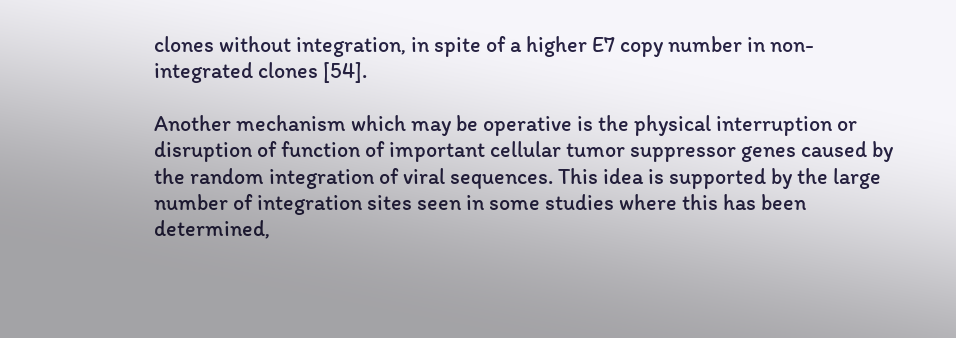clones without integration, in spite of a higher E7 copy number in non-integrated clones [54].

Another mechanism which may be operative is the physical interruption or disruption of function of important cellular tumor suppressor genes caused by the random integration of viral sequences. This idea is supported by the large number of integration sites seen in some studies where this has been determined,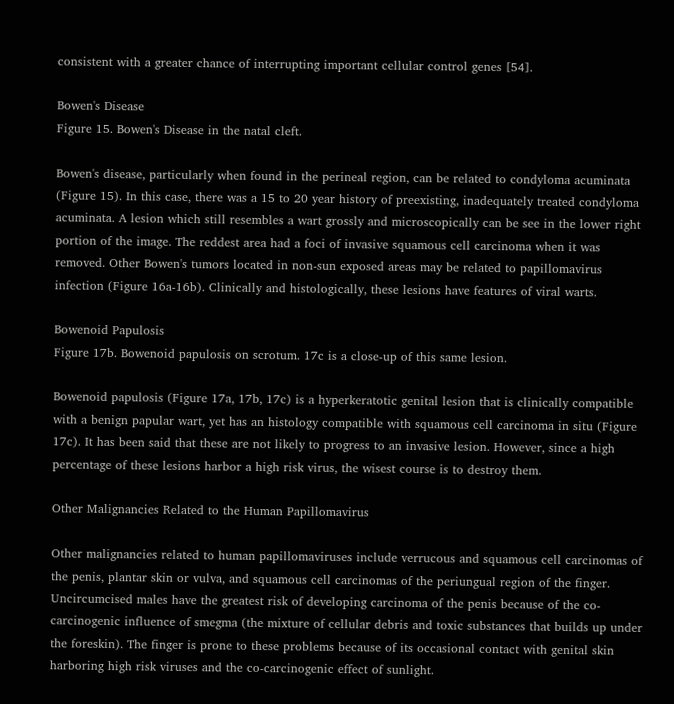consistent with a greater chance of interrupting important cellular control genes [54].

Bowen's Disease
Figure 15. Bowen's Disease in the natal cleft.

Bowen's disease, particularly when found in the perineal region, can be related to condyloma acuminata (Figure 15). In this case, there was a 15 to 20 year history of preexisting, inadequately treated condyloma acuminata. A lesion which still resembles a wart grossly and microscopically can be see in the lower right portion of the image. The reddest area had a foci of invasive squamous cell carcinoma when it was removed. Other Bowen's tumors located in non-sun exposed areas may be related to papillomavirus infection (Figure 16a-16b). Clinically and histologically, these lesions have features of viral warts.

Bowenoid Papulosis
Figure 17b. Bowenoid papulosis on scrotum. 17c is a close-up of this same lesion.

Bowenoid papulosis (Figure 17a, 17b, 17c) is a hyperkeratotic genital lesion that is clinically compatible with a benign papular wart, yet has an histology compatible with squamous cell carcinoma in situ (Figure 17c). It has been said that these are not likely to progress to an invasive lesion. However, since a high percentage of these lesions harbor a high risk virus, the wisest course is to destroy them.

Other Malignancies Related to the Human Papillomavirus

Other malignancies related to human papillomaviruses include verrucous and squamous cell carcinomas of the penis, plantar skin or vulva, and squamous cell carcinomas of the periungual region of the finger. Uncircumcised males have the greatest risk of developing carcinoma of the penis because of the co-carcinogenic influence of smegma (the mixture of cellular debris and toxic substances that builds up under the foreskin). The finger is prone to these problems because of its occasional contact with genital skin harboring high risk viruses and the co-carcinogenic effect of sunlight.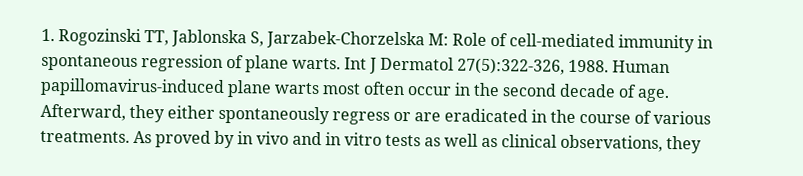1. Rogozinski TT, Jablonska S, Jarzabek-Chorzelska M: Role of cell-mediated immunity in spontaneous regression of plane warts. Int J Dermatol 27(5):322-326, 1988. Human papillomavirus-induced plane warts most often occur in the second decade of age. Afterward, they either spontaneously regress or are eradicated in the course of various treatments. As proved by in vivo and in vitro tests as well as clinical observations, they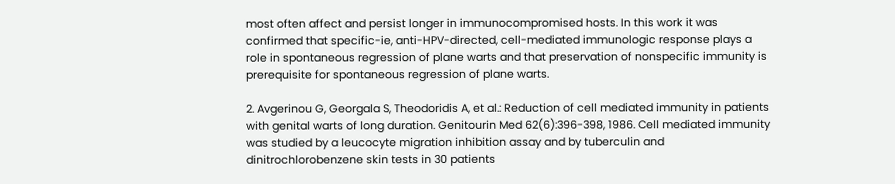most often affect and persist longer in immunocompromised hosts. In this work it was confirmed that specific-ie, anti-HPV-directed, cell-mediated immunologic response plays a role in spontaneous regression of plane warts and that preservation of nonspecific immunity is prerequisite for spontaneous regression of plane warts.

2. Avgerinou G, Georgala S, Theodoridis A, et al.: Reduction of cell mediated immunity in patients with genital warts of long duration. Genitourin Med 62(6):396-398, 1986. Cell mediated immunity was studied by a leucocyte migration inhibition assay and by tuberculin and dinitrochlorobenzene skin tests in 30 patients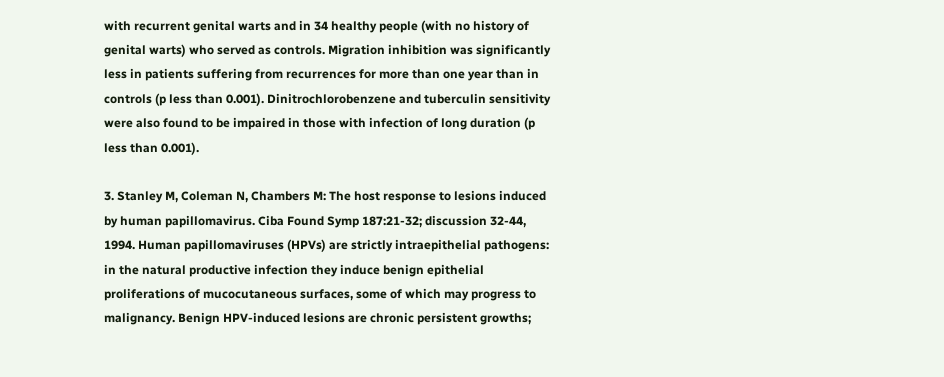with recurrent genital warts and in 34 healthy people (with no history of genital warts) who served as controls. Migration inhibition was significantly less in patients suffering from recurrences for more than one year than in controls (p less than 0.001). Dinitrochlorobenzene and tuberculin sensitivity were also found to be impaired in those with infection of long duration (p less than 0.001).

3. Stanley M, Coleman N, Chambers M: The host response to lesions induced by human papillomavirus. Ciba Found Symp 187:21-32; discussion 32-44, 1994. Human papillomaviruses (HPVs) are strictly intraepithelial pathogens: in the natural productive infection they induce benign epithelial proliferations of mucocutaneous surfaces, some of which may progress to malignancy. Benign HPV-induced lesions are chronic persistent growths;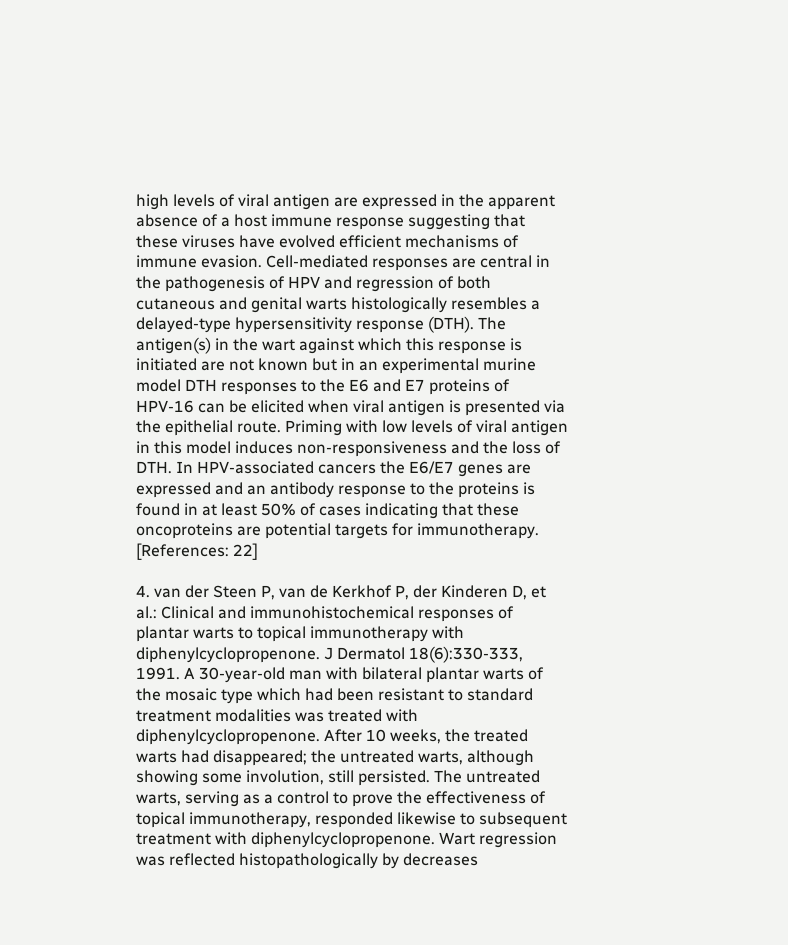high levels of viral antigen are expressed in the apparent absence of a host immune response suggesting that these viruses have evolved efficient mechanisms of immune evasion. Cell-mediated responses are central in the pathogenesis of HPV and regression of both cutaneous and genital warts histologically resembles a delayed-type hypersensitivity response (DTH). The antigen(s) in the wart against which this response is initiated are not known but in an experimental murine model DTH responses to the E6 and E7 proteins of HPV-16 can be elicited when viral antigen is presented via the epithelial route. Priming with low levels of viral antigen in this model induces non-responsiveness and the loss of DTH. In HPV-associated cancers the E6/E7 genes are expressed and an antibody response to the proteins is found in at least 50% of cases indicating that these oncoproteins are potential targets for immunotherapy. [References: 22]

4. van der Steen P, van de Kerkhof P, der Kinderen D, et al.: Clinical and immunohistochemical responses of plantar warts to topical immunotherapy with diphenylcyclopropenone. J Dermatol 18(6):330-333, 1991. A 30-year-old man with bilateral plantar warts of the mosaic type which had been resistant to standard treatment modalities was treated with diphenylcyclopropenone. After 10 weeks, the treated warts had disappeared; the untreated warts, although showing some involution, still persisted. The untreated warts, serving as a control to prove the effectiveness of topical immunotherapy, responded likewise to subsequent treatment with diphenylcyclopropenone. Wart regression was reflected histopathologically by decreases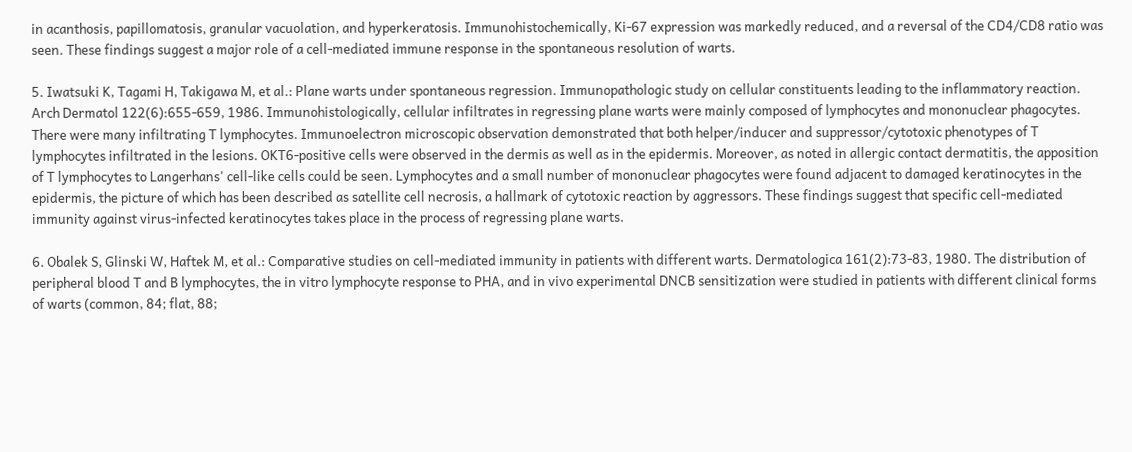in acanthosis, papillomatosis, granular vacuolation, and hyperkeratosis. Immunohistochemically, Ki-67 expression was markedly reduced, and a reversal of the CD4/CD8 ratio was seen. These findings suggest a major role of a cell-mediated immune response in the spontaneous resolution of warts.

5. Iwatsuki K, Tagami H, Takigawa M, et al.: Plane warts under spontaneous regression. Immunopathologic study on cellular constituents leading to the inflammatory reaction. Arch Dermatol 122(6):655-659, 1986. Immunohistologically, cellular infiltrates in regressing plane warts were mainly composed of lymphocytes and mononuclear phagocytes. There were many infiltrating T lymphocytes. Immunoelectron microscopic observation demonstrated that both helper/inducer and suppressor/cytotoxic phenotypes of T lymphocytes infiltrated in the lesions. OKT6-positive cells were observed in the dermis as well as in the epidermis. Moreover, as noted in allergic contact dermatitis, the apposition of T lymphocytes to Langerhans' cell-like cells could be seen. Lymphocytes and a small number of mononuclear phagocytes were found adjacent to damaged keratinocytes in the epidermis, the picture of which has been described as satellite cell necrosis, a hallmark of cytotoxic reaction by aggressors. These findings suggest that specific cell-mediated immunity against virus-infected keratinocytes takes place in the process of regressing plane warts.

6. Obalek S, Glinski W, Haftek M, et al.: Comparative studies on cell-mediated immunity in patients with different warts. Dermatologica 161(2):73-83, 1980. The distribution of peripheral blood T and B lymphocytes, the in vitro lymphocyte response to PHA, and in vivo experimental DNCB sensitization were studied in patients with different clinical forms of warts (common, 84; flat, 88;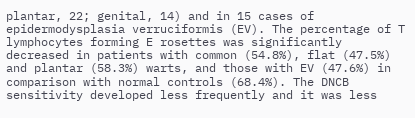plantar, 22; genital, 14) and in 15 cases of epidermodysplasia verruciformis (EV). The percentage of T lymphocytes forming E rosettes was significantly decreased in patients with common (54.8%), flat (47.5%) and plantar (58.3%) warts, and those with EV (47.6%) in comparison with normal controls (68.4%). The DNCB sensitivity developed less frequently and it was less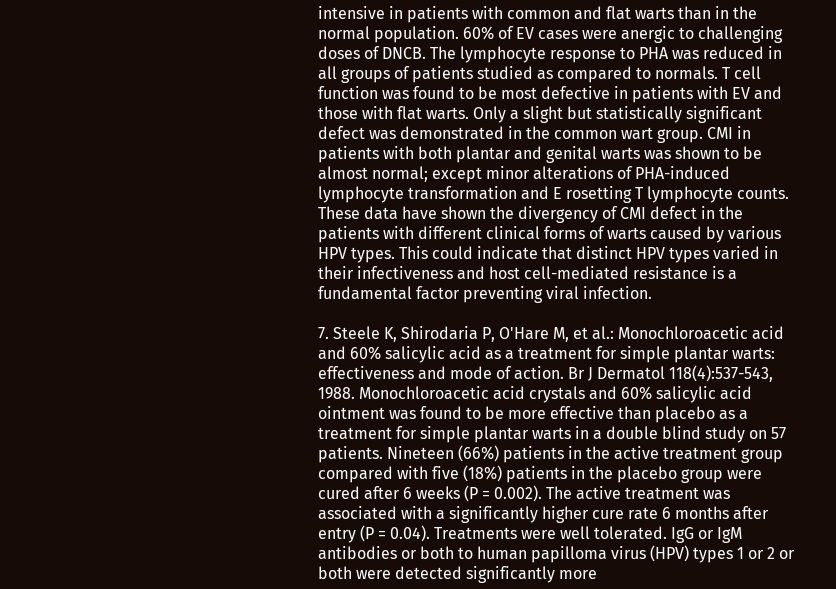intensive in patients with common and flat warts than in the normal population. 60% of EV cases were anergic to challenging doses of DNCB. The lymphocyte response to PHA was reduced in all groups of patients studied as compared to normals. T cell function was found to be most defective in patients with EV and those with flat warts. Only a slight but statistically significant defect was demonstrated in the common wart group. CMI in patients with both plantar and genital warts was shown to be almost normal; except minor alterations of PHA-induced lymphocyte transformation and E rosetting T lymphocyte counts. These data have shown the divergency of CMI defect in the patients with different clinical forms of warts caused by various HPV types. This could indicate that distinct HPV types varied in their infectiveness and host cell-mediated resistance is a fundamental factor preventing viral infection.

7. Steele K, Shirodaria P, O'Hare M, et al.: Monochloroacetic acid and 60% salicylic acid as a treatment for simple plantar warts: effectiveness and mode of action. Br J Dermatol 118(4):537-543, 1988. Monochloroacetic acid crystals and 60% salicylic acid ointment was found to be more effective than placebo as a treatment for simple plantar warts in a double blind study on 57 patients. Nineteen (66%) patients in the active treatment group compared with five (18%) patients in the placebo group were cured after 6 weeks (P = 0.002). The active treatment was associated with a significantly higher cure rate 6 months after entry (P = 0.04). Treatments were well tolerated. IgG or IgM antibodies or both to human papilloma virus (HPV) types 1 or 2 or both were detected significantly more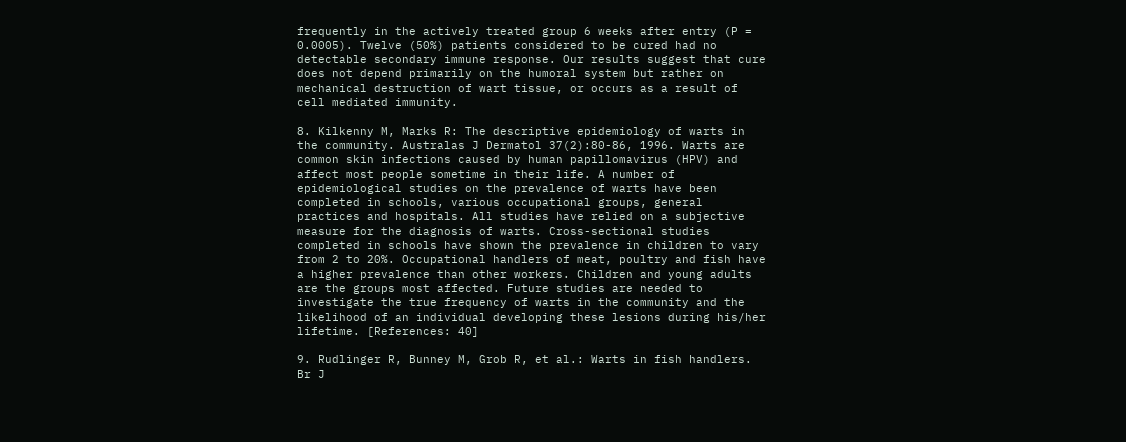frequently in the actively treated group 6 weeks after entry (P = 0.0005). Twelve (50%) patients considered to be cured had no detectable secondary immune response. Our results suggest that cure does not depend primarily on the humoral system but rather on mechanical destruction of wart tissue, or occurs as a result of cell mediated immunity.

8. Kilkenny M, Marks R: The descriptive epidemiology of warts in the community. Australas J Dermatol 37(2):80-86, 1996. Warts are common skin infections caused by human papillomavirus (HPV) and affect most people sometime in their life. A number of epidemiological studies on the prevalence of warts have been completed in schools, various occupational groups, general practices and hospitals. All studies have relied on a subjective measure for the diagnosis of warts. Cross-sectional studies completed in schools have shown the prevalence in children to vary from 2 to 20%. Occupational handlers of meat, poultry and fish have a higher prevalence than other workers. Children and young adults are the groups most affected. Future studies are needed to investigate the true frequency of warts in the community and the likelihood of an individual developing these lesions during his/her lifetime. [References: 40]

9. Rudlinger R, Bunney M, Grob R, et al.: Warts in fish handlers. Br J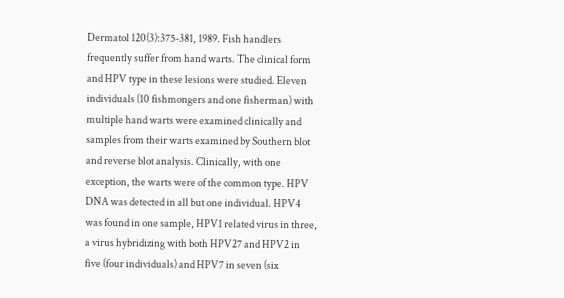Dermatol 120(3):375-381, 1989. Fish handlers frequently suffer from hand warts. The clinical form and HPV type in these lesions were studied. Eleven individuals (10 fishmongers and one fisherman) with multiple hand warts were examined clinically and samples from their warts examined by Southern blot and reverse blot analysis. Clinically, with one exception, the warts were of the common type. HPV DNA was detected in all but one individual. HPV4 was found in one sample, HPV1 related virus in three, a virus hybridizing with both HPV27 and HPV2 in five (four individuals) and HPV7 in seven (six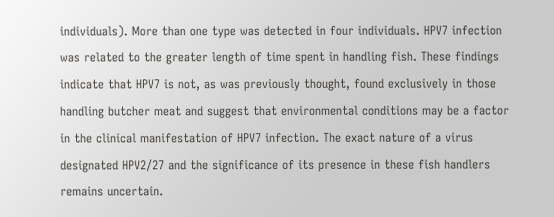individuals). More than one type was detected in four individuals. HPV7 infection was related to the greater length of time spent in handling fish. These findings indicate that HPV7 is not, as was previously thought, found exclusively in those handling butcher meat and suggest that environmental conditions may be a factor in the clinical manifestation of HPV7 infection. The exact nature of a virus designated HPV2/27 and the significance of its presence in these fish handlers remains uncertain.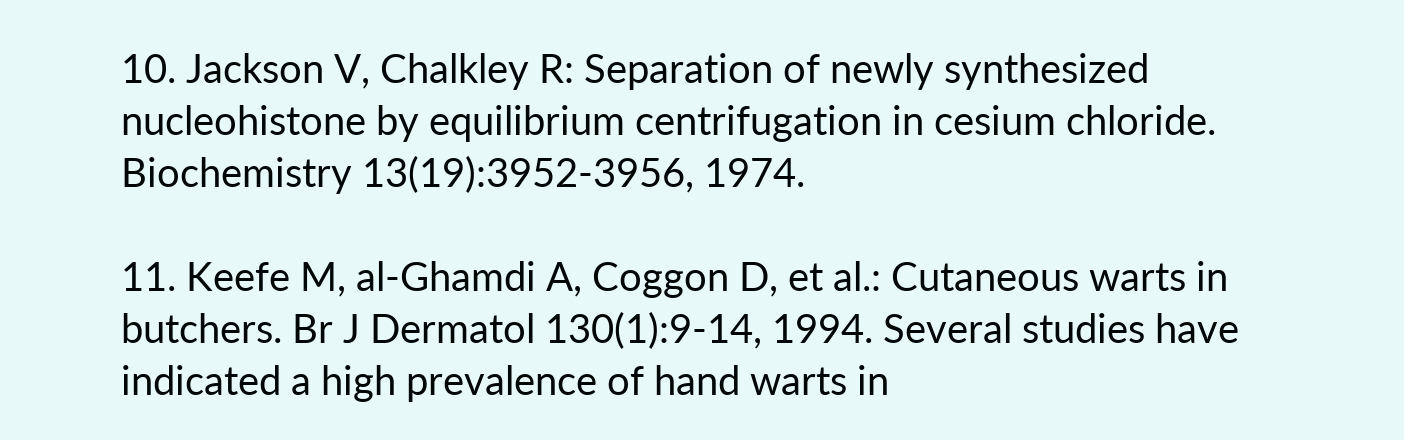10. Jackson V, Chalkley R: Separation of newly synthesized nucleohistone by equilibrium centrifugation in cesium chloride. Biochemistry 13(19):3952-3956, 1974.

11. Keefe M, al-Ghamdi A, Coggon D, et al.: Cutaneous warts in butchers. Br J Dermatol 130(1):9-14, 1994. Several studies have indicated a high prevalence of hand warts in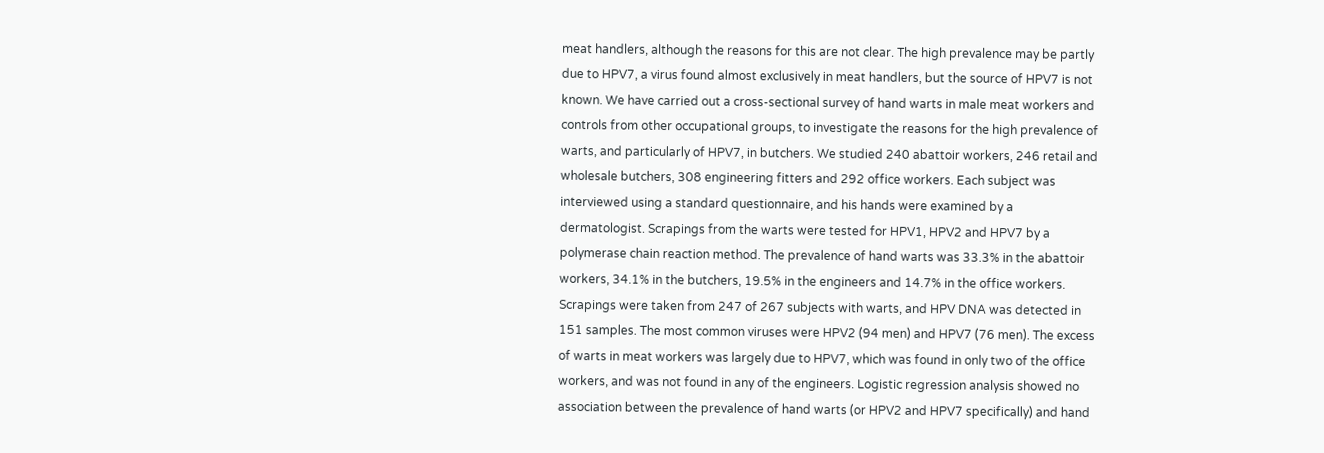meat handlers, although the reasons for this are not clear. The high prevalence may be partly due to HPV7, a virus found almost exclusively in meat handlers, but the source of HPV7 is not known. We have carried out a cross-sectional survey of hand warts in male meat workers and controls from other occupational groups, to investigate the reasons for the high prevalence of warts, and particularly of HPV7, in butchers. We studied 240 abattoir workers, 246 retail and wholesale butchers, 308 engineering fitters and 292 office workers. Each subject was interviewed using a standard questionnaire, and his hands were examined by a dermatologist. Scrapings from the warts were tested for HPV1, HPV2 and HPV7 by a polymerase chain reaction method. The prevalence of hand warts was 33.3% in the abattoir workers, 34.1% in the butchers, 19.5% in the engineers and 14.7% in the office workers. Scrapings were taken from 247 of 267 subjects with warts, and HPV DNA was detected in 151 samples. The most common viruses were HPV2 (94 men) and HPV7 (76 men). The excess of warts in meat workers was largely due to HPV7, which was found in only two of the office workers, and was not found in any of the engineers. Logistic regression analysis showed no association between the prevalence of hand warts (or HPV2 and HPV7 specifically) and hand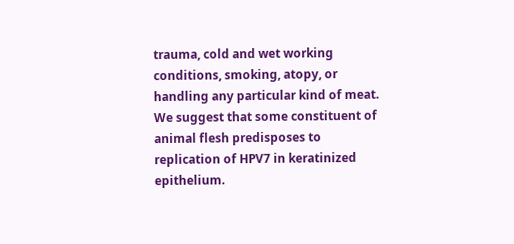trauma, cold and wet working conditions, smoking, atopy, or handling any particular kind of meat. We suggest that some constituent of animal flesh predisposes to replication of HPV7 in keratinized epithelium.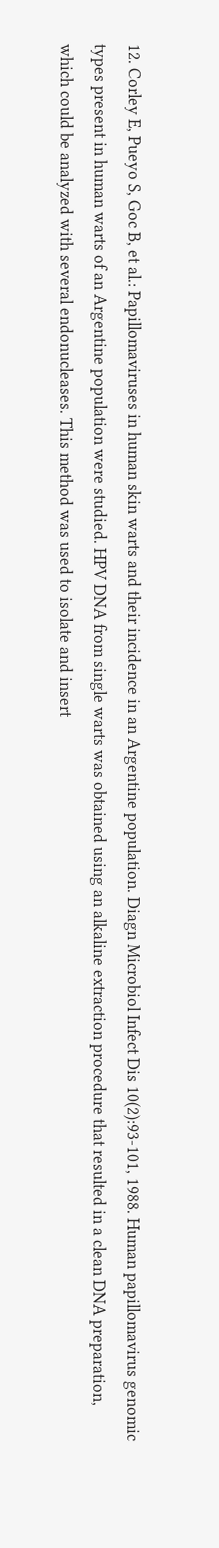12. Corley E, Pueyo S, Goc B, et al.: Papillomaviruses in human skin warts and their incidence in an Argentine population. Diagn Microbiol Infect Dis 10(2):93-101, 1988. Human papillomavirus genomic types present in human warts of an Argentine population were studied. HPV DNA from single warts was obtained using an alkaline extraction procedure that resulted in a clean DNA preparation, which could be analyzed with several endonucleases. This method was used to isolate and insert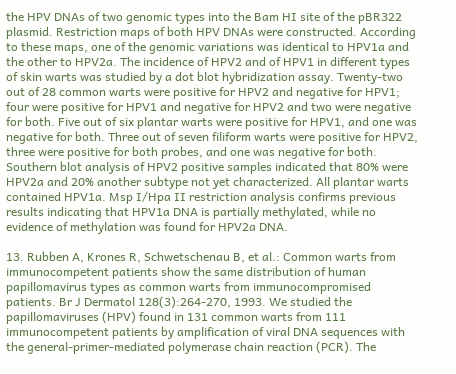the HPV DNAs of two genomic types into the Bam HI site of the pBR322 plasmid. Restriction maps of both HPV DNAs were constructed. According to these maps, one of the genomic variations was identical to HPV1a and the other to HPV2a. The incidence of HPV2 and of HPV1 in different types of skin warts was studied by a dot blot hybridization assay. Twenty-two out of 28 common warts were positive for HPV2 and negative for HPV1; four were positive for HPV1 and negative for HPV2 and two were negative for both. Five out of six plantar warts were positive for HPV1, and one was negative for both. Three out of seven filiform warts were positive for HPV2, three were positive for both probes, and one was negative for both. Southern blot analysis of HPV2 positive samples indicated that 80% were HPV2a and 20% another subtype not yet characterized. All plantar warts contained HPV1a. Msp I/Hpa II restriction analysis confirms previous results indicating that HPV1a DNA is partially methylated, while no evidence of methylation was found for HPV2a DNA.

13. Rubben A, Krones R, Schwetschenau B, et al.: Common warts from immunocompetent patients show the same distribution of human papillomavirus types as common warts from immunocompromised patients. Br J Dermatol 128(3):264-270, 1993. We studied the papillomaviruses (HPV) found in 131 common warts from 111 immunocompetent patients by amplification of viral DNA sequences with the general-primer-mediated polymerase chain reaction (PCR). The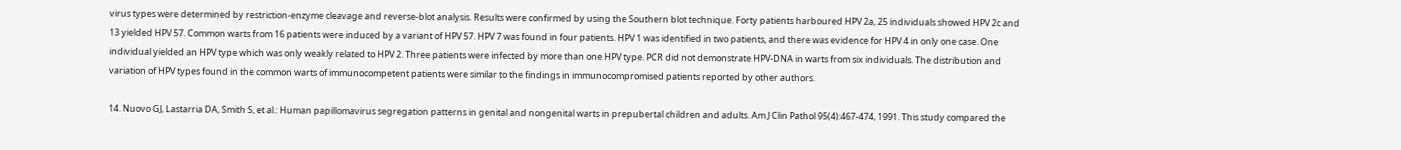virus types were determined by restriction-enzyme cleavage and reverse-blot analysis. Results were confirmed by using the Southern blot technique. Forty patients harboured HPV 2a, 25 individuals showed HPV 2c and 13 yielded HPV 57. Common warts from 16 patients were induced by a variant of HPV 57. HPV 7 was found in four patients. HPV 1 was identified in two patients, and there was evidence for HPV 4 in only one case. One individual yielded an HPV type which was only weakly related to HPV 2. Three patients were infected by more than one HPV type. PCR did not demonstrate HPV-DNA in warts from six individuals. The distribution and variation of HPV types found in the common warts of immunocompetent patients were similar to the findings in immunocompromised patients reported by other authors.

14. Nuovo GJ, Lastarria DA, Smith S, et al.: Human papillomavirus segregation patterns in genital and nongenital warts in prepubertal children and adults. Am J Clin Pathol 95(4):467-474, 1991. This study compared the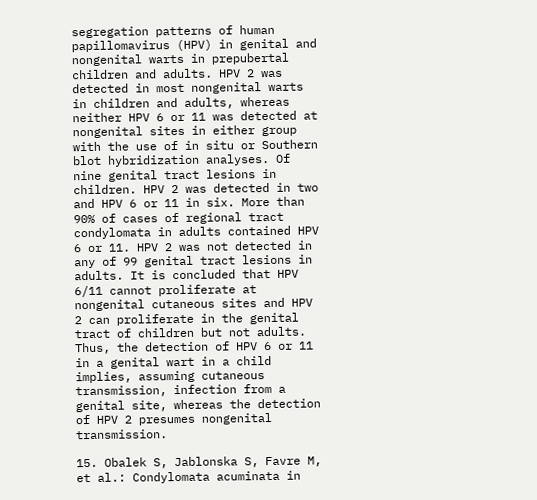segregation patterns of human papillomavirus (HPV) in genital and nongenital warts in prepubertal children and adults. HPV 2 was detected in most nongenital warts in children and adults, whereas neither HPV 6 or 11 was detected at nongenital sites in either group with the use of in situ or Southern blot hybridization analyses. Of nine genital tract lesions in children. HPV 2 was detected in two and HPV 6 or 11 in six. More than 90% of cases of regional tract condylomata in adults contained HPV 6 or 11. HPV 2 was not detected in any of 99 genital tract lesions in adults. It is concluded that HPV 6/11 cannot proliferate at nongenital cutaneous sites and HPV 2 can proliferate in the genital tract of children but not adults. Thus, the detection of HPV 6 or 11 in a genital wart in a child implies, assuming cutaneous transmission, infection from a genital site, whereas the detection of HPV 2 presumes nongenital transmission.

15. Obalek S, Jablonska S, Favre M, et al.: Condylomata acuminata in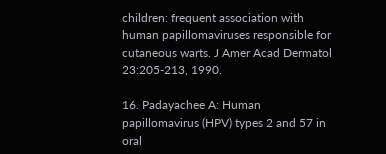children: frequent association with human papillomaviruses responsible for cutaneous warts. J Amer Acad Dermatol 23:205-213, 1990.

16. Padayachee A: Human papillomavirus (HPV) types 2 and 57 in oral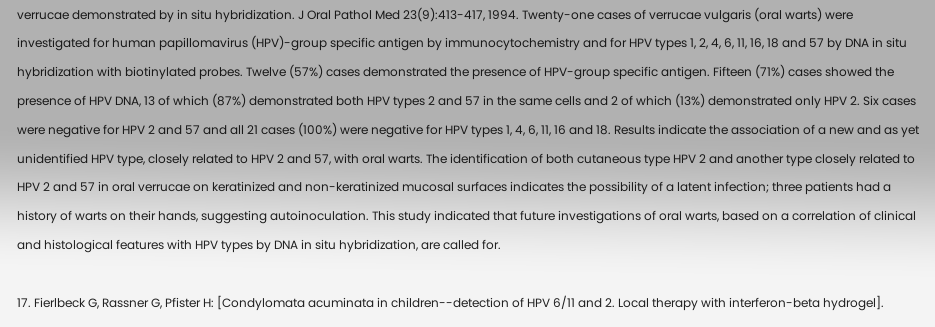verrucae demonstrated by in situ hybridization. J Oral Pathol Med 23(9):413-417, 1994. Twenty-one cases of verrucae vulgaris (oral warts) were investigated for human papillomavirus (HPV)-group specific antigen by immunocytochemistry and for HPV types 1, 2, 4, 6, 11, 16, 18 and 57 by DNA in situ hybridization with biotinylated probes. Twelve (57%) cases demonstrated the presence of HPV-group specific antigen. Fifteen (71%) cases showed the presence of HPV DNA, 13 of which (87%) demonstrated both HPV types 2 and 57 in the same cells and 2 of which (13%) demonstrated only HPV 2. Six cases were negative for HPV 2 and 57 and all 21 cases (100%) were negative for HPV types 1, 4, 6, 11, 16 and 18. Results indicate the association of a new and as yet unidentified HPV type, closely related to HPV 2 and 57, with oral warts. The identification of both cutaneous type HPV 2 and another type closely related to HPV 2 and 57 in oral verrucae on keratinized and non-keratinized mucosal surfaces indicates the possibility of a latent infection; three patients had a history of warts on their hands, suggesting autoinoculation. This study indicated that future investigations of oral warts, based on a correlation of clinical and histological features with HPV types by DNA in situ hybridization, are called for.

17. Fierlbeck G, Rassner G, Pfister H: [Condylomata acuminata in children--detection of HPV 6/11 and 2. Local therapy with interferon-beta hydrogel].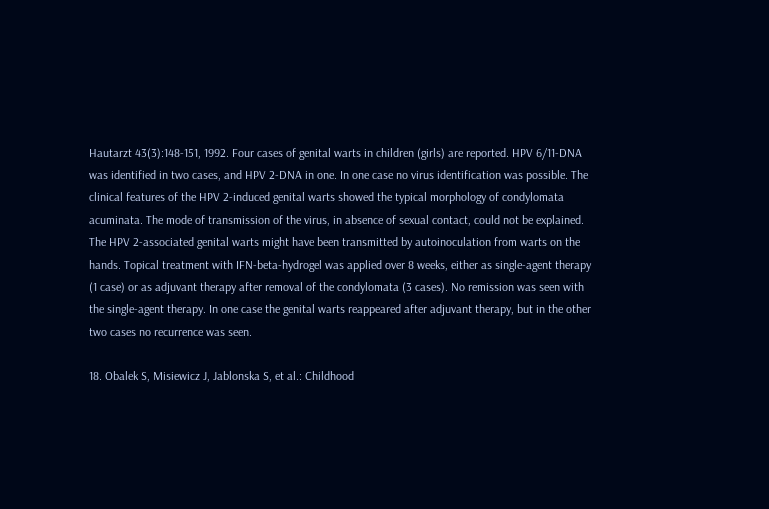Hautarzt 43(3):148-151, 1992. Four cases of genital warts in children (girls) are reported. HPV 6/11-DNA was identified in two cases, and HPV 2-DNA in one. In one case no virus identification was possible. The clinical features of the HPV 2-induced genital warts showed the typical morphology of condylomata acuminata. The mode of transmission of the virus, in absence of sexual contact, could not be explained. The HPV 2-associated genital warts might have been transmitted by autoinoculation from warts on the hands. Topical treatment with IFN-beta-hydrogel was applied over 8 weeks, either as single-agent therapy (1 case) or as adjuvant therapy after removal of the condylomata (3 cases). No remission was seen with the single-agent therapy. In one case the genital warts reappeared after adjuvant therapy, but in the other two cases no recurrence was seen.

18. Obalek S, Misiewicz J, Jablonska S, et al.: Childhood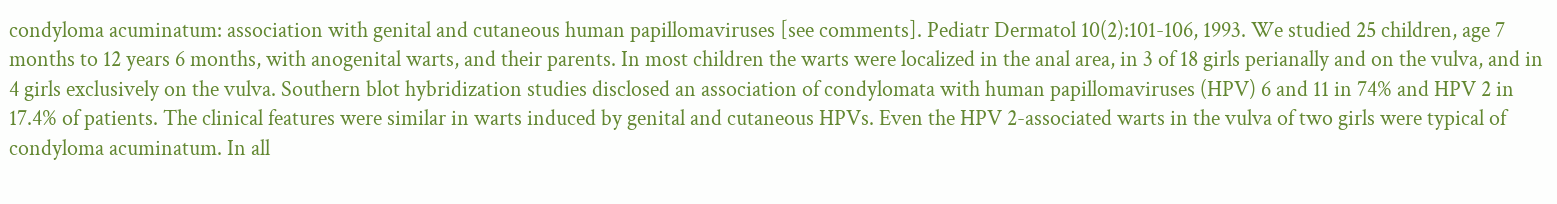condyloma acuminatum: association with genital and cutaneous human papillomaviruses [see comments]. Pediatr Dermatol 10(2):101-106, 1993. We studied 25 children, age 7 months to 12 years 6 months, with anogenital warts, and their parents. In most children the warts were localized in the anal area, in 3 of 18 girls perianally and on the vulva, and in 4 girls exclusively on the vulva. Southern blot hybridization studies disclosed an association of condylomata with human papillomaviruses (HPV) 6 and 11 in 74% and HPV 2 in 17.4% of patients. The clinical features were similar in warts induced by genital and cutaneous HPVs. Even the HPV 2-associated warts in the vulva of two girls were typical of condyloma acuminatum. In all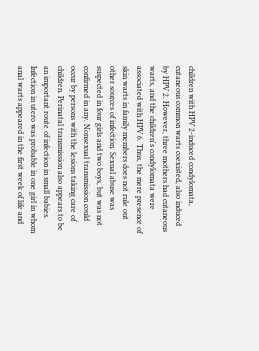children with HPV 2-induced condylomata, cutaneous common warts coexisted, also induced by HPV 2. However, three mothers had cutaneous warts, and the children's condylomata were associated with HPV 6. Thus, the mere presence of skin warts in family members does not rule out other sources of infection. Sexual abuse was suspected in four girls and two boys, but was not confirmed in any. Nonsexual transmission could occur by persons with the lesions taking care of children. Perinatal transmission also appears to be an important route of infection in small babies. Infection in utero was probable in one girl in whom anal warts appeared in the first week of life and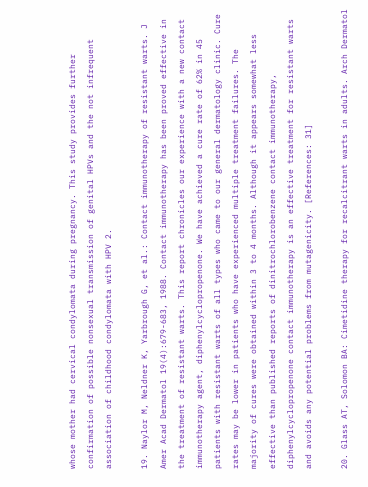whose mother had cervical condylomata during pregnancy. This study provides further confirmation of possible nonsexual transmission of genital HPVs and the not infrequent association of childhood condylomata with HPV 2.

19. Naylor M, Neldner K, Yarbrough G, et al.: Contact immunotherapy of resistant warts. J Amer Acad Dermatol 19(4):679-683, 1988. Contact immunotherapy has been proved effective in the treatment of resistant warts. This report chronicles our experience with a new contact immunotherapy agent, diphenylcyclopropenone. We have achieved a cure rate of 62% in 45 patients with resistant warts of all types who came to our general dermatology clinic. Cure rates may be lower in patients who have experienced multiple treatment failures. The majority of cures were obtained within 3 to 4 months. Although it appears somewhat less effective than published reports of dinitrochlorobenzene contact immunotherapy, diphenylcyclopropenone contact immunotherapy is an effective treatment for resistant warts and avoids any potential problems from mutagenicity. [References: 31]

20. Glass AT, Solomon BA: Cimetidine therapy for recalcitrant warts in adults. Arch Dermatol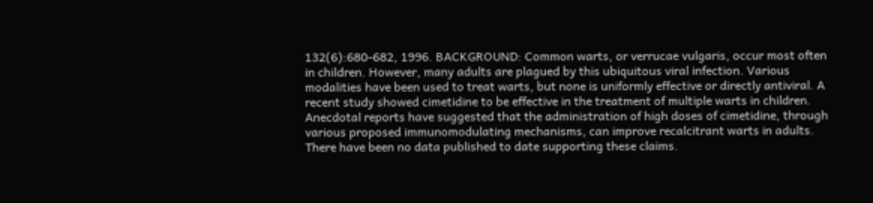132(6):680-682, 1996. BACKGROUND: Common warts, or verrucae vulgaris, occur most often in children. However, many adults are plagued by this ubiquitous viral infection. Various modalities have been used to treat warts, but none is uniformly effective or directly antiviral. A recent study showed cimetidine to be effective in the treatment of multiple warts in children. Anecdotal reports have suggested that the administration of high doses of cimetidine, through various proposed immunomodulating mechanisms, can improve recalcitrant warts in adults. There have been no data published to date supporting these claims.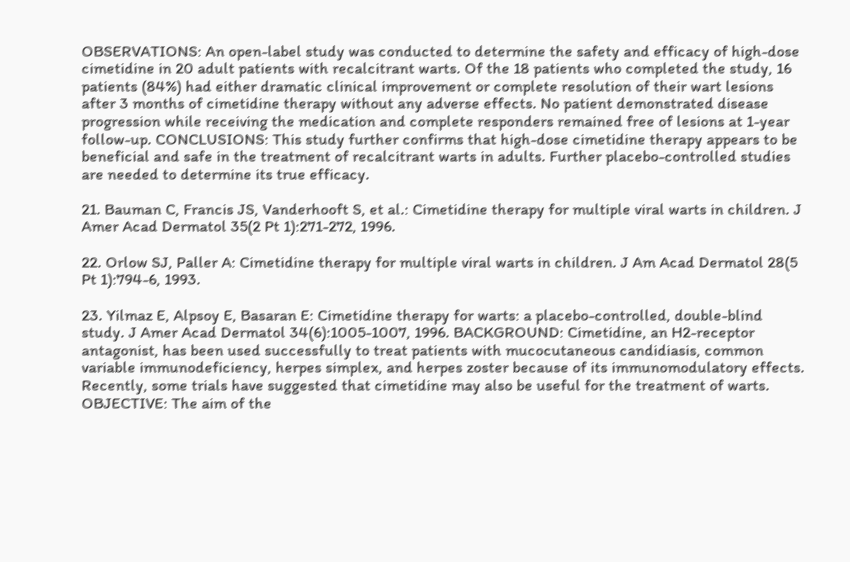OBSERVATIONS: An open-label study was conducted to determine the safety and efficacy of high-dose cimetidine in 20 adult patients with recalcitrant warts. Of the 18 patients who completed the study, 16 patients (84%) had either dramatic clinical improvement or complete resolution of their wart lesions after 3 months of cimetidine therapy without any adverse effects. No patient demonstrated disease progression while receiving the medication and complete responders remained free of lesions at 1-year follow-up. CONCLUSIONS: This study further confirms that high-dose cimetidine therapy appears to be beneficial and safe in the treatment of recalcitrant warts in adults. Further placebo-controlled studies are needed to determine its true efficacy.

21. Bauman C, Francis JS, Vanderhooft S, et al.: Cimetidine therapy for multiple viral warts in children. J Amer Acad Dermatol 35(2 Pt 1):271-272, 1996.

22. Orlow SJ, Paller A: Cimetidine therapy for multiple viral warts in children. J Am Acad Dermatol 28(5 Pt 1):794-6, 1993.

23. Yilmaz E, Alpsoy E, Basaran E: Cimetidine therapy for warts: a placebo-controlled, double-blind study. J Amer Acad Dermatol 34(6):1005-1007, 1996. BACKGROUND: Cimetidine, an H2-receptor antagonist, has been used successfully to treat patients with mucocutaneous candidiasis, common variable immunodeficiency, herpes simplex, and herpes zoster because of its immunomodulatory effects. Recently, some trials have suggested that cimetidine may also be useful for the treatment of warts. OBJECTIVE: The aim of the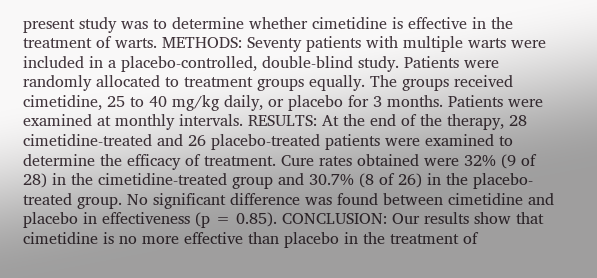present study was to determine whether cimetidine is effective in the treatment of warts. METHODS: Seventy patients with multiple warts were included in a placebo-controlled, double-blind study. Patients were randomly allocated to treatment groups equally. The groups received cimetidine, 25 to 40 mg/kg daily, or placebo for 3 months. Patients were examined at monthly intervals. RESULTS: At the end of the therapy, 28 cimetidine-treated and 26 placebo-treated patients were examined to determine the efficacy of treatment. Cure rates obtained were 32% (9 of 28) in the cimetidine-treated group and 30.7% (8 of 26) in the placebo-treated group. No significant difference was found between cimetidine and placebo in effectiveness (p = 0.85). CONCLUSION: Our results show that cimetidine is no more effective than placebo in the treatment of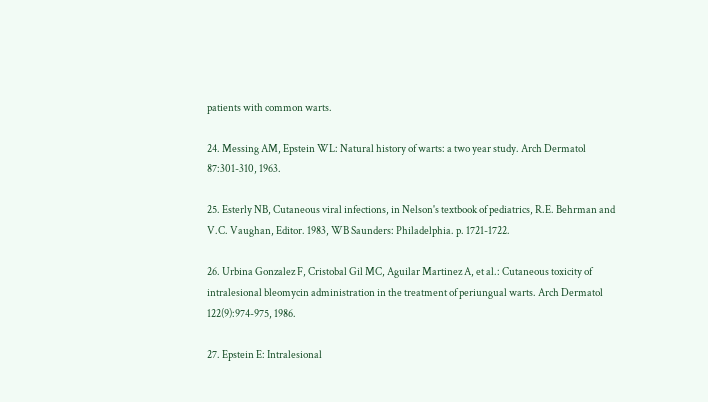patients with common warts.

24. Messing AM, Epstein WL: Natural history of warts: a two year study. Arch Dermatol 87:301-310, 1963.

25. Esterly NB, Cutaneous viral infections, in Nelson's textbook of pediatrics, R.E. Behrman and V.C. Vaughan, Editor. 1983, WB Saunders: Philadelphia. p. 1721-1722.

26. Urbina Gonzalez F, Cristobal Gil MC, Aguilar Martinez A, et al.: Cutaneous toxicity of intralesional bleomycin administration in the treatment of periungual warts. Arch Dermatol 122(9):974-975, 1986.

27. Epstein E: Intralesional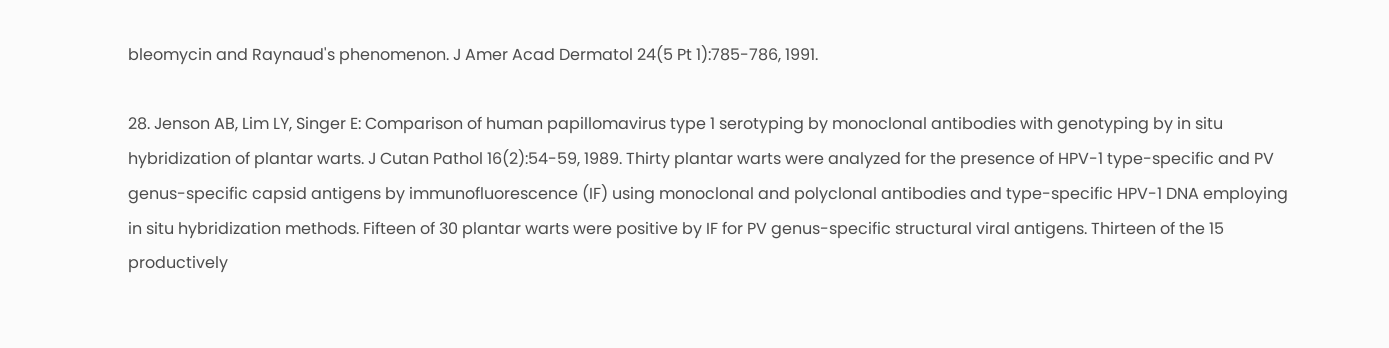bleomycin and Raynaud's phenomenon. J Amer Acad Dermatol 24(5 Pt 1):785-786, 1991.

28. Jenson AB, Lim LY, Singer E: Comparison of human papillomavirus type 1 serotyping by monoclonal antibodies with genotyping by in situ hybridization of plantar warts. J Cutan Pathol 16(2):54-59, 1989. Thirty plantar warts were analyzed for the presence of HPV-1 type-specific and PV genus-specific capsid antigens by immunofluorescence (IF) using monoclonal and polyclonal antibodies and type-specific HPV-1 DNA employing in situ hybridization methods. Fifteen of 30 plantar warts were positive by IF for PV genus-specific structural viral antigens. Thirteen of the 15 productively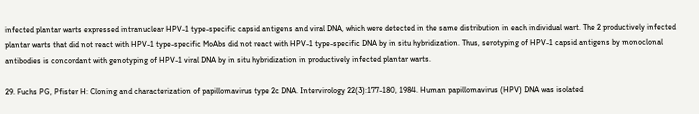infected plantar warts expressed intranuclear HPV-1 type-specific capsid antigens and viral DNA, which were detected in the same distribution in each individual wart. The 2 productively infected plantar warts that did not react with HPV-1 type-specific MoAbs did not react with HPV-1 type-specific DNA by in situ hybridization. Thus, serotyping of HPV-1 capsid antigens by monoclonal antibodies is concordant with genotyping of HPV-1 viral DNA by in situ hybridization in productively infected plantar warts.

29. Fuchs PG, Pfister H: Cloning and characterization of papillomavirus type 2c DNA. Intervirology 22(3):177-180, 1984. Human papillomavirus (HPV) DNA was isolated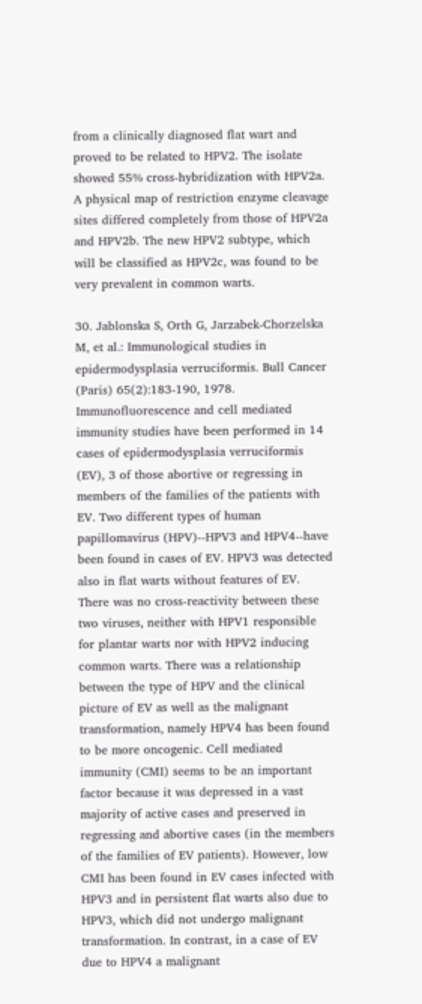from a clinically diagnosed flat wart and proved to be related to HPV2. The isolate showed 55% cross-hybridization with HPV2a. A physical map of restriction enzyme cleavage sites differed completely from those of HPV2a and HPV2b. The new HPV2 subtype, which will be classified as HPV2c, was found to be very prevalent in common warts.

30. Jablonska S, Orth G, Jarzabek-Chorzelska M, et al.: Immunological studies in epidermodysplasia verruciformis. Bull Cancer (Paris) 65(2):183-190, 1978. Immunofluorescence and cell mediated immunity studies have been performed in 14 cases of epidermodysplasia verruciformis (EV), 3 of those abortive or regressing in members of the families of the patients with EV. Two different types of human papillomavirus (HPV)--HPV3 and HPV4--have been found in cases of EV. HPV3 was detected also in flat warts without features of EV. There was no cross-reactivity between these two viruses, neither with HPV1 responsible for plantar warts nor with HPV2 inducing common warts. There was a relationship between the type of HPV and the clinical picture of EV as well as the malignant transformation, namely HPV4 has been found to be more oncogenic. Cell mediated immunity (CMI) seems to be an important factor because it was depressed in a vast majority of active cases and preserved in regressing and abortive cases (in the members of the families of EV patients). However, low CMI has been found in EV cases infected with HPV3 and in persistent flat warts also due to HPV3, which did not undergo malignant transformation. In contrast, in a case of EV due to HPV4 a malignant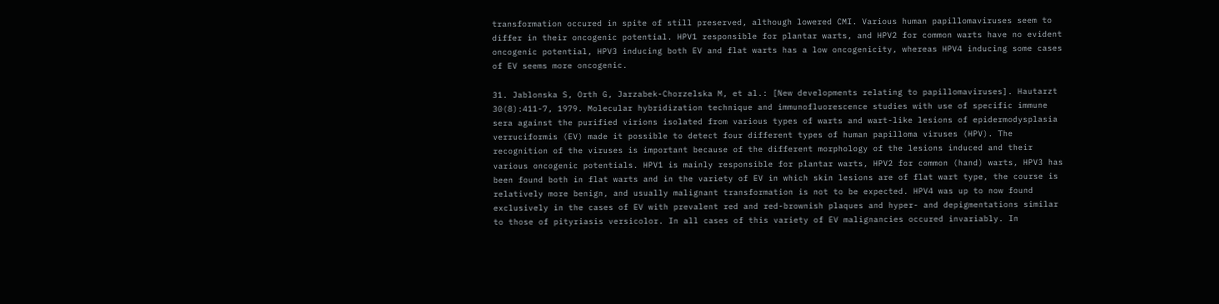transformation occured in spite of still preserved, although lowered CMI. Various human papillomaviruses seem to differ in their oncogenic potential. HPV1 responsible for plantar warts, and HPV2 for common warts have no evident oncogenic potential, HPV3 inducing both EV and flat warts has a low oncogenicity, whereas HPV4 inducing some cases of EV seems more oncogenic.

31. Jablonska S, Orth G, Jarzabek-Chorzelska M, et al.: [New developments relating to papillomaviruses]. Hautarzt 30(8):411-7, 1979. Molecular hybridization technique and immunofluorescence studies with use of specific immune sera against the purified virions isolated from various types of warts and wart-like lesions of epidermodysplasia verruciformis (EV) made it possible to detect four different types of human papilloma viruses (HPV). The recognition of the viruses is important because of the different morphology of the lesions induced and their various oncogenic potentials. HPV1 is mainly responsible for plantar warts, HPV2 for common (hand) warts, HPV3 has been found both in flat warts and in the variety of EV in which skin lesions are of flat wart type, the course is relatively more benign, and usually malignant transformation is not to be expected. HPV4 was up to now found exclusively in the cases of EV with prevalent red and red-brownish plaques and hyper- and depigmentations similar to those of pityriasis versicolor. In all cases of this variety of EV malignancies occured invariably. In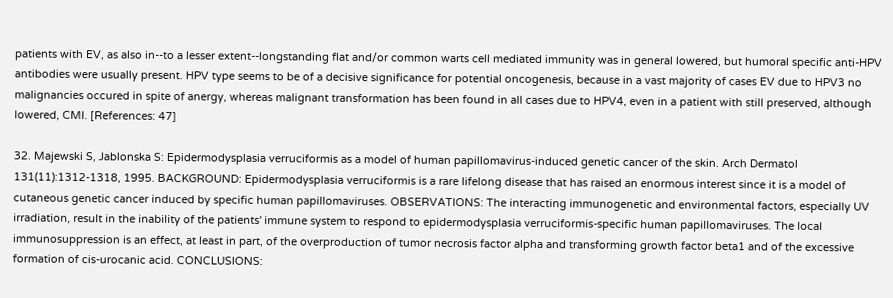patients with EV, as also in--to a lesser extent--longstanding flat and/or common warts cell mediated immunity was in general lowered, but humoral specific anti-HPV antibodies were usually present. HPV type seems to be of a decisive significance for potential oncogenesis, because in a vast majority of cases EV due to HPV3 no malignancies occured in spite of anergy, whereas malignant transformation has been found in all cases due to HPV4, even in a patient with still preserved, although lowered, CMI. [References: 47]

32. Majewski S, Jablonska S: Epidermodysplasia verruciformis as a model of human papillomavirus-induced genetic cancer of the skin. Arch Dermatol 131(11):1312-1318, 1995. BACKGROUND: Epidermodysplasia verruciformis is a rare lifelong disease that has raised an enormous interest since it is a model of cutaneous genetic cancer induced by specific human papillomaviruses. OBSERVATIONS: The interacting immunogenetic and environmental factors, especially UV irradiation, result in the inability of the patients' immune system to respond to epidermodysplasia verruciformis-specific human papillomaviruses. The local immunosuppression is an effect, at least in part, of the overproduction of tumor necrosis factor alpha and transforming growth factor beta1 and of the excessive formation of cis-urocanic acid. CONCLUSIONS: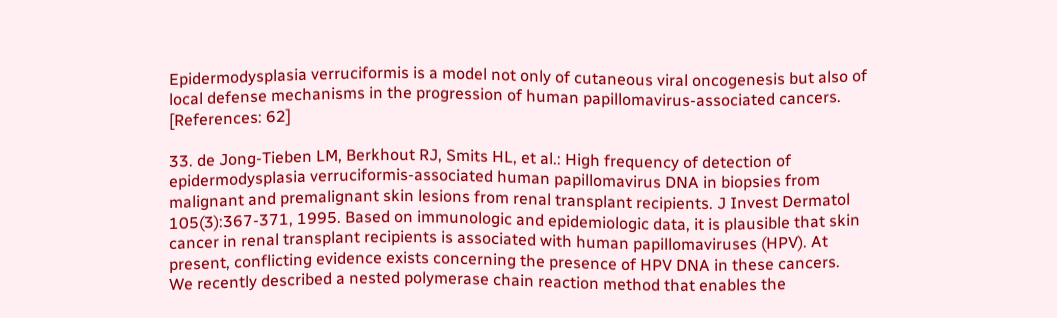Epidermodysplasia verruciformis is a model not only of cutaneous viral oncogenesis but also of local defense mechanisms in the progression of human papillomavirus-associated cancers. [References: 62]

33. de Jong-Tieben LM, Berkhout RJ, Smits HL, et al.: High frequency of detection of epidermodysplasia verruciformis-associated human papillomavirus DNA in biopsies from malignant and premalignant skin lesions from renal transplant recipients. J Invest Dermatol 105(3):367-371, 1995. Based on immunologic and epidemiologic data, it is plausible that skin cancer in renal transplant recipients is associated with human papillomaviruses (HPV). At present, conflicting evidence exists concerning the presence of HPV DNA in these cancers. We recently described a nested polymerase chain reaction method that enables the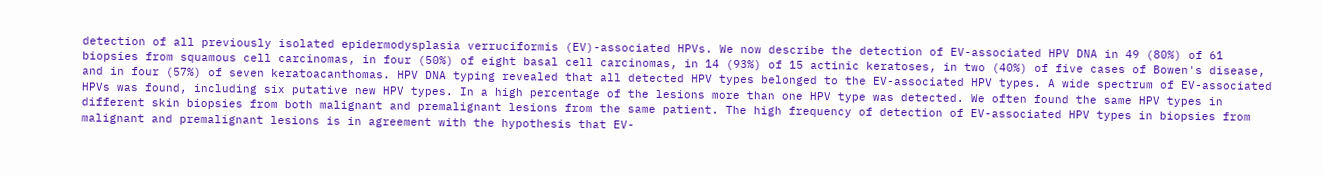detection of all previously isolated epidermodysplasia verruciformis (EV)-associated HPVs. We now describe the detection of EV-associated HPV DNA in 49 (80%) of 61 biopsies from squamous cell carcinomas, in four (50%) of eight basal cell carcinomas, in 14 (93%) of 15 actinic keratoses, in two (40%) of five cases of Bowen's disease, and in four (57%) of seven keratoacanthomas. HPV DNA typing revealed that all detected HPV types belonged to the EV-associated HPV types. A wide spectrum of EV-associated HPVs was found, including six putative new HPV types. In a high percentage of the lesions more than one HPV type was detected. We often found the same HPV types in different skin biopsies from both malignant and premalignant lesions from the same patient. The high frequency of detection of EV-associated HPV types in biopsies from malignant and premalignant lesions is in agreement with the hypothesis that EV-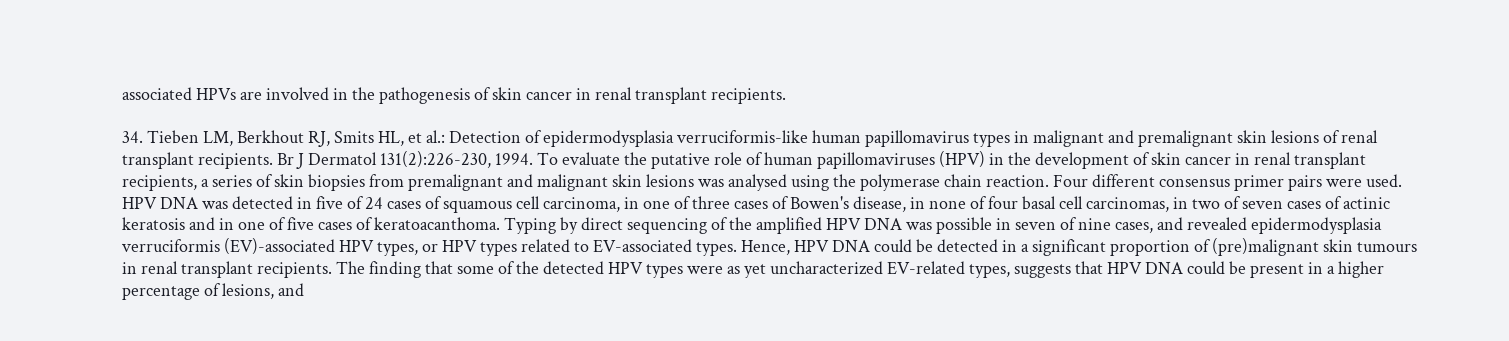associated HPVs are involved in the pathogenesis of skin cancer in renal transplant recipients.

34. Tieben LM, Berkhout RJ, Smits HL, et al.: Detection of epidermodysplasia verruciformis-like human papillomavirus types in malignant and premalignant skin lesions of renal transplant recipients. Br J Dermatol 131(2):226-230, 1994. To evaluate the putative role of human papillomaviruses (HPV) in the development of skin cancer in renal transplant recipients, a series of skin biopsies from premalignant and malignant skin lesions was analysed using the polymerase chain reaction. Four different consensus primer pairs were used. HPV DNA was detected in five of 24 cases of squamous cell carcinoma, in one of three cases of Bowen's disease, in none of four basal cell carcinomas, in two of seven cases of actinic keratosis and in one of five cases of keratoacanthoma. Typing by direct sequencing of the amplified HPV DNA was possible in seven of nine cases, and revealed epidermodysplasia verruciformis (EV)-associated HPV types, or HPV types related to EV-associated types. Hence, HPV DNA could be detected in a significant proportion of (pre)malignant skin tumours in renal transplant recipients. The finding that some of the detected HPV types were as yet uncharacterized EV-related types, suggests that HPV DNA could be present in a higher percentage of lesions, and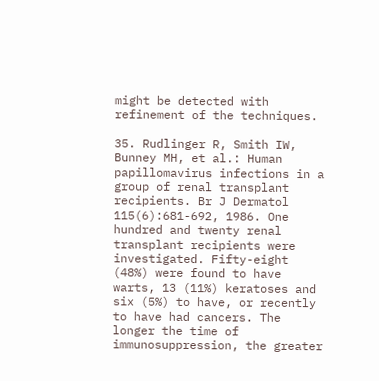might be detected with refinement of the techniques.

35. Rudlinger R, Smith IW, Bunney MH, et al.: Human papillomavirus infections in a group of renal transplant recipients. Br J Dermatol 115(6):681-692, 1986. One hundred and twenty renal transplant recipients were investigated. Fifty-eight (48%) were found to have warts, 13 (11%) keratoses and six (5%) to have, or recently to have had cancers. The longer the time of immunosuppression, the greater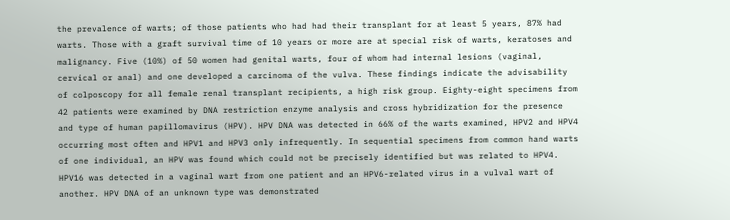the prevalence of warts; of those patients who had had their transplant for at least 5 years, 87% had warts. Those with a graft survival time of 10 years or more are at special risk of warts, keratoses and malignancy. Five (10%) of 50 women had genital warts, four of whom had internal lesions (vaginal, cervical or anal) and one developed a carcinoma of the vulva. These findings indicate the advisability of colposcopy for all female renal transplant recipients, a high risk group. Eighty-eight specimens from 42 patients were examined by DNA restriction enzyme analysis and cross hybridization for the presence and type of human papillomavirus (HPV). HPV DNA was detected in 66% of the warts examined, HPV2 and HPV4 occurring most often and HPV1 and HPV3 only infrequently. In sequential specimens from common hand warts of one individual, an HPV was found which could not be precisely identified but was related to HPV4. HPV16 was detected in a vaginal wart from one patient and an HPV6-related virus in a vulval wart of another. HPV DNA of an unknown type was demonstrated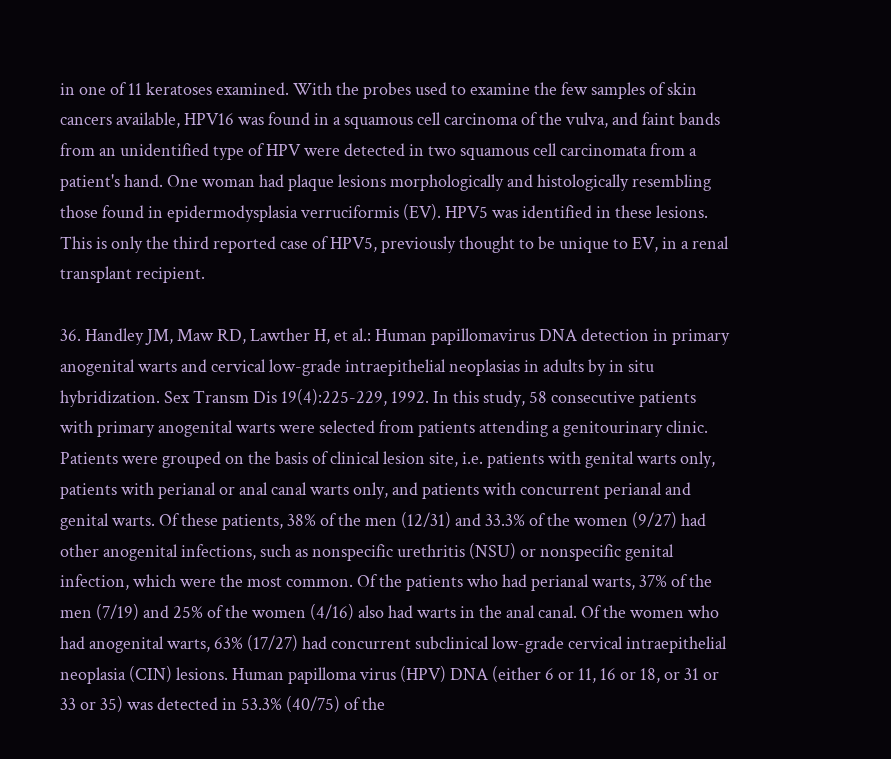in one of 11 keratoses examined. With the probes used to examine the few samples of skin cancers available, HPV16 was found in a squamous cell carcinoma of the vulva, and faint bands from an unidentified type of HPV were detected in two squamous cell carcinomata from a patient's hand. One woman had plaque lesions morphologically and histologically resembling those found in epidermodysplasia verruciformis (EV). HPV5 was identified in these lesions. This is only the third reported case of HPV5, previously thought to be unique to EV, in a renal transplant recipient.

36. Handley JM, Maw RD, Lawther H, et al.: Human papillomavirus DNA detection in primary anogenital warts and cervical low-grade intraepithelial neoplasias in adults by in situ hybridization. Sex Transm Dis 19(4):225-229, 1992. In this study, 58 consecutive patients with primary anogenital warts were selected from patients attending a genitourinary clinic. Patients were grouped on the basis of clinical lesion site, i.e. patients with genital warts only, patients with perianal or anal canal warts only, and patients with concurrent perianal and genital warts. Of these patients, 38% of the men (12/31) and 33.3% of the women (9/27) had other anogenital infections, such as nonspecific urethritis (NSU) or nonspecific genital infection, which were the most common. Of the patients who had perianal warts, 37% of the men (7/19) and 25% of the women (4/16) also had warts in the anal canal. Of the women who had anogenital warts, 63% (17/27) had concurrent subclinical low-grade cervical intraepithelial neoplasia (CIN) lesions. Human papilloma virus (HPV) DNA (either 6 or 11, 16 or 18, or 31 or 33 or 35) was detected in 53.3% (40/75) of the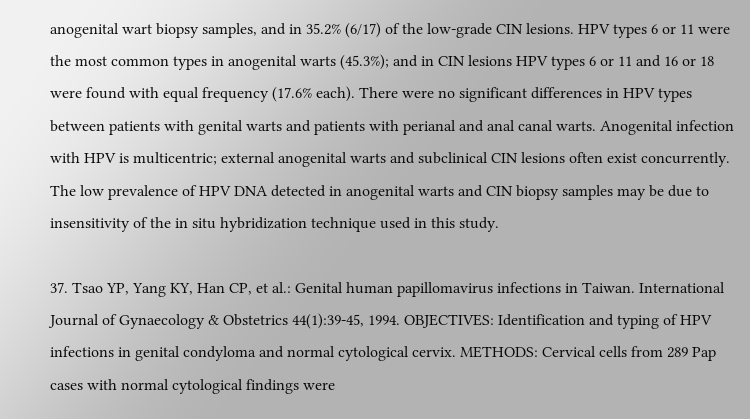anogenital wart biopsy samples, and in 35.2% (6/17) of the low-grade CIN lesions. HPV types 6 or 11 were the most common types in anogenital warts (45.3%); and in CIN lesions HPV types 6 or 11 and 16 or 18 were found with equal frequency (17.6% each). There were no significant differences in HPV types between patients with genital warts and patients with perianal and anal canal warts. Anogenital infection with HPV is multicentric; external anogenital warts and subclinical CIN lesions often exist concurrently. The low prevalence of HPV DNA detected in anogenital warts and CIN biopsy samples may be due to insensitivity of the in situ hybridization technique used in this study.

37. Tsao YP, Yang KY, Han CP, et al.: Genital human papillomavirus infections in Taiwan. International Journal of Gynaecology & Obstetrics 44(1):39-45, 1994. OBJECTIVES: Identification and typing of HPV infections in genital condyloma and normal cytological cervix. METHODS: Cervical cells from 289 Pap cases with normal cytological findings were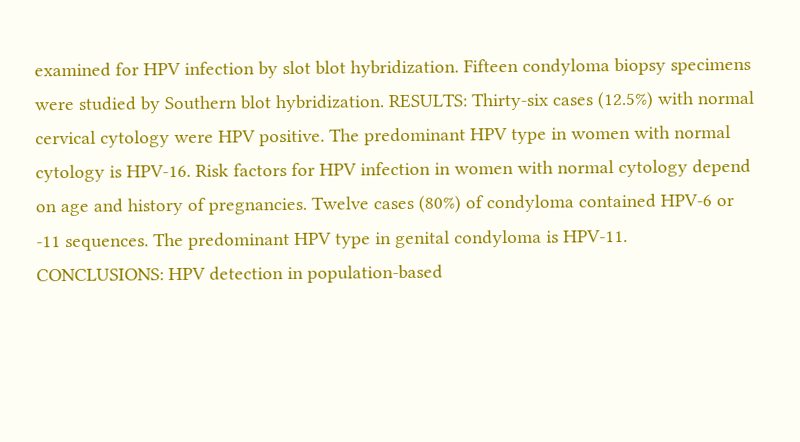examined for HPV infection by slot blot hybridization. Fifteen condyloma biopsy specimens were studied by Southern blot hybridization. RESULTS: Thirty-six cases (12.5%) with normal cervical cytology were HPV positive. The predominant HPV type in women with normal cytology is HPV-16. Risk factors for HPV infection in women with normal cytology depend on age and history of pregnancies. Twelve cases (80%) of condyloma contained HPV-6 or -11 sequences. The predominant HPV type in genital condyloma is HPV-11. CONCLUSIONS: HPV detection in population-based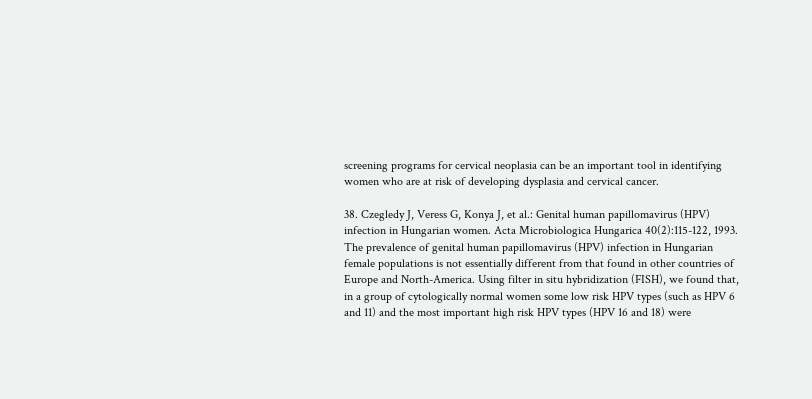screening programs for cervical neoplasia can be an important tool in identifying women who are at risk of developing dysplasia and cervical cancer.

38. Czegledy J, Veress G, Konya J, et al.: Genital human papillomavirus (HPV) infection in Hungarian women. Acta Microbiologica Hungarica 40(2):115-122, 1993. The prevalence of genital human papillomavirus (HPV) infection in Hungarian female populations is not essentially different from that found in other countries of Europe and North-America. Using filter in situ hybridization (FISH), we found that, in a group of cytologically normal women some low risk HPV types (such as HPV 6 and 11) and the most important high risk HPV types (HPV 16 and 18) were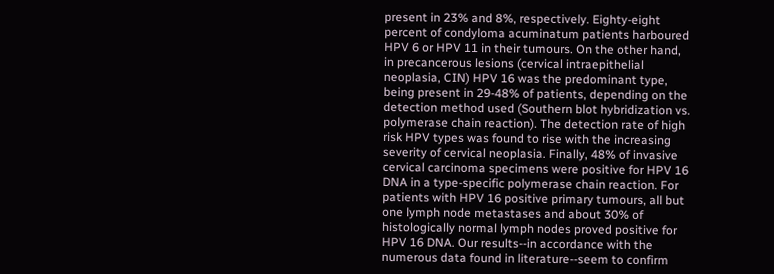present in 23% and 8%, respectively. Eighty-eight percent of condyloma acuminatum patients harboured HPV 6 or HPV 11 in their tumours. On the other hand, in precancerous lesions (cervical intraepithelial neoplasia, CIN) HPV 16 was the predominant type, being present in 29-48% of patients, depending on the detection method used (Southern blot hybridization vs. polymerase chain reaction). The detection rate of high risk HPV types was found to rise with the increasing severity of cervical neoplasia. Finally, 48% of invasive cervical carcinoma specimens were positive for HPV 16 DNA in a type-specific polymerase chain reaction. For patients with HPV 16 positive primary tumours, all but one lymph node metastases and about 30% of histologically normal lymph nodes proved positive for HPV 16 DNA. Our results--in accordance with the numerous data found in literature--seem to confirm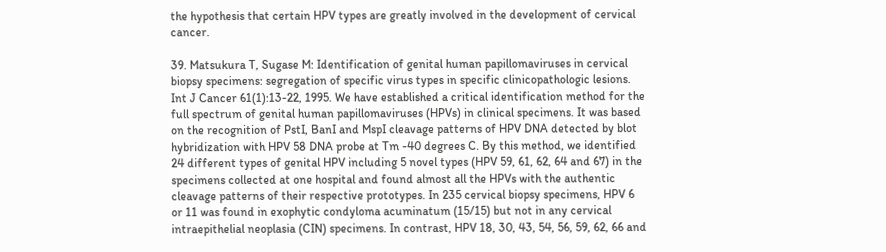the hypothesis that certain HPV types are greatly involved in the development of cervical cancer.

39. Matsukura T, Sugase M: Identification of genital human papillomaviruses in cervical biopsy specimens: segregation of specific virus types in specific clinicopathologic lesions. Int J Cancer 61(1):13-22, 1995. We have established a critical identification method for the full spectrum of genital human papillomaviruses (HPVs) in clinical specimens. It was based on the recognition of PstI, BanI and MspI cleavage patterns of HPV DNA detected by blot hybridization with HPV 58 DNA probe at Tm -40 degrees C. By this method, we identified 24 different types of genital HPV including 5 novel types (HPV 59, 61, 62, 64 and 67) in the specimens collected at one hospital and found almost all the HPVs with the authentic cleavage patterns of their respective prototypes. In 235 cervical biopsy specimens, HPV 6 or 11 was found in exophytic condyloma acuminatum (15/15) but not in any cervical intraepithelial neoplasia (CIN) specimens. In contrast, HPV 18, 30, 43, 54, 56, 59, 62, 66 and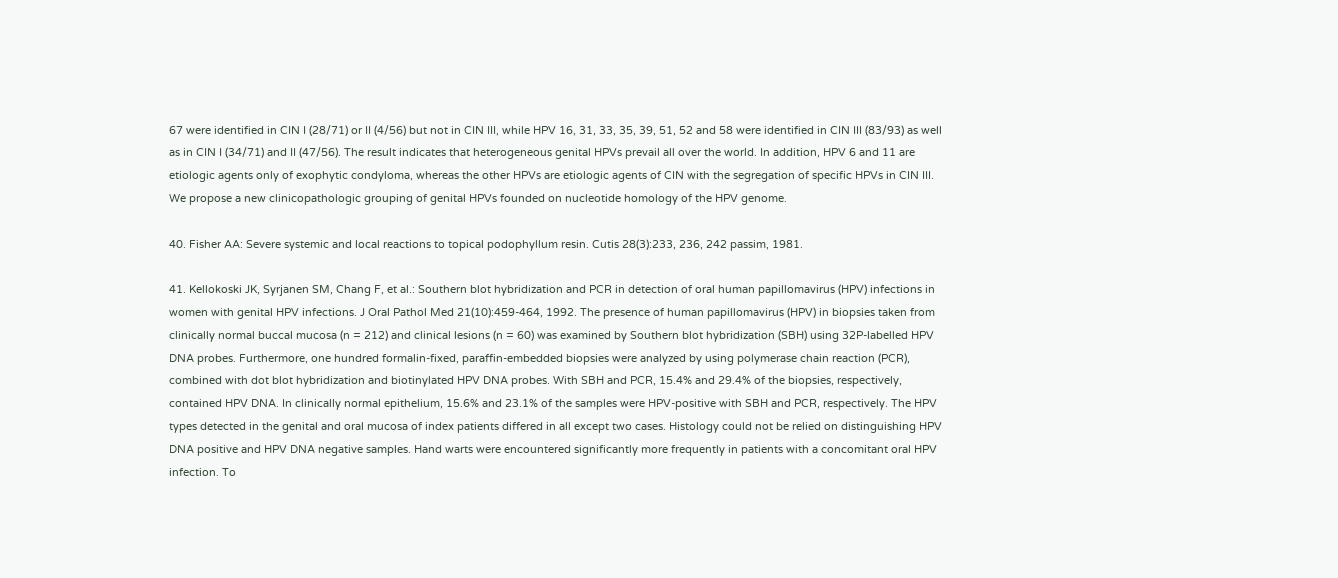67 were identified in CIN I (28/71) or II (4/56) but not in CIN III, while HPV 16, 31, 33, 35, 39, 51, 52 and 58 were identified in CIN III (83/93) as well as in CIN I (34/71) and II (47/56). The result indicates that heterogeneous genital HPVs prevail all over the world. In addition, HPV 6 and 11 are etiologic agents only of exophytic condyloma, whereas the other HPVs are etiologic agents of CIN with the segregation of specific HPVs in CIN III. We propose a new clinicopathologic grouping of genital HPVs founded on nucleotide homology of the HPV genome.

40. Fisher AA: Severe systemic and local reactions to topical podophyllum resin. Cutis 28(3):233, 236, 242 passim, 1981.

41. Kellokoski JK, Syrjanen SM, Chang F, et al.: Southern blot hybridization and PCR in detection of oral human papillomavirus (HPV) infections in women with genital HPV infections. J Oral Pathol Med 21(10):459-464, 1992. The presence of human papillomavirus (HPV) in biopsies taken from clinically normal buccal mucosa (n = 212) and clinical lesions (n = 60) was examined by Southern blot hybridization (SBH) using 32P-labelled HPV DNA probes. Furthermore, one hundred formalin-fixed, paraffin-embedded biopsies were analyzed by using polymerase chain reaction (PCR), combined with dot blot hybridization and biotinylated HPV DNA probes. With SBH and PCR, 15.4% and 29.4% of the biopsies, respectively, contained HPV DNA. In clinically normal epithelium, 15.6% and 23.1% of the samples were HPV-positive with SBH and PCR, respectively. The HPV types detected in the genital and oral mucosa of index patients differed in all except two cases. Histology could not be relied on distinguishing HPV DNA positive and HPV DNA negative samples. Hand warts were encountered significantly more frequently in patients with a concomitant oral HPV infection. To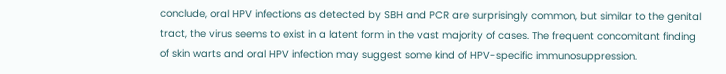conclude, oral HPV infections as detected by SBH and PCR are surprisingly common, but similar to the genital tract, the virus seems to exist in a latent form in the vast majority of cases. The frequent concomitant finding of skin warts and oral HPV infection may suggest some kind of HPV-specific immunosuppression.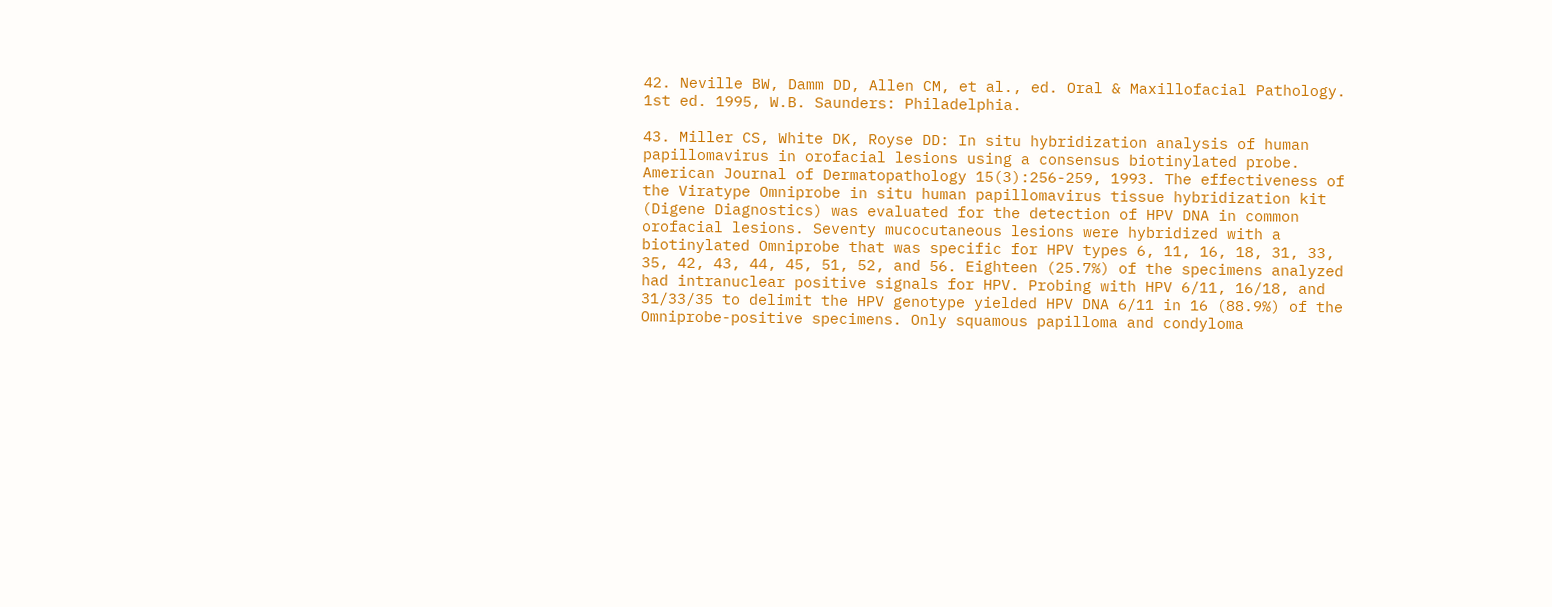42. Neville BW, Damm DD, Allen CM, et al., ed. Oral & Maxillofacial Pathology. 1st ed. 1995, W.B. Saunders: Philadelphia.

43. Miller CS, White DK, Royse DD: In situ hybridization analysis of human papillomavirus in orofacial lesions using a consensus biotinylated probe. American Journal of Dermatopathology 15(3):256-259, 1993. The effectiveness of the Viratype Omniprobe in situ human papillomavirus tissue hybridization kit (Digene Diagnostics) was evaluated for the detection of HPV DNA in common orofacial lesions. Seventy mucocutaneous lesions were hybridized with a biotinylated Omniprobe that was specific for HPV types 6, 11, 16, 18, 31, 33, 35, 42, 43, 44, 45, 51, 52, and 56. Eighteen (25.7%) of the specimens analyzed had intranuclear positive signals for HPV. Probing with HPV 6/11, 16/18, and 31/33/35 to delimit the HPV genotype yielded HPV DNA 6/11 in 16 (88.9%) of the Omniprobe-positive specimens. Only squamous papilloma and condyloma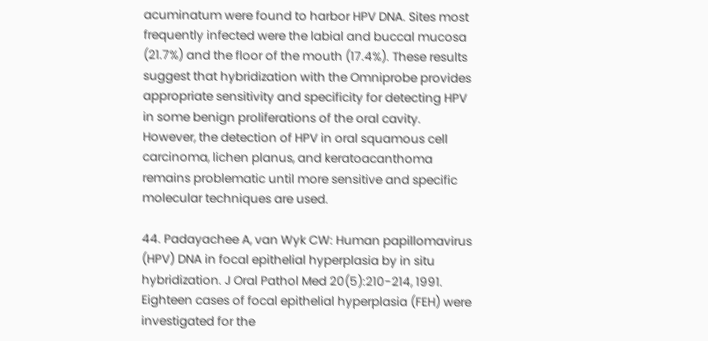acuminatum were found to harbor HPV DNA. Sites most frequently infected were the labial and buccal mucosa (21.7%) and the floor of the mouth (17.4%). These results suggest that hybridization with the Omniprobe provides appropriate sensitivity and specificity for detecting HPV in some benign proliferations of the oral cavity. However, the detection of HPV in oral squamous cell carcinoma, lichen planus, and keratoacanthoma remains problematic until more sensitive and specific molecular techniques are used.

44. Padayachee A, van Wyk CW: Human papillomavirus (HPV) DNA in focal epithelial hyperplasia by in situ hybridization. J Oral Pathol Med 20(5):210-214, 1991. Eighteen cases of focal epithelial hyperplasia (FEH) were investigated for the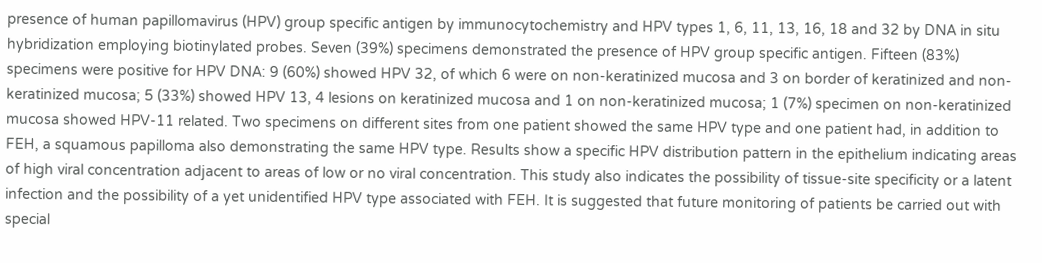presence of human papillomavirus (HPV) group specific antigen by immunocytochemistry and HPV types 1, 6, 11, 13, 16, 18 and 32 by DNA in situ hybridization employing biotinylated probes. Seven (39%) specimens demonstrated the presence of HPV group specific antigen. Fifteen (83%) specimens were positive for HPV DNA: 9 (60%) showed HPV 32, of which 6 were on non-keratinized mucosa and 3 on border of keratinized and non-keratinized mucosa; 5 (33%) showed HPV 13, 4 lesions on keratinized mucosa and 1 on non-keratinized mucosa; 1 (7%) specimen on non-keratinized mucosa showed HPV-11 related. Two specimens on different sites from one patient showed the same HPV type and one patient had, in addition to FEH, a squamous papilloma also demonstrating the same HPV type. Results show a specific HPV distribution pattern in the epithelium indicating areas of high viral concentration adjacent to areas of low or no viral concentration. This study also indicates the possibility of tissue-site specificity or a latent infection and the possibility of a yet unidentified HPV type associated with FEH. It is suggested that future monitoring of patients be carried out with special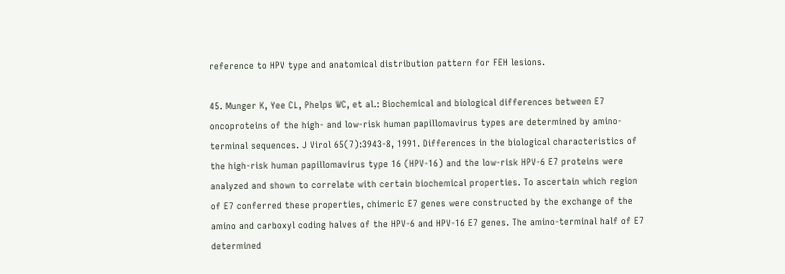reference to HPV type and anatomical distribution pattern for FEH lesions.

45. Munger K, Yee CL, Phelps WC, et al.: Biochemical and biological differences between E7 oncoproteins of the high- and low-risk human papillomavirus types are determined by amino-terminal sequences. J Virol 65(7):3943-8, 1991. Differences in the biological characteristics of the high-risk human papillomavirus type 16 (HPV-16) and the low-risk HPV-6 E7 proteins were analyzed and shown to correlate with certain biochemical properties. To ascertain which region of E7 conferred these properties, chimeric E7 genes were constructed by the exchange of the amino and carboxyl coding halves of the HPV-6 and HPV-16 E7 genes. The amino-terminal half of E7 determined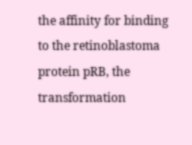the affinity for binding to the retinoblastoma protein pRB, the transformation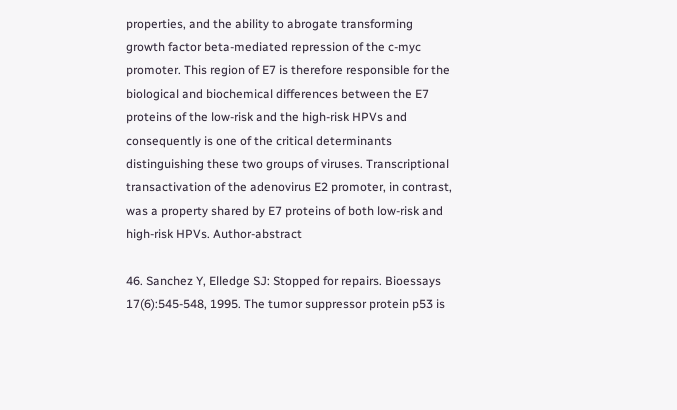properties, and the ability to abrogate transforming growth factor beta-mediated repression of the c-myc promoter. This region of E7 is therefore responsible for the biological and biochemical differences between the E7 proteins of the low-risk and the high-risk HPVs and consequently is one of the critical determinants distinguishing these two groups of viruses. Transcriptional transactivation of the adenovirus E2 promoter, in contrast, was a property shared by E7 proteins of both low-risk and high-risk HPVs. Author-abstract

46. Sanchez Y, Elledge SJ: Stopped for repairs. Bioessays 17(6):545-548, 1995. The tumor suppressor protein p53 is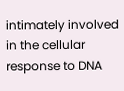intimately involved in the cellular response to DNA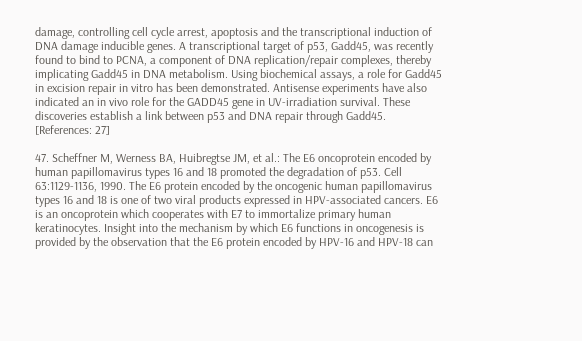damage, controlling cell cycle arrest, apoptosis and the transcriptional induction of DNA damage inducible genes. A transcriptional target of p53, Gadd45, was recently found to bind to PCNA, a component of DNA replication/repair complexes, thereby implicating Gadd45 in DNA metabolism. Using biochemical assays, a role for Gadd45 in excision repair in vitro has been demonstrated. Antisense experiments have also indicated an in vivo role for the GADD45 gene in UV-irradiation survival. These discoveries establish a link between p53 and DNA repair through Gadd45. [References: 27]

47. Scheffner M, Werness BA, Huibregtse JM, et al.: The E6 oncoprotein encoded by human papillomavirus types 16 and 18 promoted the degradation of p53. Cell 63:1129-1136, 1990. The E6 protein encoded by the oncogenic human papillomavirus types 16 and 18 is one of two viral products expressed in HPV-associated cancers. E6 is an oncoprotein which cooperates with E7 to immortalize primary human keratinocytes. Insight into the mechanism by which E6 functions in oncogenesis is provided by the observation that the E6 protein encoded by HPV-16 and HPV-18 can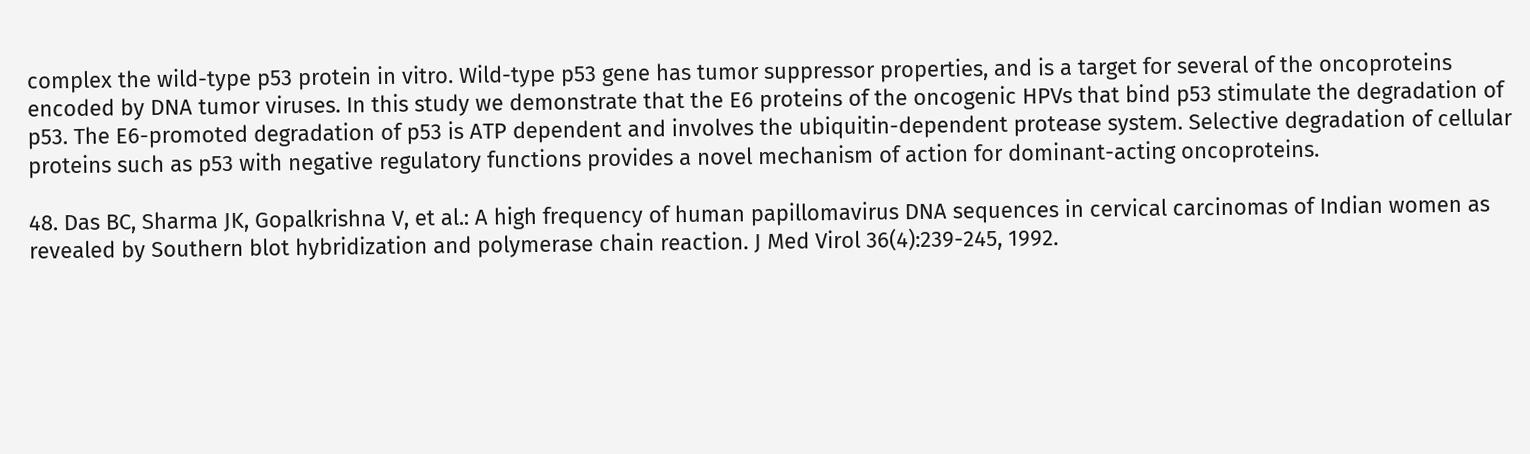complex the wild-type p53 protein in vitro. Wild-type p53 gene has tumor suppressor properties, and is a target for several of the oncoproteins encoded by DNA tumor viruses. In this study we demonstrate that the E6 proteins of the oncogenic HPVs that bind p53 stimulate the degradation of p53. The E6-promoted degradation of p53 is ATP dependent and involves the ubiquitin-dependent protease system. Selective degradation of cellular proteins such as p53 with negative regulatory functions provides a novel mechanism of action for dominant-acting oncoproteins.

48. Das BC, Sharma JK, Gopalkrishna V, et al.: A high frequency of human papillomavirus DNA sequences in cervical carcinomas of Indian women as revealed by Southern blot hybridization and polymerase chain reaction. J Med Virol 36(4):239-245, 1992.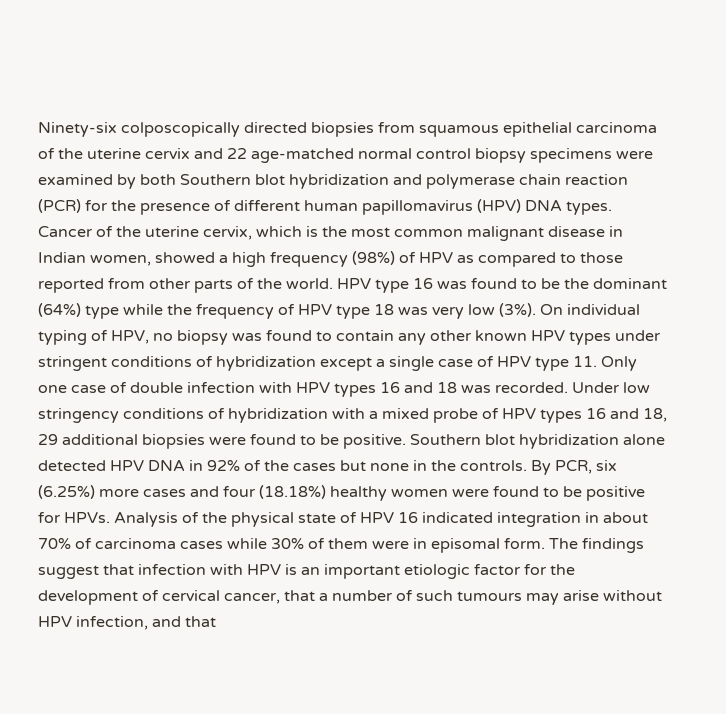Ninety-six colposcopically directed biopsies from squamous epithelial carcinoma of the uterine cervix and 22 age-matched normal control biopsy specimens were examined by both Southern blot hybridization and polymerase chain reaction (PCR) for the presence of different human papillomavirus (HPV) DNA types. Cancer of the uterine cervix, which is the most common malignant disease in Indian women, showed a high frequency (98%) of HPV as compared to those reported from other parts of the world. HPV type 16 was found to be the dominant (64%) type while the frequency of HPV type 18 was very low (3%). On individual typing of HPV, no biopsy was found to contain any other known HPV types under stringent conditions of hybridization except a single case of HPV type 11. Only one case of double infection with HPV types 16 and 18 was recorded. Under low stringency conditions of hybridization with a mixed probe of HPV types 16 and 18, 29 additional biopsies were found to be positive. Southern blot hybridization alone detected HPV DNA in 92% of the cases but none in the controls. By PCR, six (6.25%) more cases and four (18.18%) healthy women were found to be positive for HPVs. Analysis of the physical state of HPV 16 indicated integration in about 70% of carcinoma cases while 30% of them were in episomal form. The findings suggest that infection with HPV is an important etiologic factor for the development of cervical cancer, that a number of such tumours may arise without HPV infection, and that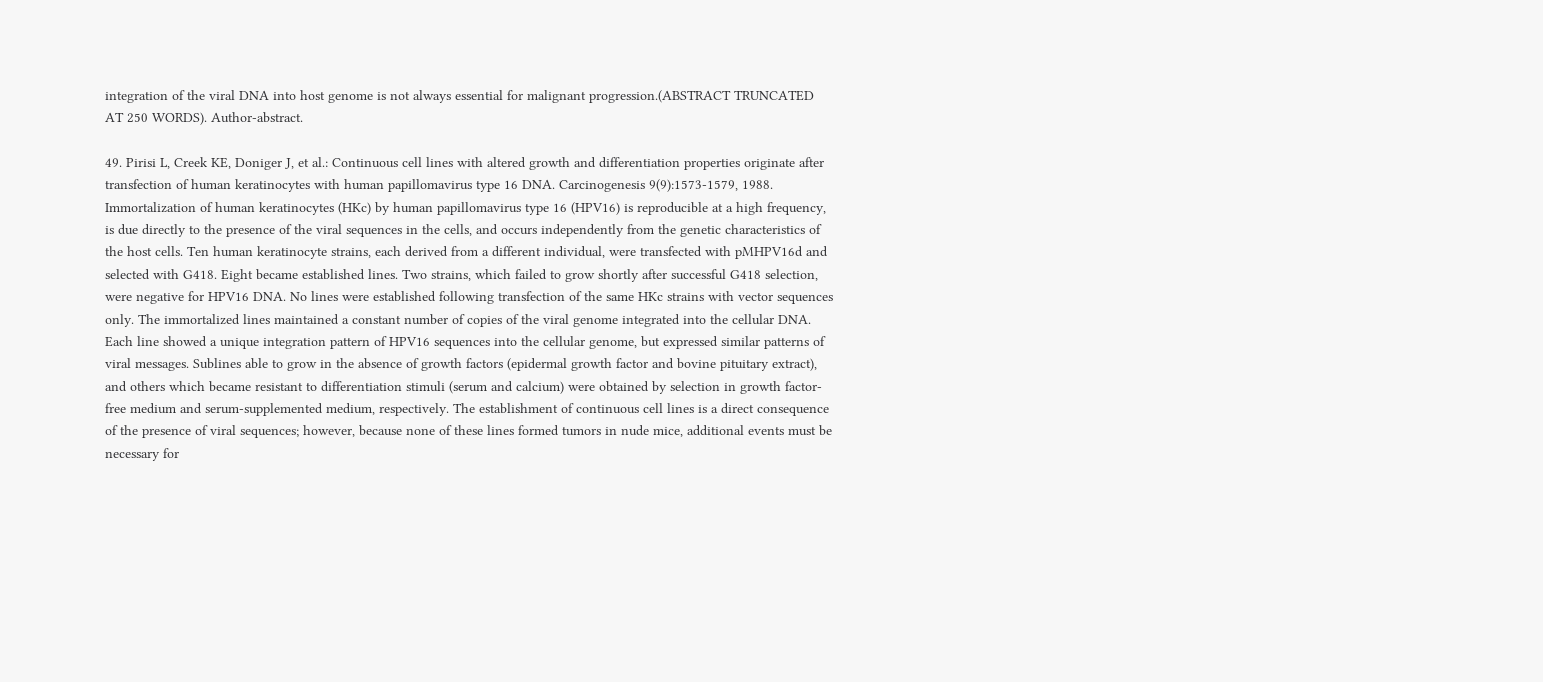integration of the viral DNA into host genome is not always essential for malignant progression.(ABSTRACT TRUNCATED AT 250 WORDS). Author-abstract.

49. Pirisi L, Creek KE, Doniger J, et al.: Continuous cell lines with altered growth and differentiation properties originate after transfection of human keratinocytes with human papillomavirus type 16 DNA. Carcinogenesis 9(9):1573-1579, 1988. Immortalization of human keratinocytes (HKc) by human papillomavirus type 16 (HPV16) is reproducible at a high frequency, is due directly to the presence of the viral sequences in the cells, and occurs independently from the genetic characteristics of the host cells. Ten human keratinocyte strains, each derived from a different individual, were transfected with pMHPV16d and selected with G418. Eight became established lines. Two strains, which failed to grow shortly after successful G418 selection, were negative for HPV16 DNA. No lines were established following transfection of the same HKc strains with vector sequences only. The immortalized lines maintained a constant number of copies of the viral genome integrated into the cellular DNA. Each line showed a unique integration pattern of HPV16 sequences into the cellular genome, but expressed similar patterns of viral messages. Sublines able to grow in the absence of growth factors (epidermal growth factor and bovine pituitary extract), and others which became resistant to differentiation stimuli (serum and calcium) were obtained by selection in growth factor-free medium and serum-supplemented medium, respectively. The establishment of continuous cell lines is a direct consequence of the presence of viral sequences; however, because none of these lines formed tumors in nude mice, additional events must be necessary for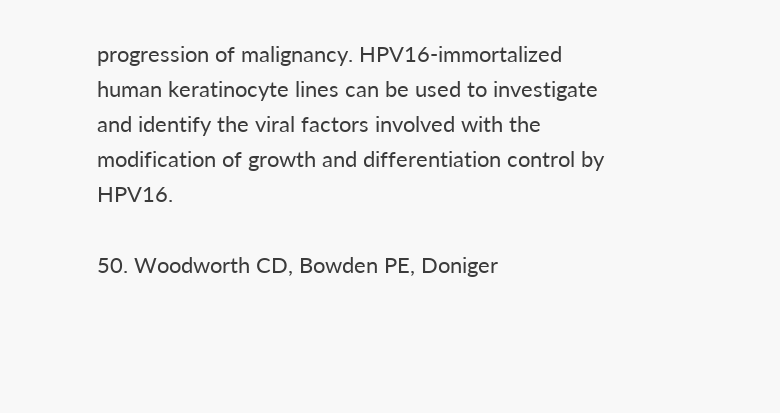progression of malignancy. HPV16-immortalized human keratinocyte lines can be used to investigate and identify the viral factors involved with the modification of growth and differentiation control by HPV16.

50. Woodworth CD, Bowden PE, Doniger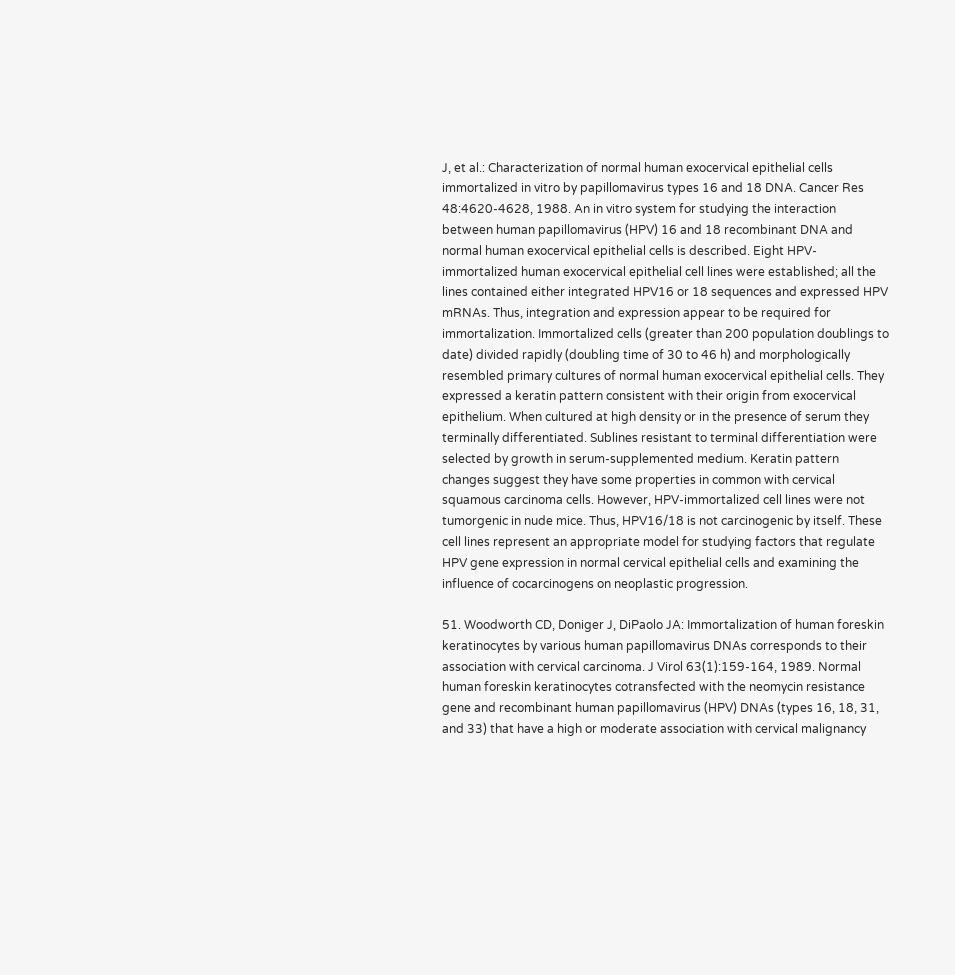J, et al.: Characterization of normal human exocervical epithelial cells immortalized in vitro by papillomavirus types 16 and 18 DNA. Cancer Res 48:4620-4628, 1988. An in vitro system for studying the interaction between human papillomavirus (HPV) 16 and 18 recombinant DNA and normal human exocervical epithelial cells is described. Eight HPV-immortalized human exocervical epithelial cell lines were established; all the lines contained either integrated HPV16 or 18 sequences and expressed HPV mRNAs. Thus, integration and expression appear to be required for immortalization. Immortalized cells (greater than 200 population doublings to date) divided rapidly (doubling time of 30 to 46 h) and morphologically resembled primary cultures of normal human exocervical epithelial cells. They expressed a keratin pattern consistent with their origin from exocervical epithelium. When cultured at high density or in the presence of serum they terminally differentiated. Sublines resistant to terminal differentiation were selected by growth in serum-supplemented medium. Keratin pattern changes suggest they have some properties in common with cervical squamous carcinoma cells. However, HPV-immortalized cell lines were not tumorgenic in nude mice. Thus, HPV16/18 is not carcinogenic by itself. These cell lines represent an appropriate model for studying factors that regulate HPV gene expression in normal cervical epithelial cells and examining the influence of cocarcinogens on neoplastic progression.

51. Woodworth CD, Doniger J, DiPaolo JA: Immortalization of human foreskin keratinocytes by various human papillomavirus DNAs corresponds to their association with cervical carcinoma. J Virol 63(1):159-164, 1989. Normal human foreskin keratinocytes cotransfected with the neomycin resistance gene and recombinant human papillomavirus (HPV) DNAs (types 16, 18, 31, and 33) that have a high or moderate association with cervical malignancy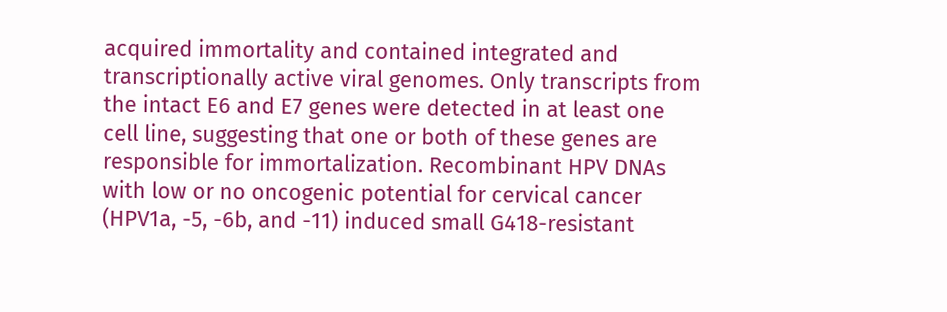acquired immortality and contained integrated and transcriptionally active viral genomes. Only transcripts from the intact E6 and E7 genes were detected in at least one cell line, suggesting that one or both of these genes are responsible for immortalization. Recombinant HPV DNAs with low or no oncogenic potential for cervical cancer (HPV1a, -5, -6b, and -11) induced small G418-resistant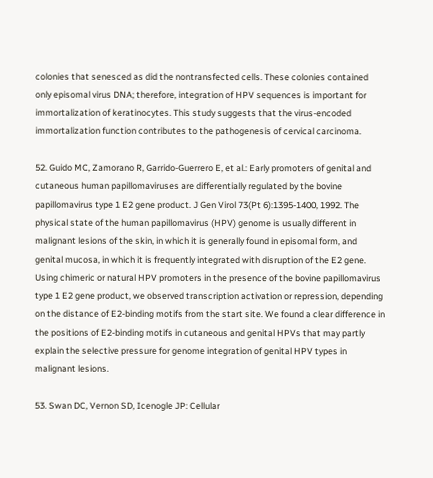colonies that senesced as did the nontransfected cells. These colonies contained only episomal virus DNA; therefore, integration of HPV sequences is important for immortalization of keratinocytes. This study suggests that the virus-encoded immortalization function contributes to the pathogenesis of cervical carcinoma.

52. Guido MC, Zamorano R, Garrido-Guerrero E, et al.: Early promoters of genital and cutaneous human papillomaviruses are differentially regulated by the bovine papillomavirus type 1 E2 gene product. J Gen Virol 73(Pt 6):1395-1400, 1992. The physical state of the human papillomavirus (HPV) genome is usually different in malignant lesions of the skin, in which it is generally found in episomal form, and genital mucosa, in which it is frequently integrated with disruption of the E2 gene. Using chimeric or natural HPV promoters in the presence of the bovine papillomavirus type 1 E2 gene product, we observed transcription activation or repression, depending on the distance of E2-binding motifs from the start site. We found a clear difference in the positions of E2-binding motifs in cutaneous and genital HPVs that may partly explain the selective pressure for genome integration of genital HPV types in malignant lesions.

53. Swan DC, Vernon SD, Icenogle JP: Cellular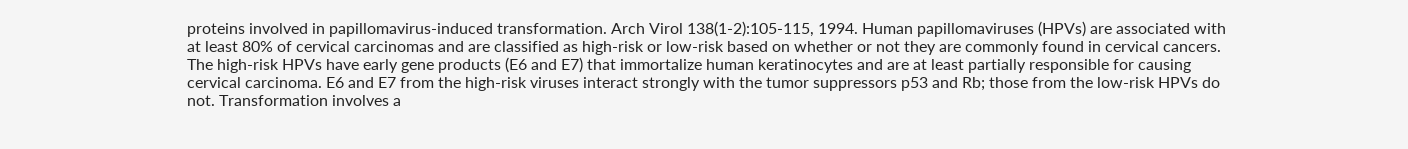proteins involved in papillomavirus-induced transformation. Arch Virol 138(1-2):105-115, 1994. Human papillomaviruses (HPVs) are associated with at least 80% of cervical carcinomas and are classified as high-risk or low-risk based on whether or not they are commonly found in cervical cancers. The high-risk HPVs have early gene products (E6 and E7) that immortalize human keratinocytes and are at least partially responsible for causing cervical carcinoma. E6 and E7 from the high-risk viruses interact strongly with the tumor suppressors p53 and Rb; those from the low-risk HPVs do not. Transformation involves a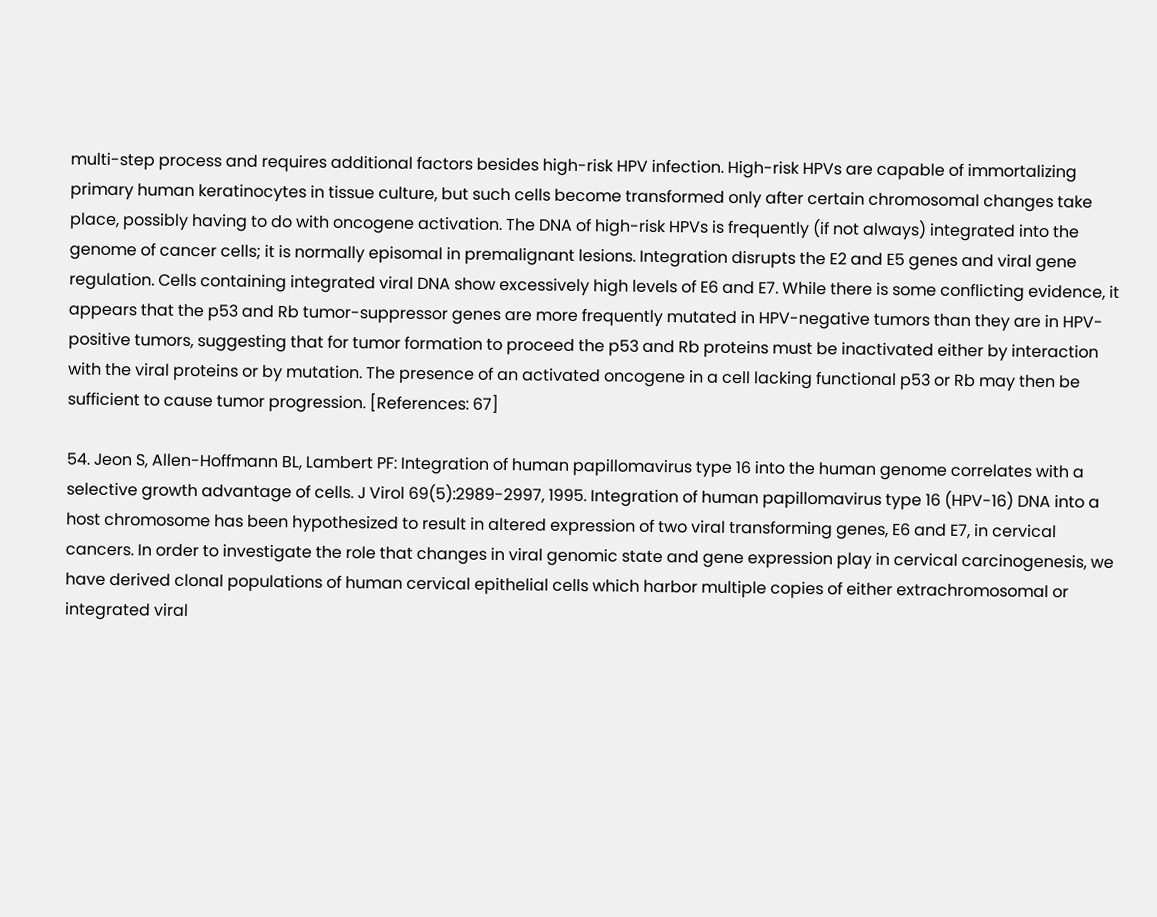multi-step process and requires additional factors besides high-risk HPV infection. High-risk HPVs are capable of immortalizing primary human keratinocytes in tissue culture, but such cells become transformed only after certain chromosomal changes take place, possibly having to do with oncogene activation. The DNA of high-risk HPVs is frequently (if not always) integrated into the genome of cancer cells; it is normally episomal in premalignant lesions. Integration disrupts the E2 and E5 genes and viral gene regulation. Cells containing integrated viral DNA show excessively high levels of E6 and E7. While there is some conflicting evidence, it appears that the p53 and Rb tumor-suppressor genes are more frequently mutated in HPV-negative tumors than they are in HPV-positive tumors, suggesting that for tumor formation to proceed the p53 and Rb proteins must be inactivated either by interaction with the viral proteins or by mutation. The presence of an activated oncogene in a cell lacking functional p53 or Rb may then be sufficient to cause tumor progression. [References: 67]

54. Jeon S, Allen-Hoffmann BL, Lambert PF: Integration of human papillomavirus type 16 into the human genome correlates with a selective growth advantage of cells. J Virol 69(5):2989-2997, 1995. Integration of human papillomavirus type 16 (HPV-16) DNA into a host chromosome has been hypothesized to result in altered expression of two viral transforming genes, E6 and E7, in cervical cancers. In order to investigate the role that changes in viral genomic state and gene expression play in cervical carcinogenesis, we have derived clonal populations of human cervical epithelial cells which harbor multiple copies of either extrachromosomal or integrated viral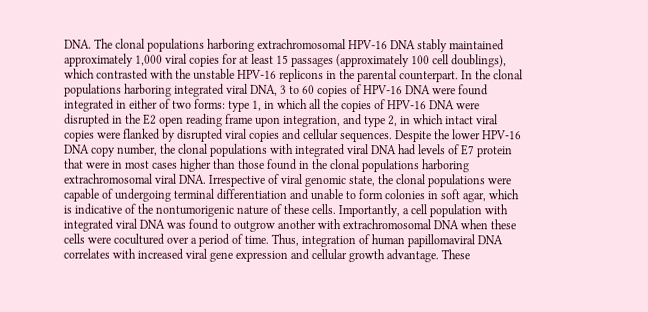DNA. The clonal populations harboring extrachromosomal HPV-16 DNA stably maintained approximately 1,000 viral copies for at least 15 passages (approximately 100 cell doublings), which contrasted with the unstable HPV-16 replicons in the parental counterpart. In the clonal populations harboring integrated viral DNA, 3 to 60 copies of HPV-16 DNA were found integrated in either of two forms: type 1, in which all the copies of HPV-16 DNA were disrupted in the E2 open reading frame upon integration, and type 2, in which intact viral copies were flanked by disrupted viral copies and cellular sequences. Despite the lower HPV-16 DNA copy number, the clonal populations with integrated viral DNA had levels of E7 protein that were in most cases higher than those found in the clonal populations harboring extrachromosomal viral DNA. Irrespective of viral genomic state, the clonal populations were capable of undergoing terminal differentiation and unable to form colonies in soft agar, which is indicative of the nontumorigenic nature of these cells. Importantly, a cell population with integrated viral DNA was found to outgrow another with extrachromosomal DNA when these cells were cocultured over a period of time. Thus, integration of human papillomaviral DNA correlates with increased viral gene expression and cellular growth advantage. These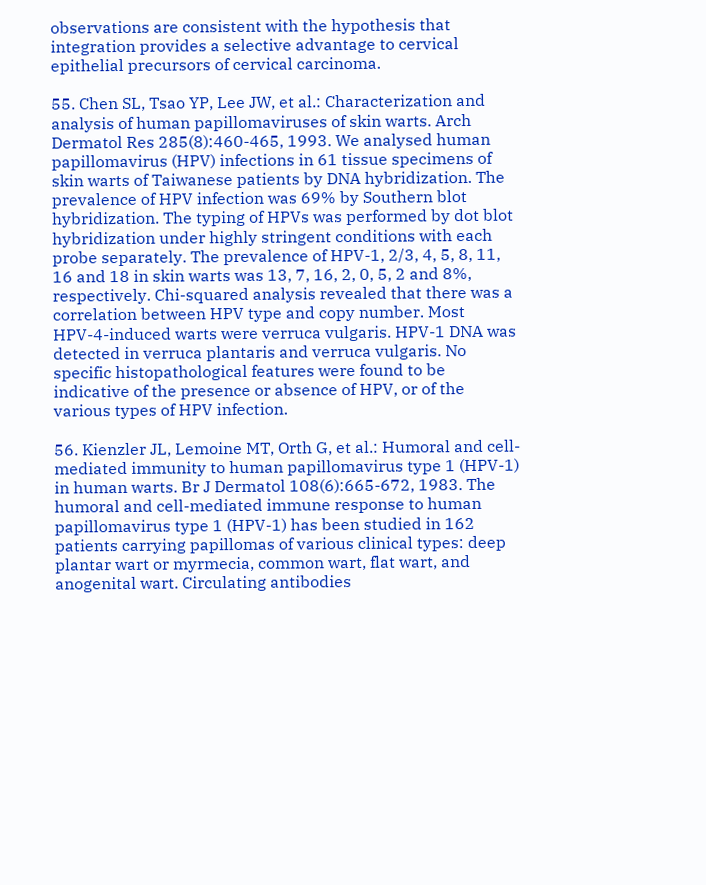observations are consistent with the hypothesis that integration provides a selective advantage to cervical epithelial precursors of cervical carcinoma.

55. Chen SL, Tsao YP, Lee JW, et al.: Characterization and analysis of human papillomaviruses of skin warts. Arch Dermatol Res 285(8):460-465, 1993. We analysed human papillomavirus (HPV) infections in 61 tissue specimens of skin warts of Taiwanese patients by DNA hybridization. The prevalence of HPV infection was 69% by Southern blot hybridization. The typing of HPVs was performed by dot blot hybridization under highly stringent conditions with each probe separately. The prevalence of HPV-1, 2/3, 4, 5, 8, 11, 16 and 18 in skin warts was 13, 7, 16, 2, 0, 5, 2 and 8%, respectively. Chi-squared analysis revealed that there was a correlation between HPV type and copy number. Most HPV-4-induced warts were verruca vulgaris. HPV-1 DNA was detected in verruca plantaris and verruca vulgaris. No specific histopathological features were found to be indicative of the presence or absence of HPV, or of the various types of HPV infection.

56. Kienzler JL, Lemoine MT, Orth G, et al.: Humoral and cell-mediated immunity to human papillomavirus type 1 (HPV-1) in human warts. Br J Dermatol 108(6):665-672, 1983. The humoral and cell-mediated immune response to human papillomavirus type 1 (HPV-1) has been studied in 162 patients carrying papillomas of various clinical types: deep plantar wart or myrmecia, common wart, flat wart, and anogenital wart. Circulating antibodies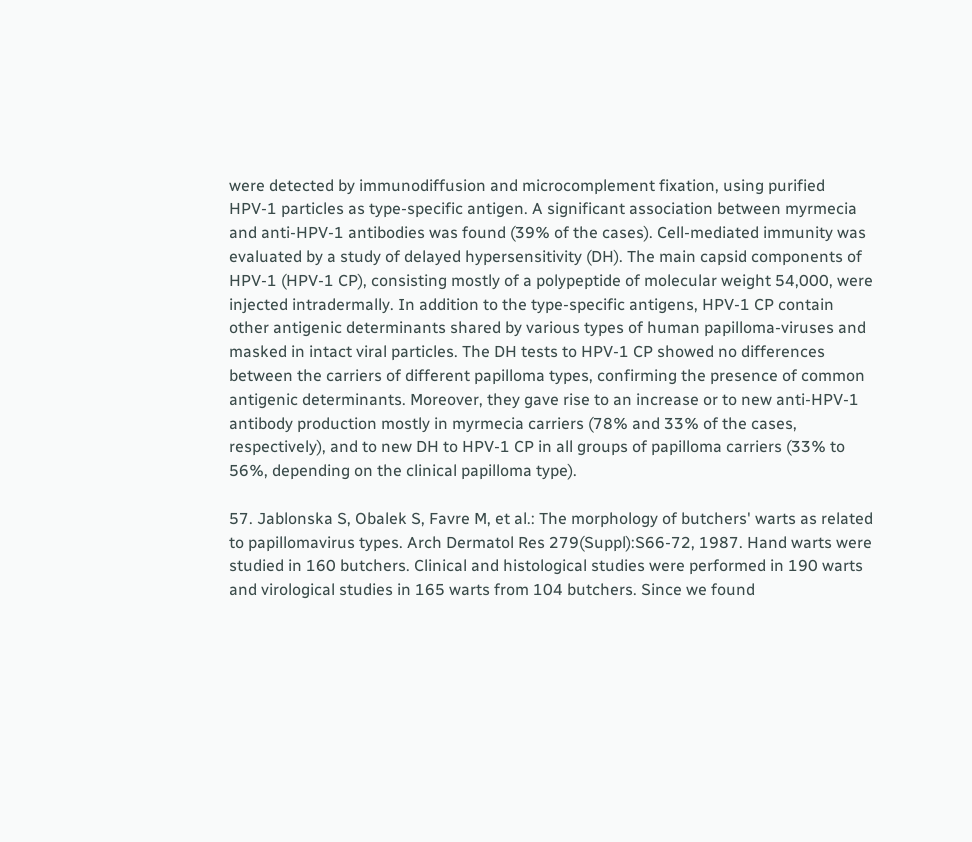were detected by immunodiffusion and microcomplement fixation, using purified HPV-1 particles as type-specific antigen. A significant association between myrmecia and anti-HPV-1 antibodies was found (39% of the cases). Cell-mediated immunity was evaluated by a study of delayed hypersensitivity (DH). The main capsid components of HPV-1 (HPV-1 CP), consisting mostly of a polypeptide of molecular weight 54,000, were injected intradermally. In addition to the type-specific antigens, HPV-1 CP contain other antigenic determinants shared by various types of human papilloma-viruses and masked in intact viral particles. The DH tests to HPV-1 CP showed no differences between the carriers of different papilloma types, confirming the presence of common antigenic determinants. Moreover, they gave rise to an increase or to new anti-HPV-1 antibody production mostly in myrmecia carriers (78% and 33% of the cases, respectively), and to new DH to HPV-1 CP in all groups of papilloma carriers (33% to 56%, depending on the clinical papilloma type).

57. Jablonska S, Obalek S, Favre M, et al.: The morphology of butchers' warts as related to papillomavirus types. Arch Dermatol Res 279(Suppl):S66-72, 1987. Hand warts were studied in 160 butchers. Clinical and histological studies were performed in 190 warts and virological studies in 165 warts from 104 butchers. Since we found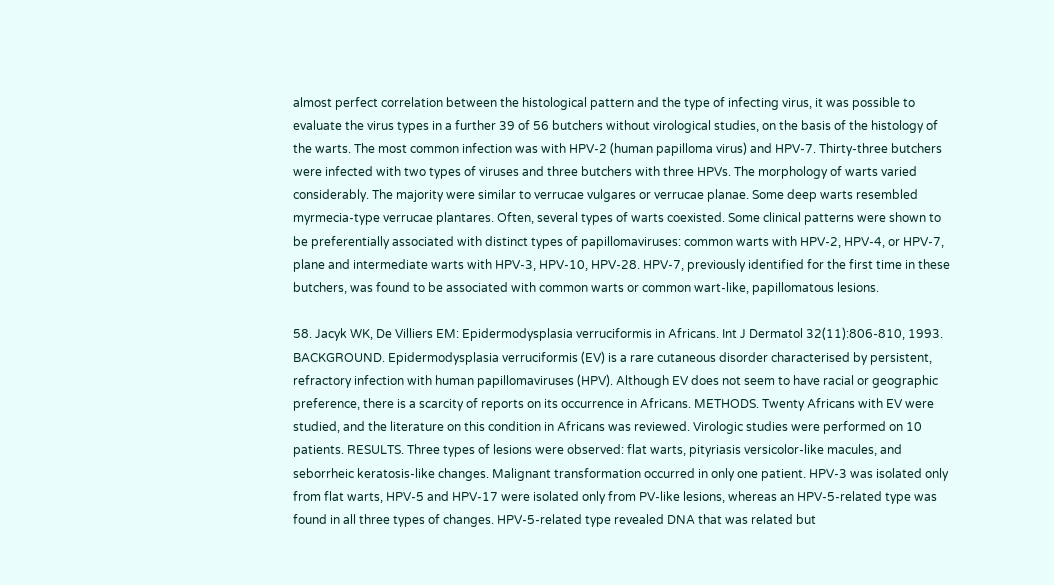almost perfect correlation between the histological pattern and the type of infecting virus, it was possible to evaluate the virus types in a further 39 of 56 butchers without virological studies, on the basis of the histology of the warts. The most common infection was with HPV-2 (human papilloma virus) and HPV-7. Thirty-three butchers were infected with two types of viruses and three butchers with three HPVs. The morphology of warts varied considerably. The majority were similar to verrucae vulgares or verrucae planae. Some deep warts resembled myrmecia-type verrucae plantares. Often, several types of warts coexisted. Some clinical patterns were shown to be preferentially associated with distinct types of papillomaviruses: common warts with HPV-2, HPV-4, or HPV-7, plane and intermediate warts with HPV-3, HPV-10, HPV-28. HPV-7, previously identified for the first time in these butchers, was found to be associated with common warts or common wart-like, papillomatous lesions.

58. Jacyk WK, De Villiers EM: Epidermodysplasia verruciformis in Africans. Int J Dermatol 32(11):806-810, 1993. BACKGROUND. Epidermodysplasia verruciformis (EV) is a rare cutaneous disorder characterised by persistent, refractory infection with human papillomaviruses (HPV). Although EV does not seem to have racial or geographic preference, there is a scarcity of reports on its occurrence in Africans. METHODS. Twenty Africans with EV were studied, and the literature on this condition in Africans was reviewed. Virologic studies were performed on 10 patients. RESULTS. Three types of lesions were observed: flat warts, pityriasis versicolor-like macules, and seborrheic keratosis-like changes. Malignant transformation occurred in only one patient. HPV-3 was isolated only from flat warts, HPV-5 and HPV-17 were isolated only from PV-like lesions, whereas an HPV-5-related type was found in all three types of changes. HPV-5-related type revealed DNA that was related but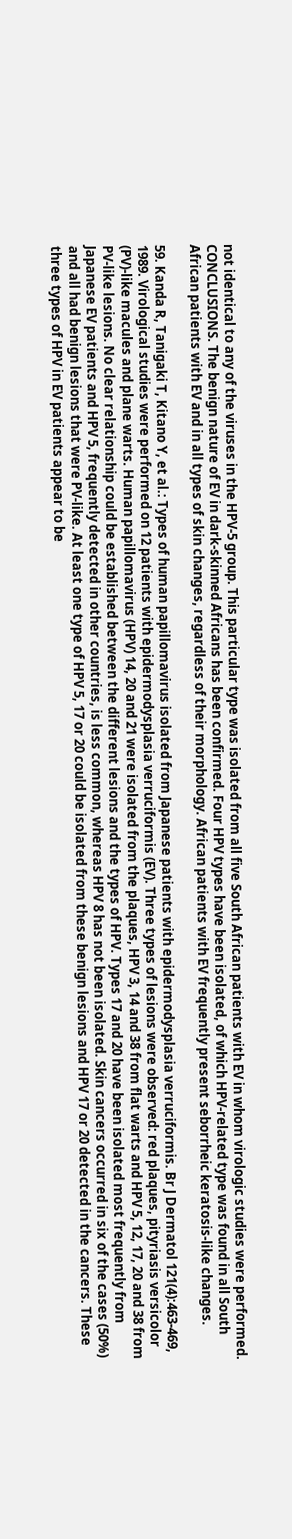not identical to any of the viruses in the HPV-5 group. This particular type was isolated from all five South African patients with EV in whom virologic studies were performed. CONCLUSIONS. The benign nature of EV in dark-skinned Africans has been confirmed. Four HPV types have been isolated, of which HPV-related type was found in all South African patients with EV and in all types of skin changes, regardless of their morphology. African patients with EV frequently present seborrheic keratosis-like changes.

59. Kanda R, Tanigaki T, Kitano Y, et al.: Types of human papillomavirus isolated from Japanese patients with epidermodysplasia verruciformis. Br J Dermatol 121(4):463-469, 1989. Virological studies were performed on 12 patients with epidermodysplasia verruciformis (EV). Three types of lesions were observed: red plaques, pityriasis versicolor (PV)-like macules and plane warts. Human papillomavirus (HPV) 14, 20 and 21 were isolated from the plaques, HPV 3, 14 and 38 from flat warts and HPV 5, 12, 17, 20 and 38 from PV-like lesions. No clear relationship could be established between the different lesions and the types of HPV. Types 17 and 20 have been isolated most frequently from Japanese EV patients and HPV 5, frequently detected in other countries, is less common, whereas HPV 8 has not been isolated. Skin cancers occurred in six of the cases (50%) and all had benign lesions that were PV-like. At least one type of HPV 5, 17 or 20 could be isolated from these benign lesions and HPV 17 or 20 detected in the cancers. These three types of HPV in EV patients appear to be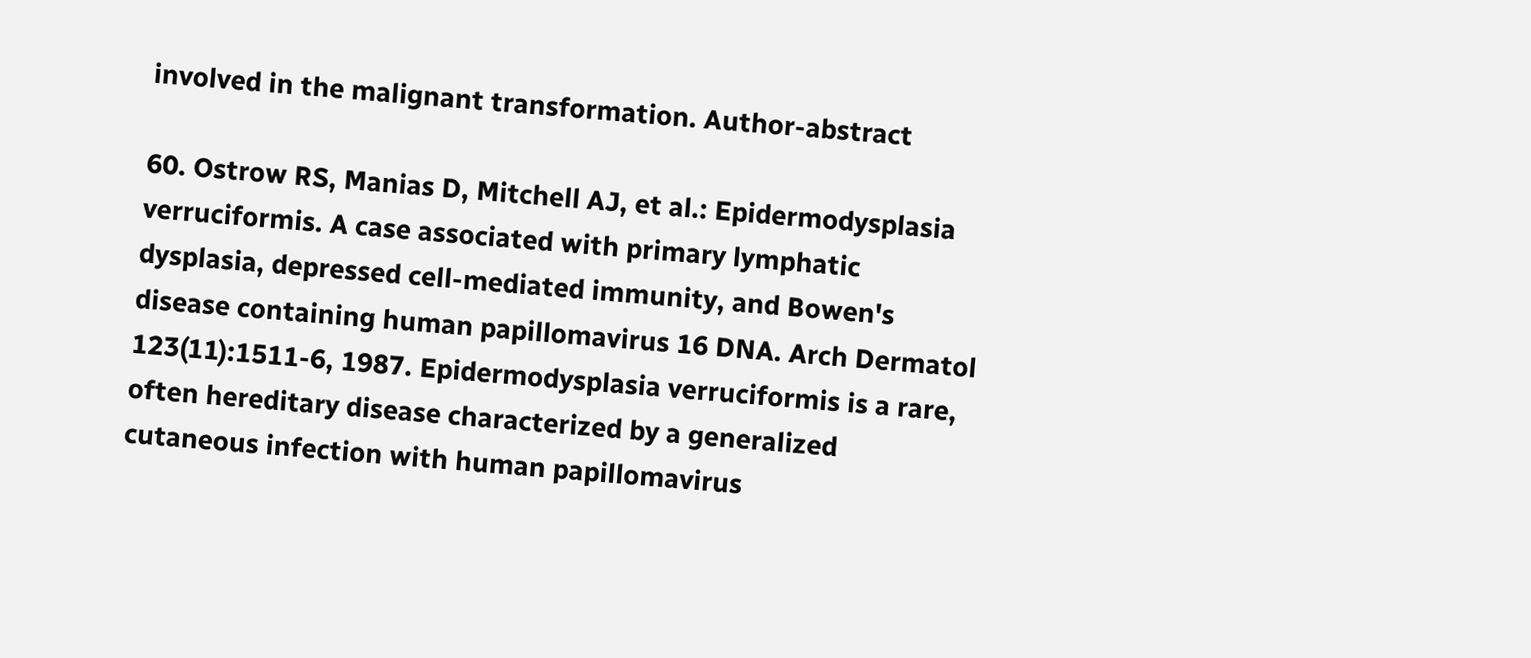involved in the malignant transformation. Author-abstract

60. Ostrow RS, Manias D, Mitchell AJ, et al.: Epidermodysplasia verruciformis. A case associated with primary lymphatic dysplasia, depressed cell-mediated immunity, and Bowen's disease containing human papillomavirus 16 DNA. Arch Dermatol 123(11):1511-6, 1987. Epidermodysplasia verruciformis is a rare, often hereditary disease characterized by a generalized cutaneous infection with human papillomavirus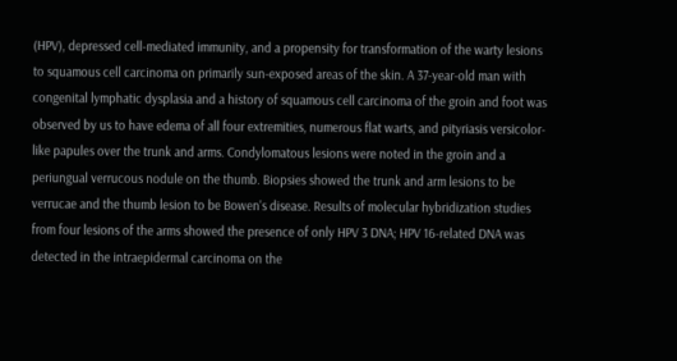(HPV), depressed cell-mediated immunity, and a propensity for transformation of the warty lesions to squamous cell carcinoma on primarily sun-exposed areas of the skin. A 37-year-old man with congenital lymphatic dysplasia and a history of squamous cell carcinoma of the groin and foot was observed by us to have edema of all four extremities, numerous flat warts, and pityriasis versicolor-like papules over the trunk and arms. Condylomatous lesions were noted in the groin and a periungual verrucous nodule on the thumb. Biopsies showed the trunk and arm lesions to be verrucae and the thumb lesion to be Bowen's disease. Results of molecular hybridization studies from four lesions of the arms showed the presence of only HPV 3 DNA; HPV 16-related DNA was detected in the intraepidermal carcinoma on the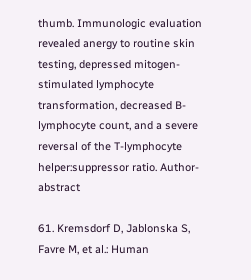thumb. Immunologic evaluation revealed anergy to routine skin testing, depressed mitogen-stimulated lymphocyte transformation, decreased B-lymphocyte count, and a severe reversal of the T-lymphocyte helper:suppressor ratio. Author-abstract

61. Kremsdorf D, Jablonska S, Favre M, et al.: Human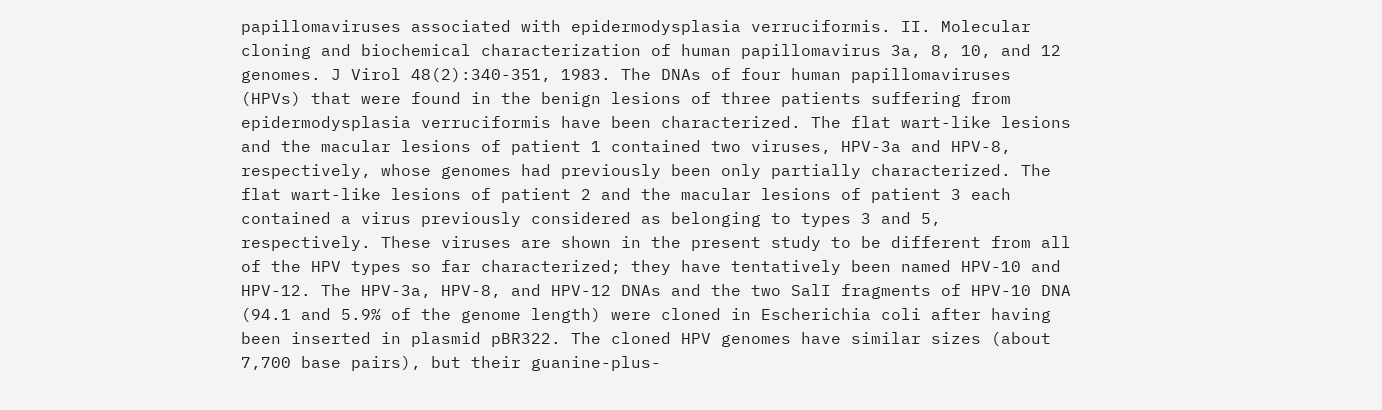papillomaviruses associated with epidermodysplasia verruciformis. II. Molecular cloning and biochemical characterization of human papillomavirus 3a, 8, 10, and 12 genomes. J Virol 48(2):340-351, 1983. The DNAs of four human papillomaviruses (HPVs) that were found in the benign lesions of three patients suffering from epidermodysplasia verruciformis have been characterized. The flat wart-like lesions and the macular lesions of patient 1 contained two viruses, HPV-3a and HPV-8, respectively, whose genomes had previously been only partially characterized. The flat wart-like lesions of patient 2 and the macular lesions of patient 3 each contained a virus previously considered as belonging to types 3 and 5, respectively. These viruses are shown in the present study to be different from all of the HPV types so far characterized; they have tentatively been named HPV-10 and HPV-12. The HPV-3a, HPV-8, and HPV-12 DNAs and the two SalI fragments of HPV-10 DNA (94.1 and 5.9% of the genome length) were cloned in Escherichia coli after having been inserted in plasmid pBR322. The cloned HPV genomes have similar sizes (about 7,700 base pairs), but their guanine-plus-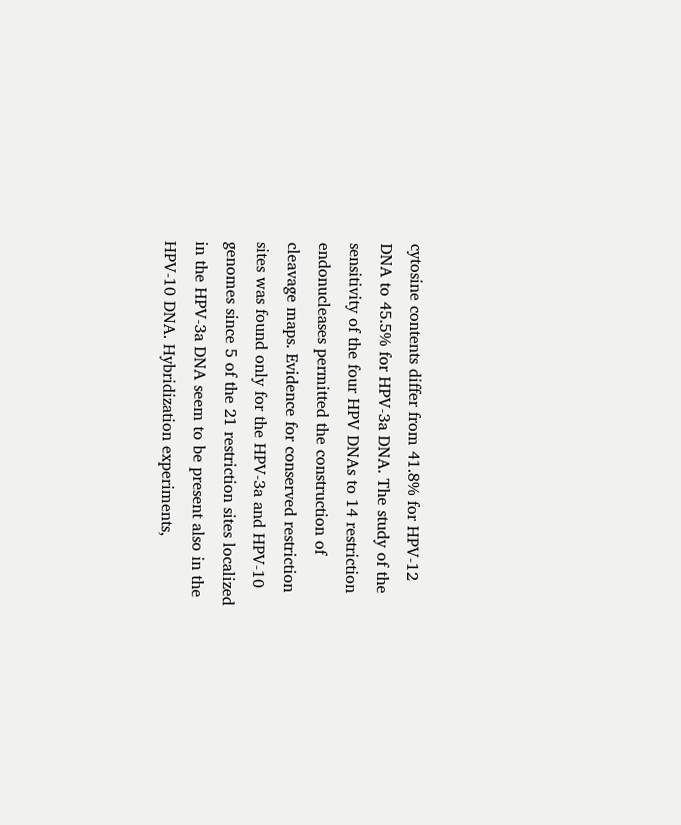cytosine contents differ from 41.8% for HPV-12 DNA to 45.5% for HPV-3a DNA. The study of the sensitivity of the four HPV DNAs to 14 restriction endonucleases permitted the construction of cleavage maps. Evidence for conserved restriction sites was found only for the HPV-3a and HPV-10 genomes since 5 of the 21 restriction sites localized in the HPV-3a DNA seem to be present also in the HPV-10 DNA. Hybridization experiments,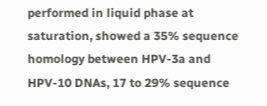performed in liquid phase at saturation, showed a 35% sequence homology between HPV-3a and HPV-10 DNAs, 17 to 29% sequence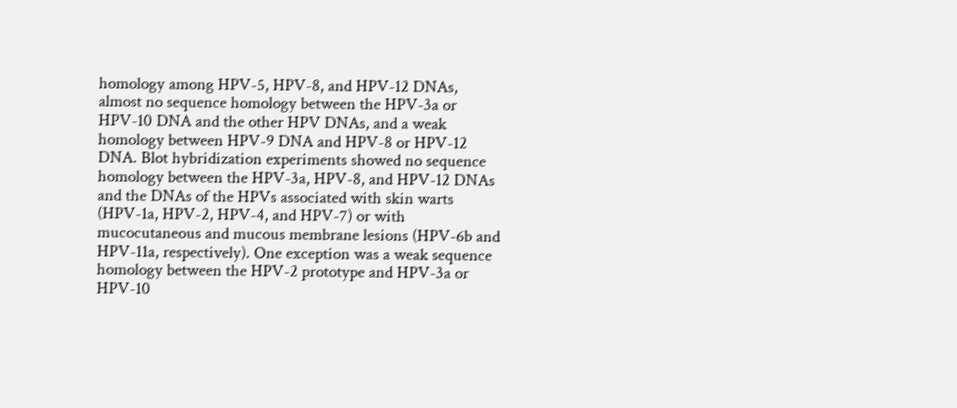homology among HPV-5, HPV-8, and HPV-12 DNAs, almost no sequence homology between the HPV-3a or HPV-10 DNA and the other HPV DNAs, and a weak homology between HPV-9 DNA and HPV-8 or HPV-12 DNA. Blot hybridization experiments showed no sequence homology between the HPV-3a, HPV-8, and HPV-12 DNAs and the DNAs of the HPVs associated with skin warts (HPV-1a, HPV-2, HPV-4, and HPV-7) or with mucocutaneous and mucous membrane lesions (HPV-6b and HPV-11a, respectively). One exception was a weak sequence homology between the HPV-2 prototype and HPV-3a or HPV-10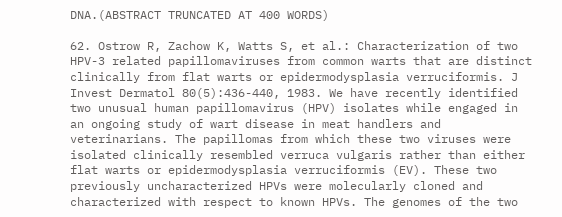DNA.(ABSTRACT TRUNCATED AT 400 WORDS)

62. Ostrow R, Zachow K, Watts S, et al.: Characterization of two HPV-3 related papillomaviruses from common warts that are distinct clinically from flat warts or epidermodysplasia verruciformis. J Invest Dermatol 80(5):436-440, 1983. We have recently identified two unusual human papillomavirus (HPV) isolates while engaged in an ongoing study of wart disease in meat handlers and veterinarians. The papillomas from which these two viruses were isolated clinically resembled verruca vulgaris rather than either flat warts or epidermodysplasia verruciformis (EV). These two previously uncharacterized HPVs were molecularly cloned and characterized with respect to known HPVs. The genomes of the two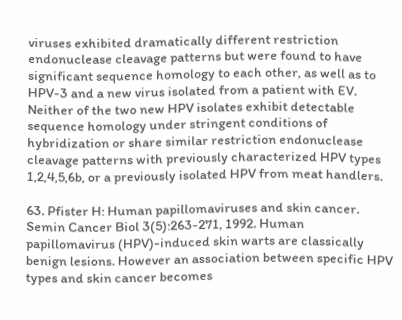viruses exhibited dramatically different restriction endonuclease cleavage patterns but were found to have significant sequence homology to each other, as well as to HPV-3 and a new virus isolated from a patient with EV. Neither of the two new HPV isolates exhibit detectable sequence homology under stringent conditions of hybridization or share similar restriction endonuclease cleavage patterns with previously characterized HPV types 1,2,4,5,6b, or a previously isolated HPV from meat handlers.

63. Pfister H: Human papillomaviruses and skin cancer. Semin Cancer Biol 3(5):263-271, 1992. Human papillomavirus (HPV)-induced skin warts are classically benign lesions. However an association between specific HPV types and skin cancer becomes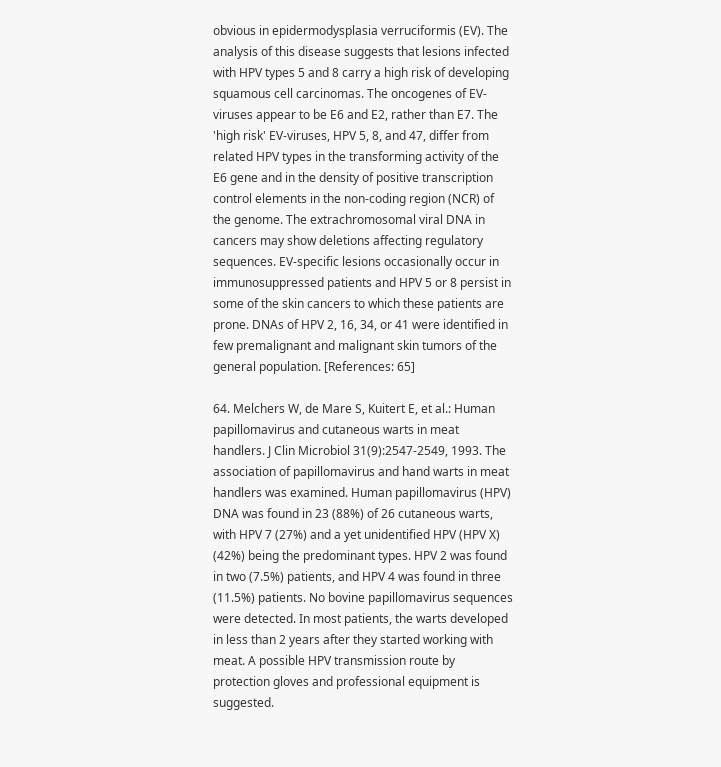obvious in epidermodysplasia verruciformis (EV). The analysis of this disease suggests that lesions infected with HPV types 5 and 8 carry a high risk of developing squamous cell carcinomas. The oncogenes of EV-viruses appear to be E6 and E2, rather than E7. The 'high risk' EV-viruses, HPV 5, 8, and 47, differ from related HPV types in the transforming activity of the E6 gene and in the density of positive transcription control elements in the non-coding region (NCR) of the genome. The extrachromosomal viral DNA in cancers may show deletions affecting regulatory sequences. EV-specific lesions occasionally occur in immunosuppressed patients and HPV 5 or 8 persist in some of the skin cancers to which these patients are prone. DNAs of HPV 2, 16, 34, or 41 were identified in few premalignant and malignant skin tumors of the general population. [References: 65]

64. Melchers W, de Mare S, Kuitert E, et al.: Human papillomavirus and cutaneous warts in meat handlers. J Clin Microbiol 31(9):2547-2549, 1993. The association of papillomavirus and hand warts in meat handlers was examined. Human papillomavirus (HPV) DNA was found in 23 (88%) of 26 cutaneous warts, with HPV 7 (27%) and a yet unidentified HPV (HPV X) (42%) being the predominant types. HPV 2 was found in two (7.5%) patients, and HPV 4 was found in three (11.5%) patients. No bovine papillomavirus sequences were detected. In most patients, the warts developed in less than 2 years after they started working with meat. A possible HPV transmission route by protection gloves and professional equipment is suggested.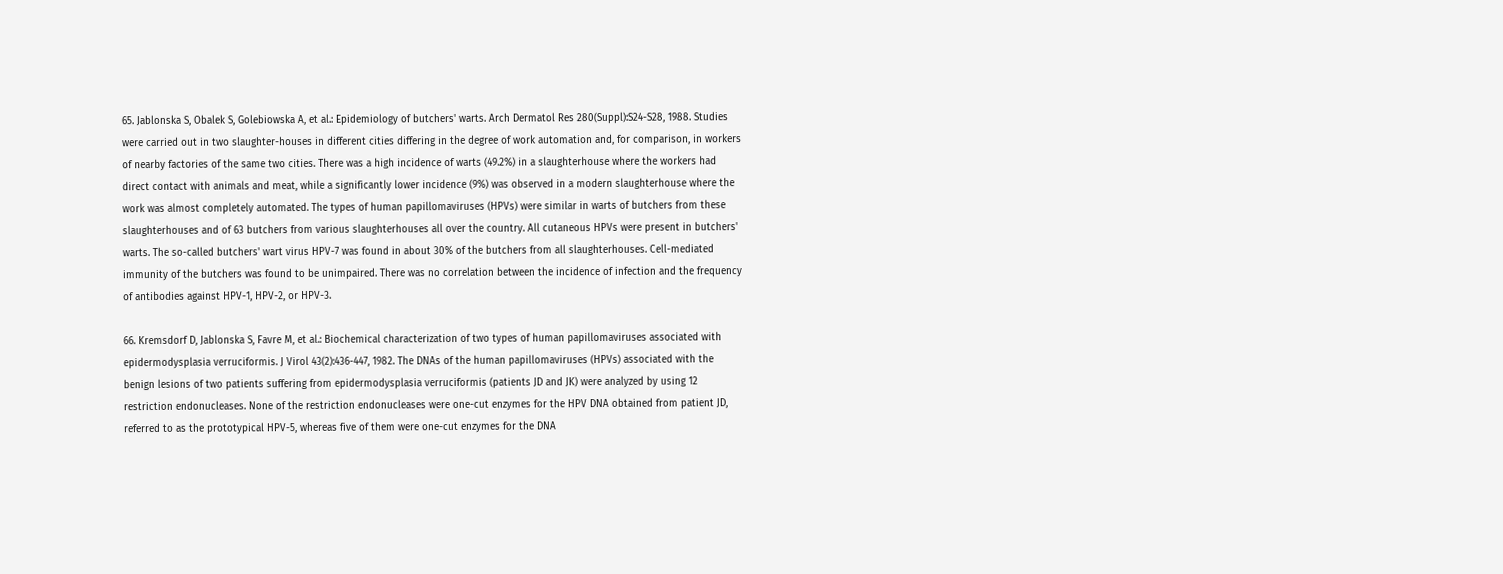65. Jablonska S, Obalek S, Golebiowska A, et al.: Epidemiology of butchers' warts. Arch Dermatol Res 280(Suppl):S24-S28, 1988. Studies were carried out in two slaughter-houses in different cities differing in the degree of work automation and, for comparison, in workers of nearby factories of the same two cities. There was a high incidence of warts (49.2%) in a slaughterhouse where the workers had direct contact with animals and meat, while a significantly lower incidence (9%) was observed in a modern slaughterhouse where the work was almost completely automated. The types of human papillomaviruses (HPVs) were similar in warts of butchers from these slaughterhouses and of 63 butchers from various slaughterhouses all over the country. All cutaneous HPVs were present in butchers' warts. The so-called butchers' wart virus HPV-7 was found in about 30% of the butchers from all slaughterhouses. Cell-mediated immunity of the butchers was found to be unimpaired. There was no correlation between the incidence of infection and the frequency of antibodies against HPV-1, HPV-2, or HPV-3.

66. Kremsdorf D, Jablonska S, Favre M, et al.: Biochemical characterization of two types of human papillomaviruses associated with epidermodysplasia verruciformis. J Virol 43(2):436-447, 1982. The DNAs of the human papillomaviruses (HPVs) associated with the benign lesions of two patients suffering from epidermodysplasia verruciformis (patients JD and JK) were analyzed by using 12 restriction endonucleases. None of the restriction endonucleases were one-cut enzymes for the HPV DNA obtained from patient JD, referred to as the prototypical HPV-5, whereas five of them were one-cut enzymes for the DNA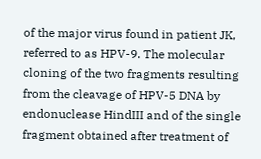of the major virus found in patient JK, referred to as HPV-9. The molecular cloning of the two fragments resulting from the cleavage of HPV-5 DNA by endonuclease HindIII and of the single fragment obtained after treatment of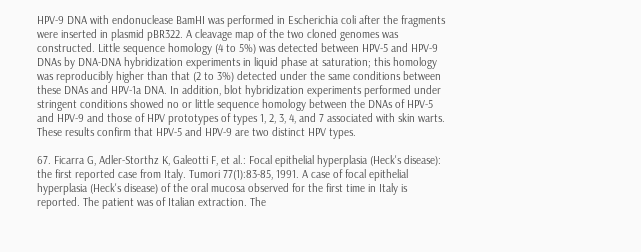HPV-9 DNA with endonuclease BamHI was performed in Escherichia coli after the fragments were inserted in plasmid pBR322. A cleavage map of the two cloned genomes was constructed. Little sequence homology (4 to 5%) was detected between HPV-5 and HPV-9 DNAs by DNA-DNA hybridization experiments in liquid phase at saturation; this homology was reproducibly higher than that (2 to 3%) detected under the same conditions between these DNAs and HPV-1a DNA. In addition, blot hybridization experiments performed under stringent conditions showed no or little sequence homology between the DNAs of HPV-5 and HPV-9 and those of HPV prototypes of types 1, 2, 3, 4, and 7 associated with skin warts. These results confirm that HPV-5 and HPV-9 are two distinct HPV types.

67. Ficarra G, Adler-Storthz K, Galeotti F, et al.: Focal epithelial hyperplasia (Heck's disease): the first reported case from Italy. Tumori 77(1):83-85, 1991. A case of focal epithelial hyperplasia (Heck's disease) of the oral mucosa observed for the first time in Italy is reported. The patient was of Italian extraction. The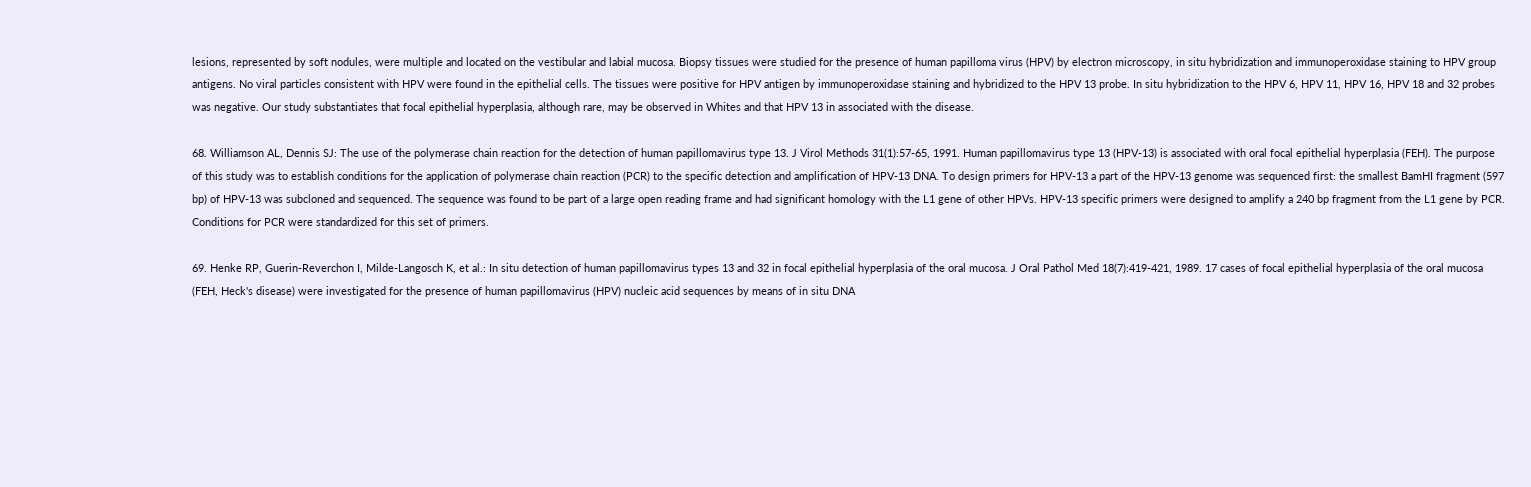lesions, represented by soft nodules, were multiple and located on the vestibular and labial mucosa. Biopsy tissues were studied for the presence of human papilloma virus (HPV) by electron microscopy, in situ hybridization and immunoperoxidase staining to HPV group antigens. No viral particles consistent with HPV were found in the epithelial cells. The tissues were positive for HPV antigen by immunoperoxidase staining and hybridized to the HPV 13 probe. In situ hybridization to the HPV 6, HPV 11, HPV 16, HPV 18 and 32 probes was negative. Our study substantiates that focal epithelial hyperplasia, although rare, may be observed in Whites and that HPV 13 in associated with the disease.

68. Williamson AL, Dennis SJ: The use of the polymerase chain reaction for the detection of human papillomavirus type 13. J Virol Methods 31(1):57-65, 1991. Human papillomavirus type 13 (HPV-13) is associated with oral focal epithelial hyperplasia (FEH). The purpose of this study was to establish conditions for the application of polymerase chain reaction (PCR) to the specific detection and amplification of HPV-13 DNA. To design primers for HPV-13 a part of the HPV-13 genome was sequenced first: the smallest BamHI fragment (597 bp) of HPV-13 was subcloned and sequenced. The sequence was found to be part of a large open reading frame and had significant homology with the L1 gene of other HPVs. HPV-13 specific primers were designed to amplify a 240 bp fragment from the L1 gene by PCR. Conditions for PCR were standardized for this set of primers.

69. Henke RP, Guerin-Reverchon I, Milde-Langosch K, et al.: In situ detection of human papillomavirus types 13 and 32 in focal epithelial hyperplasia of the oral mucosa. J Oral Pathol Med 18(7):419-421, 1989. 17 cases of focal epithelial hyperplasia of the oral mucosa (FEH, Heck's disease) were investigated for the presence of human papillomavirus (HPV) nucleic acid sequences by means of in situ DNA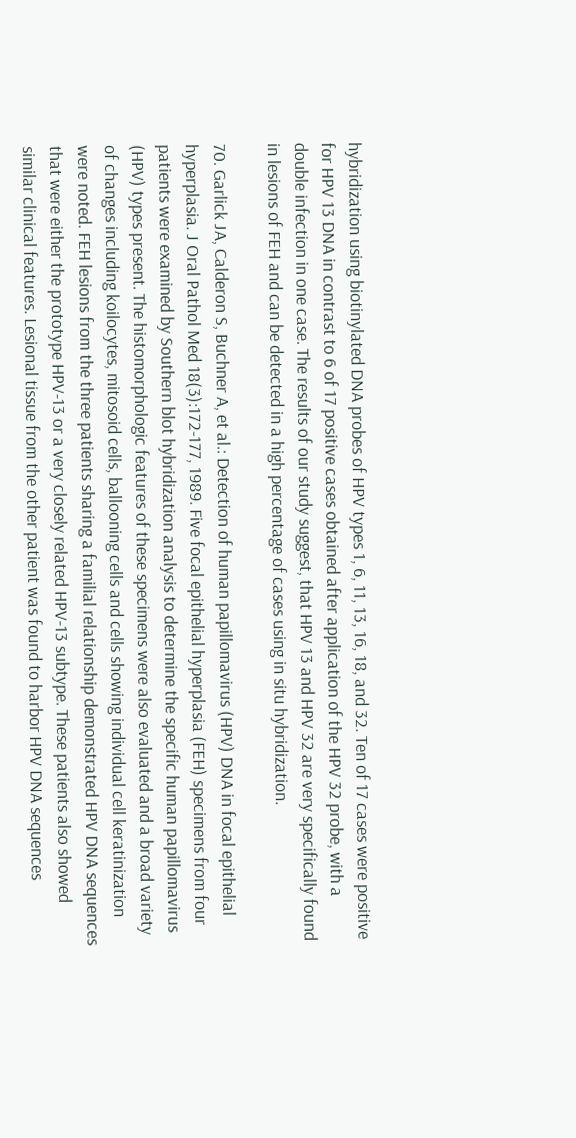hybridization using biotinylated DNA probes of HPV types 1, 6, 11, 13, 16, 18, and 32. Ten of 17 cases were positive for HPV 13 DNA in contrast to 6 of 17 positive cases obtained after application of the HPV 32 probe, with a double infection in one case. The results of our study suggest, that HPV 13 and HPV 32 are very specifically found in lesions of FEH and can be detected in a high percentage of cases using in situ hybridization.

70. Garlick JA, Calderon S, Buchner A, et al.: Detection of human papillomavirus (HPV) DNA in focal epithelial hyperplasia. J Oral Pathol Med 18(3):172-177, 1989. Five focal epithelial hyperplasia (FEH) specimens from four patients were examined by Southern blot hybridization analysis to determine the specific human papillomavirus (HPV) types present. The histomorphologic features of these specimens were also evaluated and a broad variety of changes including koilocytes, mitosoid cells, ballooning cells and cells showing individual cell keratinization were noted. FEH lesions from the three patients sharing a familial relationship demonstrated HPV DNA sequences that were either the prototype HPV-13 or a very closely related HPV-13 subtype. These patients also showed similar clinical features. Lesional tissue from the other patient was found to harbor HPV DNA sequences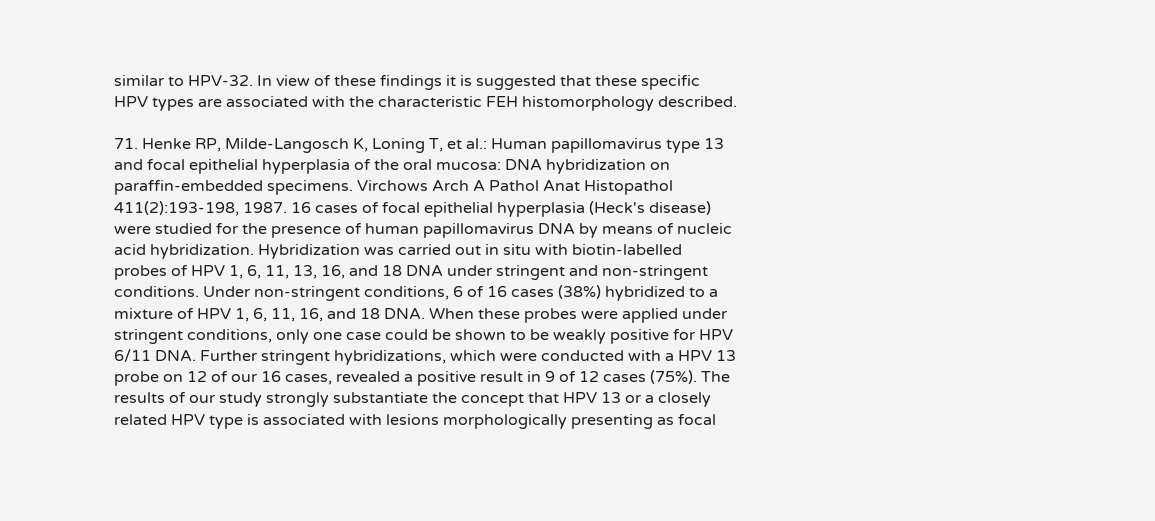similar to HPV-32. In view of these findings it is suggested that these specific HPV types are associated with the characteristic FEH histomorphology described.

71. Henke RP, Milde-Langosch K, Loning T, et al.: Human papillomavirus type 13 and focal epithelial hyperplasia of the oral mucosa: DNA hybridization on paraffin-embedded specimens. Virchows Arch A Pathol Anat Histopathol 411(2):193-198, 1987. 16 cases of focal epithelial hyperplasia (Heck's disease) were studied for the presence of human papillomavirus DNA by means of nucleic acid hybridization. Hybridization was carried out in situ with biotin-labelled probes of HPV 1, 6, 11, 13, 16, and 18 DNA under stringent and non-stringent conditions. Under non-stringent conditions, 6 of 16 cases (38%) hybridized to a mixture of HPV 1, 6, 11, 16, and 18 DNA. When these probes were applied under stringent conditions, only one case could be shown to be weakly positive for HPV 6/11 DNA. Further stringent hybridizations, which were conducted with a HPV 13 probe on 12 of our 16 cases, revealed a positive result in 9 of 12 cases (75%). The results of our study strongly substantiate the concept that HPV 13 or a closely related HPV type is associated with lesions morphologically presenting as focal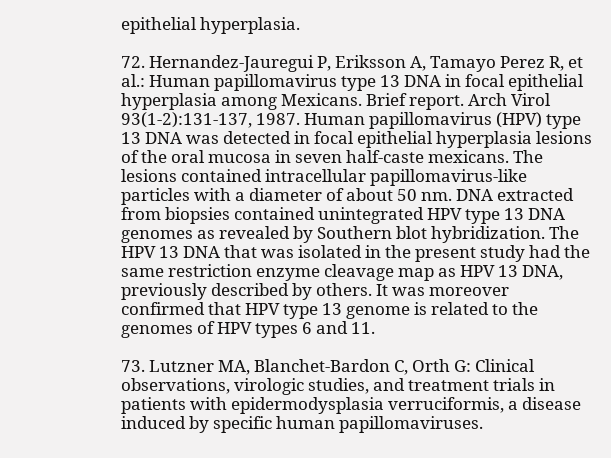epithelial hyperplasia.

72. Hernandez-Jauregui P, Eriksson A, Tamayo Perez R, et al.: Human papillomavirus type 13 DNA in focal epithelial hyperplasia among Mexicans. Brief report. Arch Virol 93(1-2):131-137, 1987. Human papillomavirus (HPV) type 13 DNA was detected in focal epithelial hyperplasia lesions of the oral mucosa in seven half-caste mexicans. The lesions contained intracellular papillomavirus-like particles with a diameter of about 50 nm. DNA extracted from biopsies contained unintegrated HPV type 13 DNA genomes as revealed by Southern blot hybridization. The HPV 13 DNA that was isolated in the present study had the same restriction enzyme cleavage map as HPV 13 DNA, previously described by others. It was moreover confirmed that HPV type 13 genome is related to the genomes of HPV types 6 and 11.

73. Lutzner MA, Blanchet-Bardon C, Orth G: Clinical observations, virologic studies, and treatment trials in patients with epidermodysplasia verruciformis, a disease induced by specific human papillomaviruses.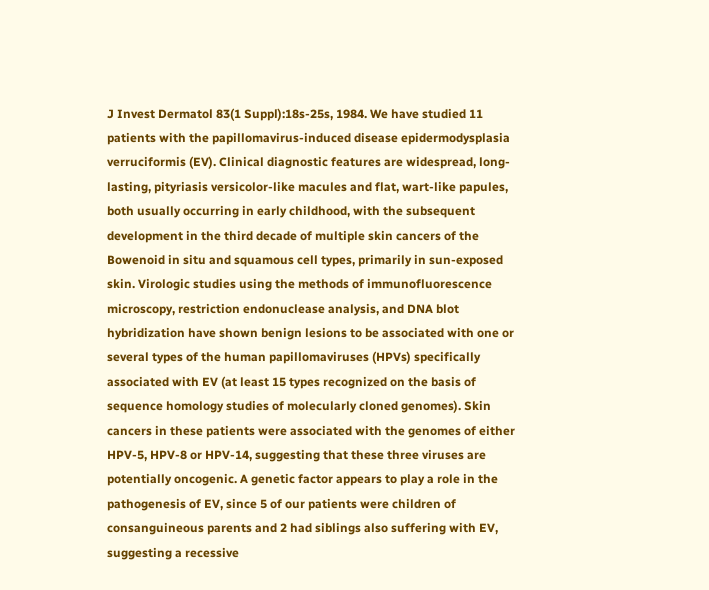J Invest Dermatol 83(1 Suppl):18s-25s, 1984. We have studied 11 patients with the papillomavirus-induced disease epidermodysplasia verruciformis (EV). Clinical diagnostic features are widespread, long-lasting, pityriasis versicolor-like macules and flat, wart-like papules, both usually occurring in early childhood, with the subsequent development in the third decade of multiple skin cancers of the Bowenoid in situ and squamous cell types, primarily in sun-exposed skin. Virologic studies using the methods of immunofluorescence microscopy, restriction endonuclease analysis, and DNA blot hybridization have shown benign lesions to be associated with one or several types of the human papillomaviruses (HPVs) specifically associated with EV (at least 15 types recognized on the basis of sequence homology studies of molecularly cloned genomes). Skin cancers in these patients were associated with the genomes of either HPV-5, HPV-8 or HPV-14, suggesting that these three viruses are potentially oncogenic. A genetic factor appears to play a role in the pathogenesis of EV, since 5 of our patients were children of consanguineous parents and 2 had siblings also suffering with EV, suggesting a recessive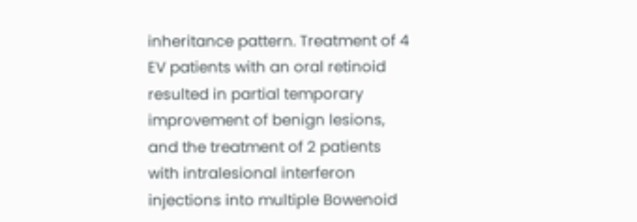inheritance pattern. Treatment of 4 EV patients with an oral retinoid resulted in partial temporary improvement of benign lesions, and the treatment of 2 patients with intralesional interferon injections into multiple Bowenoid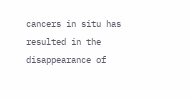cancers in situ has resulted in the disappearance of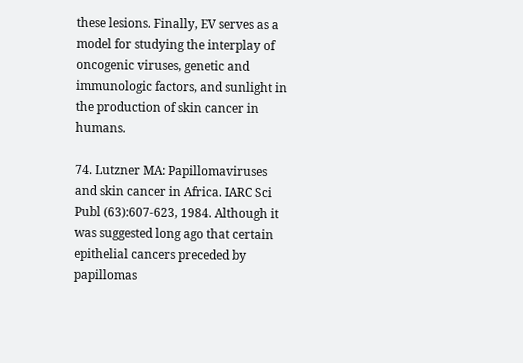these lesions. Finally, EV serves as a model for studying the interplay of oncogenic viruses, genetic and immunologic factors, and sunlight in the production of skin cancer in humans.

74. Lutzner MA: Papillomaviruses and skin cancer in Africa. IARC Sci Publ (63):607-623, 1984. Although it was suggested long ago that certain epithelial cancers preceded by papillomas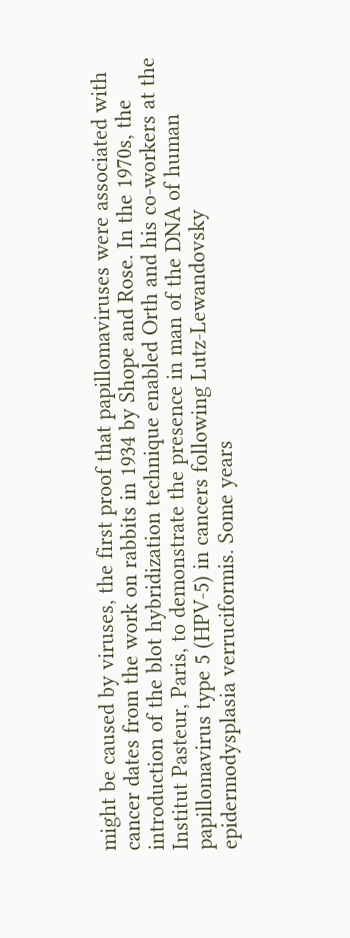might be caused by viruses, the first proof that papillomaviruses were associated with cancer dates from the work on rabbits in 1934 by Shope and Rose. In the 1970s, the introduction of the blot hybridization technique enabled Orth and his co-workers at the Institut Pasteur, Paris, to demonstrate the presence in man of the DNA of human papillomavirus type 5 (HPV-5) in cancers following Lutz-Lewandovsky epidermodysplasia verruciformis. Some years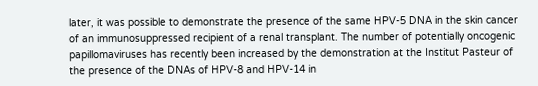later, it was possible to demonstrate the presence of the same HPV-5 DNA in the skin cancer of an immunosuppressed recipient of a renal transplant. The number of potentially oncogenic papillomaviruses has recently been increased by the demonstration at the Institut Pasteur of the presence of the DNAs of HPV-8 and HPV-14 in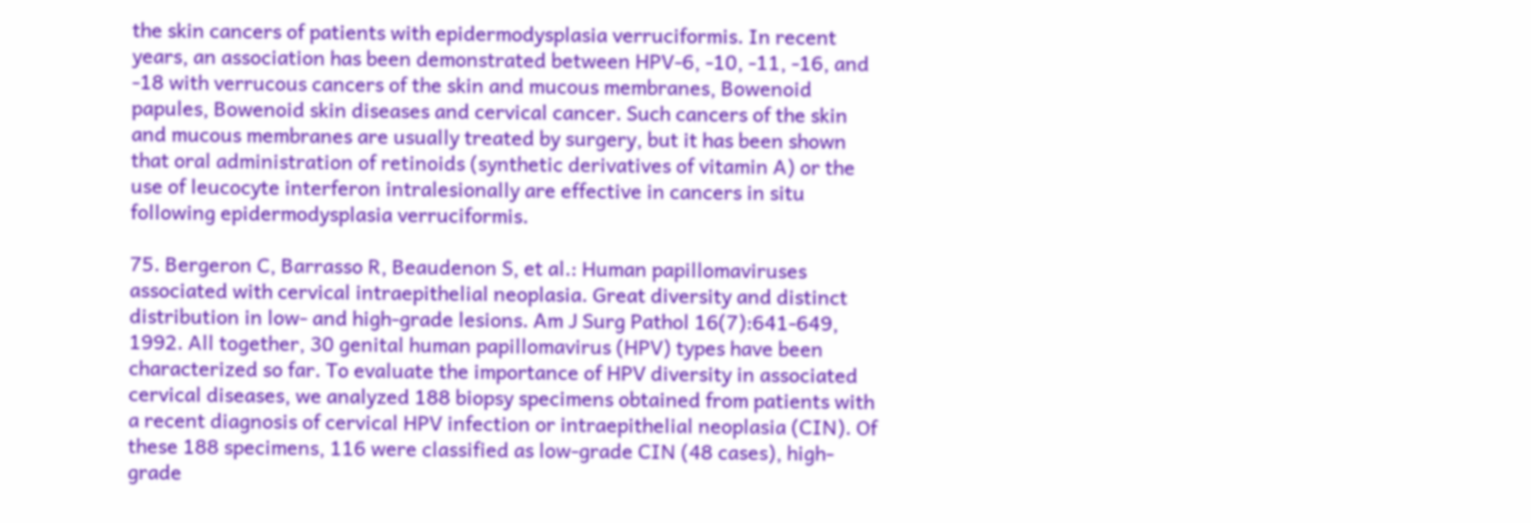the skin cancers of patients with epidermodysplasia verruciformis. In recent years, an association has been demonstrated between HPV-6, -10, -11, -16, and -18 with verrucous cancers of the skin and mucous membranes, Bowenoid papules, Bowenoid skin diseases and cervical cancer. Such cancers of the skin and mucous membranes are usually treated by surgery, but it has been shown that oral administration of retinoids (synthetic derivatives of vitamin A) or the use of leucocyte interferon intralesionally are effective in cancers in situ following epidermodysplasia verruciformis.

75. Bergeron C, Barrasso R, Beaudenon S, et al.: Human papillomaviruses associated with cervical intraepithelial neoplasia. Great diversity and distinct distribution in low- and high-grade lesions. Am J Surg Pathol 16(7):641-649, 1992. All together, 30 genital human papillomavirus (HPV) types have been characterized so far. To evaluate the importance of HPV diversity in associated cervical diseases, we analyzed 188 biopsy specimens obtained from patients with a recent diagnosis of cervical HPV infection or intraepithelial neoplasia (CIN). Of these 188 specimens, 116 were classified as low-grade CIN (48 cases), high-grade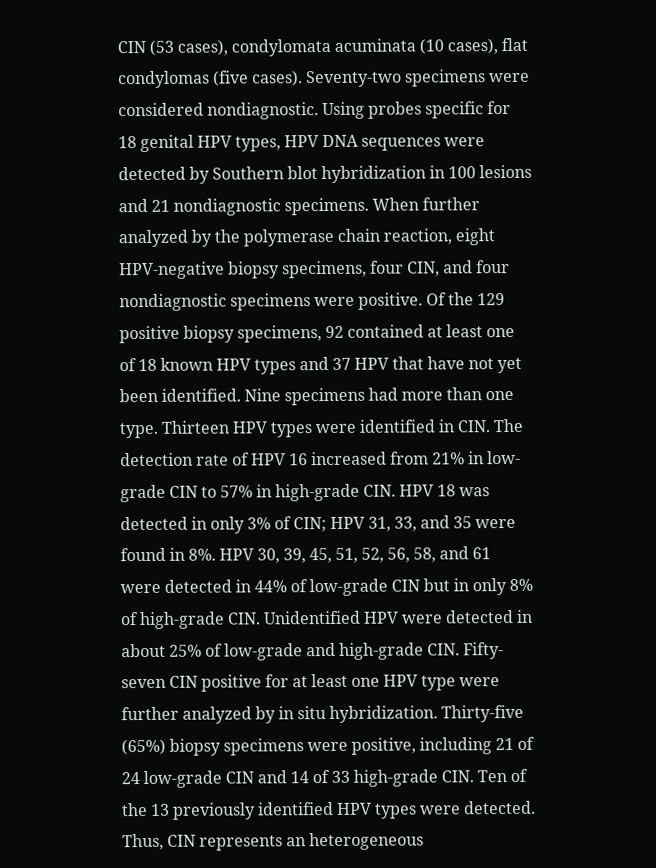CIN (53 cases), condylomata acuminata (10 cases), flat condylomas (five cases). Seventy-two specimens were considered nondiagnostic. Using probes specific for 18 genital HPV types, HPV DNA sequences were detected by Southern blot hybridization in 100 lesions and 21 nondiagnostic specimens. When further analyzed by the polymerase chain reaction, eight HPV-negative biopsy specimens, four CIN, and four nondiagnostic specimens were positive. Of the 129 positive biopsy specimens, 92 contained at least one of 18 known HPV types and 37 HPV that have not yet been identified. Nine specimens had more than one type. Thirteen HPV types were identified in CIN. The detection rate of HPV 16 increased from 21% in low-grade CIN to 57% in high-grade CIN. HPV 18 was detected in only 3% of CIN; HPV 31, 33, and 35 were found in 8%. HPV 30, 39, 45, 51, 52, 56, 58, and 61 were detected in 44% of low-grade CIN but in only 8% of high-grade CIN. Unidentified HPV were detected in about 25% of low-grade and high-grade CIN. Fifty-seven CIN positive for at least one HPV type were further analyzed by in situ hybridization. Thirty-five (65%) biopsy specimens were positive, including 21 of 24 low-grade CIN and 14 of 33 high-grade CIN. Ten of the 13 previously identified HPV types were detected. Thus, CIN represents an heterogeneous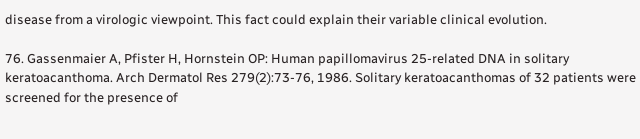disease from a virologic viewpoint. This fact could explain their variable clinical evolution.

76. Gassenmaier A, Pfister H, Hornstein OP: Human papillomavirus 25-related DNA in solitary keratoacanthoma. Arch Dermatol Res 279(2):73-76, 1986. Solitary keratoacanthomas of 32 patients were screened for the presence of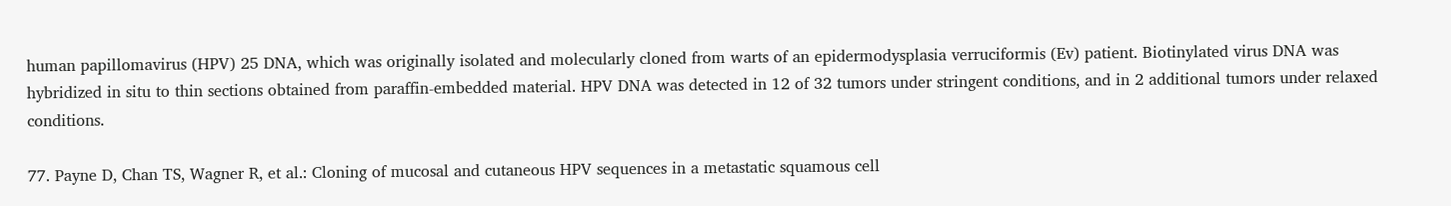human papillomavirus (HPV) 25 DNA, which was originally isolated and molecularly cloned from warts of an epidermodysplasia verruciformis (Ev) patient. Biotinylated virus DNA was hybridized in situ to thin sections obtained from paraffin-embedded material. HPV DNA was detected in 12 of 32 tumors under stringent conditions, and in 2 additional tumors under relaxed conditions.

77. Payne D, Chan TS, Wagner R, et al.: Cloning of mucosal and cutaneous HPV sequences in a metastatic squamous cell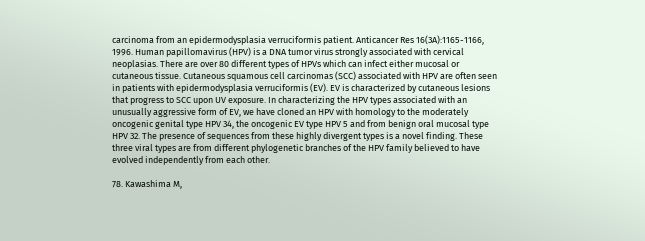carcinoma from an epidermodysplasia verruciformis patient. Anticancer Res 16(3A):1165-1166, 1996. Human papillomavirus (HPV) is a DNA tumor virus strongly associated with cervical neoplasias. There are over 80 different types of HPVs which can infect either mucosal or cutaneous tissue. Cutaneous squamous cell carcinomas (SCC) associated with HPV are often seen in patients with epidermodysplasia verruciformis (EV). EV is characterized by cutaneous lesions that progress to SCC upon UV exposure. In characterizing the HPV types associated with an unusually aggressive form of EV, we have cloned an HPV with homology to the moderately oncogenic genital type HPV 34, the oncogenic EV type HPV 5 and from benign oral mucosal type HPV 32. The presence of sequences from these highly divergent types is a novel finding. These three viral types are from different phylogenetic branches of the HPV family believed to have evolved independently from each other.

78. Kawashima M,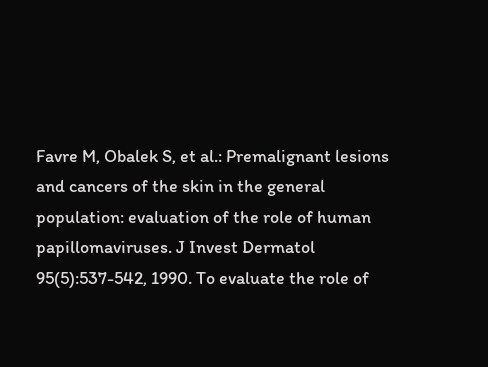Favre M, Obalek S, et al.: Premalignant lesions and cancers of the skin in the general population: evaluation of the role of human papillomaviruses. J Invest Dermatol 95(5):537-542, 1990. To evaluate the role of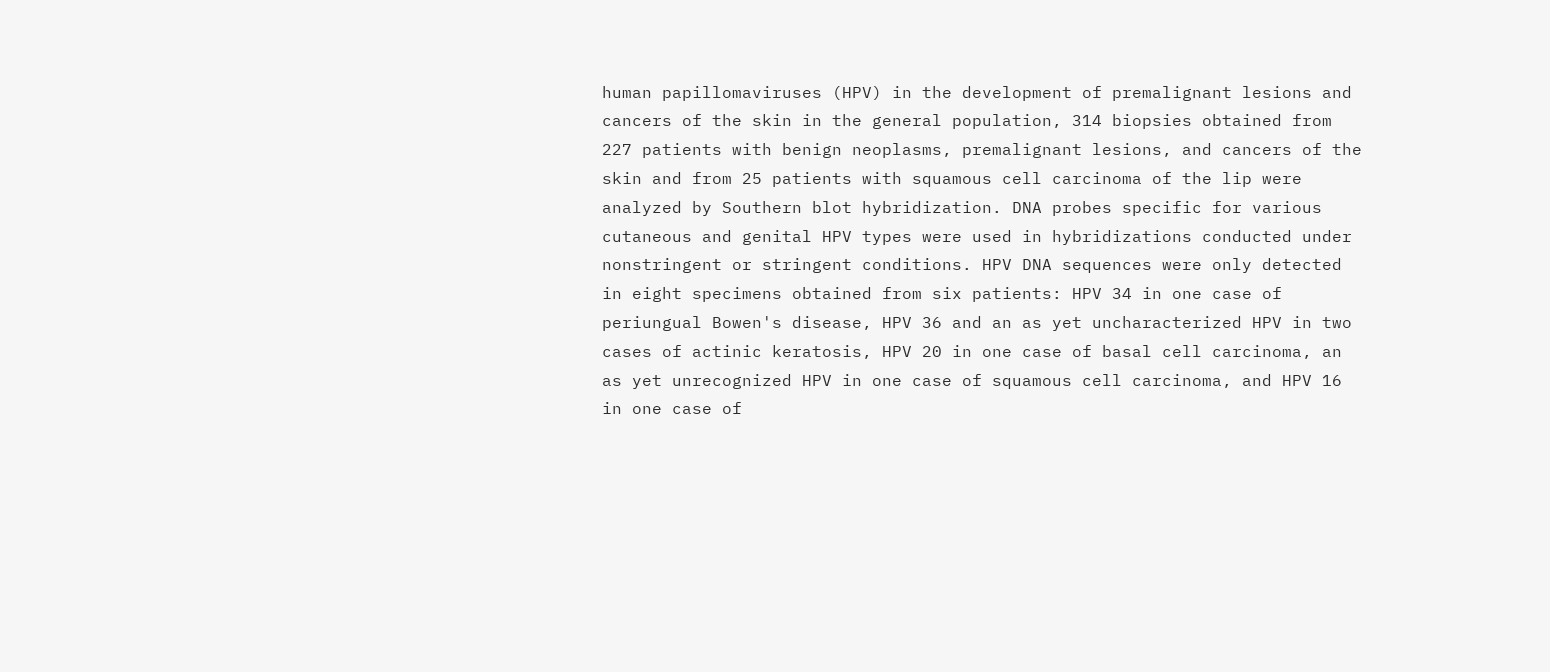human papillomaviruses (HPV) in the development of premalignant lesions and cancers of the skin in the general population, 314 biopsies obtained from 227 patients with benign neoplasms, premalignant lesions, and cancers of the skin and from 25 patients with squamous cell carcinoma of the lip were analyzed by Southern blot hybridization. DNA probes specific for various cutaneous and genital HPV types were used in hybridizations conducted under nonstringent or stringent conditions. HPV DNA sequences were only detected in eight specimens obtained from six patients: HPV 34 in one case of periungual Bowen's disease, HPV 36 and an as yet uncharacterized HPV in two cases of actinic keratosis, HPV 20 in one case of basal cell carcinoma, an as yet unrecognized HPV in one case of squamous cell carcinoma, and HPV 16 in one case of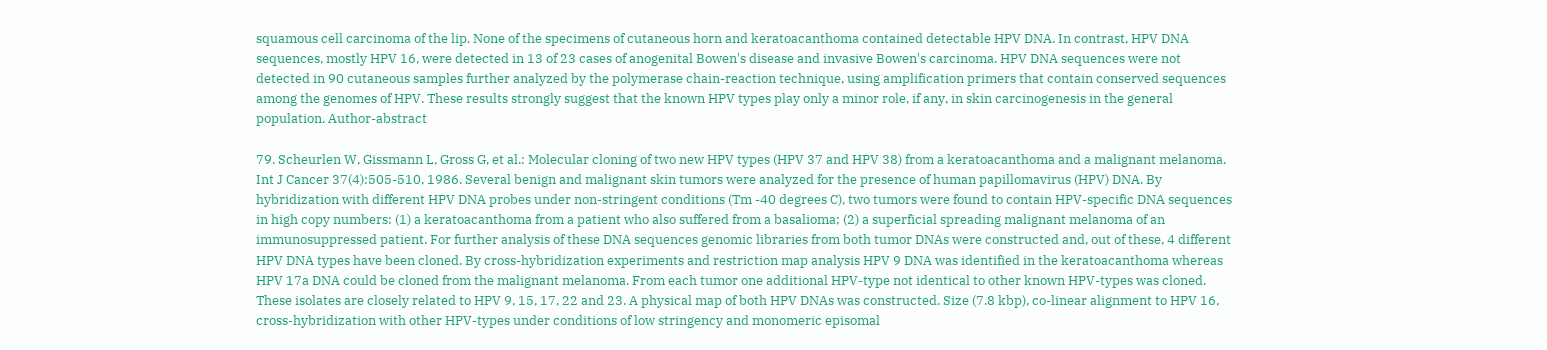squamous cell carcinoma of the lip. None of the specimens of cutaneous horn and keratoacanthoma contained detectable HPV DNA. In contrast, HPV DNA sequences, mostly HPV 16, were detected in 13 of 23 cases of anogenital Bowen's disease and invasive Bowen's carcinoma. HPV DNA sequences were not detected in 90 cutaneous samples further analyzed by the polymerase chain-reaction technique, using amplification primers that contain conserved sequences among the genomes of HPV. These results strongly suggest that the known HPV types play only a minor role, if any, in skin carcinogenesis in the general population. Author-abstract

79. Scheurlen W, Gissmann L, Gross G, et al.: Molecular cloning of two new HPV types (HPV 37 and HPV 38) from a keratoacanthoma and a malignant melanoma. Int J Cancer 37(4):505-510, 1986. Several benign and malignant skin tumors were analyzed for the presence of human papillomavirus (HPV) DNA. By hybridization with different HPV DNA probes under non-stringent conditions (Tm -40 degrees C), two tumors were found to contain HPV-specific DNA sequences in high copy numbers: (1) a keratoacanthoma from a patient who also suffered from a basalioma; (2) a superficial spreading malignant melanoma of an immunosuppressed patient. For further analysis of these DNA sequences genomic libraries from both tumor DNAs were constructed and, out of these, 4 different HPV DNA types have been cloned. By cross-hybridization experiments and restriction map analysis HPV 9 DNA was identified in the keratoacanthoma whereas HPV 17a DNA could be cloned from the malignant melanoma. From each tumor one additional HPV-type not identical to other known HPV-types was cloned. These isolates are closely related to HPV 9, 15, 17, 22 and 23. A physical map of both HPV DNAs was constructed. Size (7.8 kbp), co-linear alignment to HPV 16, cross-hybridization with other HPV-types under conditions of low stringency and monomeric episomal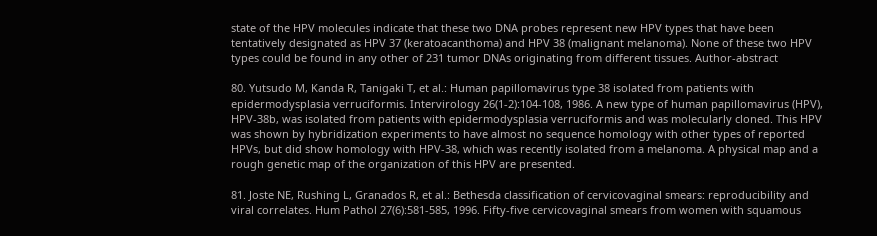state of the HPV molecules indicate that these two DNA probes represent new HPV types that have been tentatively designated as HPV 37 (keratoacanthoma) and HPV 38 (malignant melanoma). None of these two HPV types could be found in any other of 231 tumor DNAs originating from different tissues. Author-abstract

80. Yutsudo M, Kanda R, Tanigaki T, et al.: Human papillomavirus type 38 isolated from patients with epidermodysplasia verruciformis. Intervirology 26(1-2):104-108, 1986. A new type of human papillomavirus (HPV), HPV-38b, was isolated from patients with epidermodysplasia verruciformis and was molecularly cloned. This HPV was shown by hybridization experiments to have almost no sequence homology with other types of reported HPVs, but did show homology with HPV-38, which was recently isolated from a melanoma. A physical map and a rough genetic map of the organization of this HPV are presented.

81. Joste NE, Rushing L, Granados R, et al.: Bethesda classification of cervicovaginal smears: reproducibility and viral correlates. Hum Pathol 27(6):581-585, 1996. Fifty-five cervicovaginal smears from women with squamous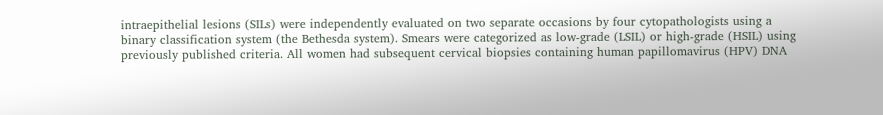intraepithelial lesions (SILs) were independently evaluated on two separate occasions by four cytopathologists using a binary classification system (the Bethesda system). Smears were categorized as low-grade (LSIL) or high-grade (HSIL) using previously published criteria. All women had subsequent cervical biopsies containing human papillomavirus (HPV) DNA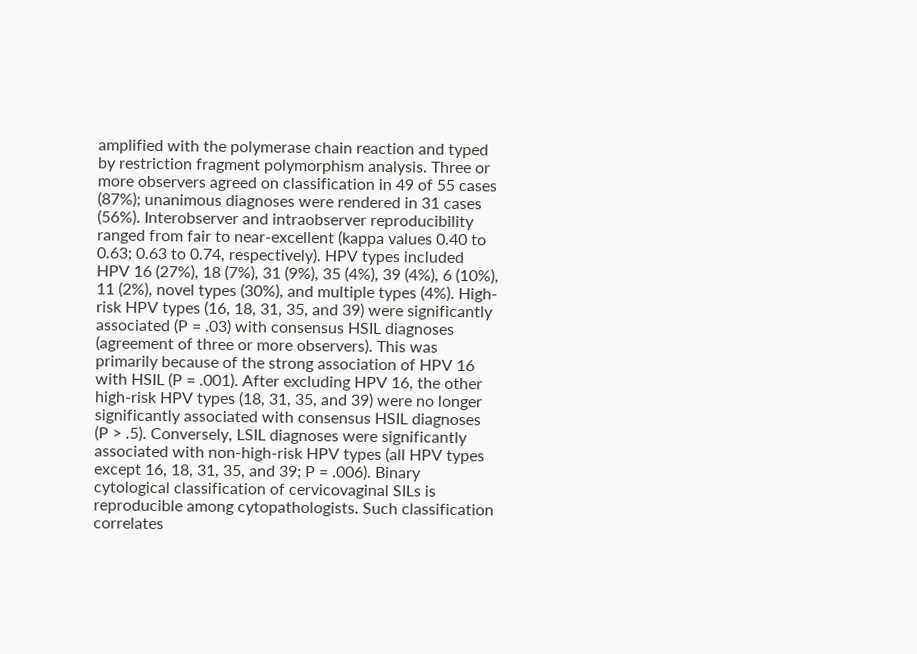amplified with the polymerase chain reaction and typed by restriction fragment polymorphism analysis. Three or more observers agreed on classification in 49 of 55 cases (87%); unanimous diagnoses were rendered in 31 cases (56%). Interobserver and intraobserver reproducibility ranged from fair to near-excellent (kappa values 0.40 to 0.63; 0.63 to 0.74, respectively). HPV types included HPV 16 (27%), 18 (7%), 31 (9%), 35 (4%), 39 (4%), 6 (10%), 11 (2%), novel types (30%), and multiple types (4%). High-risk HPV types (16, 18, 31, 35, and 39) were significantly associated (P = .03) with consensus HSIL diagnoses (agreement of three or more observers). This was primarily because of the strong association of HPV 16 with HSIL (P = .001). After excluding HPV 16, the other high-risk HPV types (18, 31, 35, and 39) were no longer significantly associated with consensus HSIL diagnoses (P > .5). Conversely, LSIL diagnoses were significantly associated with non-high-risk HPV types (all HPV types except 16, 18, 31, 35, and 39; P = .006). Binary cytological classification of cervicovaginal SILs is reproducible among cytopathologists. Such classification correlates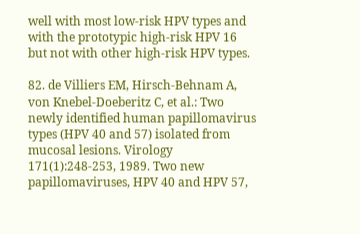well with most low-risk HPV types and with the prototypic high-risk HPV 16 but not with other high-risk HPV types.

82. de Villiers EM, Hirsch-Behnam A, von Knebel-Doeberitz C, et al.: Two newly identified human papillomavirus types (HPV 40 and 57) isolated from mucosal lesions. Virology 171(1):248-253, 1989. Two new papillomaviruses, HPV 40 and HPV 57,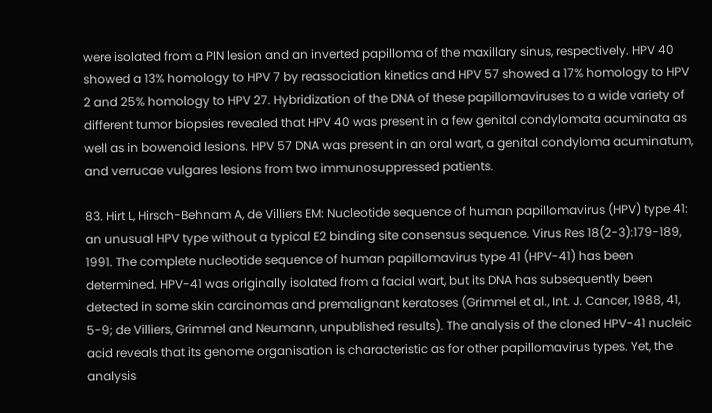were isolated from a PIN lesion and an inverted papilloma of the maxillary sinus, respectively. HPV 40 showed a 13% homology to HPV 7 by reassociation kinetics and HPV 57 showed a 17% homology to HPV 2 and 25% homology to HPV 27. Hybridization of the DNA of these papillomaviruses to a wide variety of different tumor biopsies revealed that HPV 40 was present in a few genital condylomata acuminata as well as in bowenoid lesions. HPV 57 DNA was present in an oral wart, a genital condyloma acuminatum, and verrucae vulgares lesions from two immunosuppressed patients.

83. Hirt L, Hirsch-Behnam A, de Villiers EM: Nucleotide sequence of human papillomavirus (HPV) type 41: an unusual HPV type without a typical E2 binding site consensus sequence. Virus Res 18(2-3):179-189, 1991. The complete nucleotide sequence of human papillomavirus type 41 (HPV-41) has been determined. HPV-41 was originally isolated from a facial wart, but its DNA has subsequently been detected in some skin carcinomas and premalignant keratoses (Grimmel et al., Int. J. Cancer, 1988, 41, 5-9; de Villiers, Grimmel and Neumann, unpublished results). The analysis of the cloned HPV-41 nucleic acid reveals that its genome organisation is characteristic as for other papillomavirus types. Yet, the analysis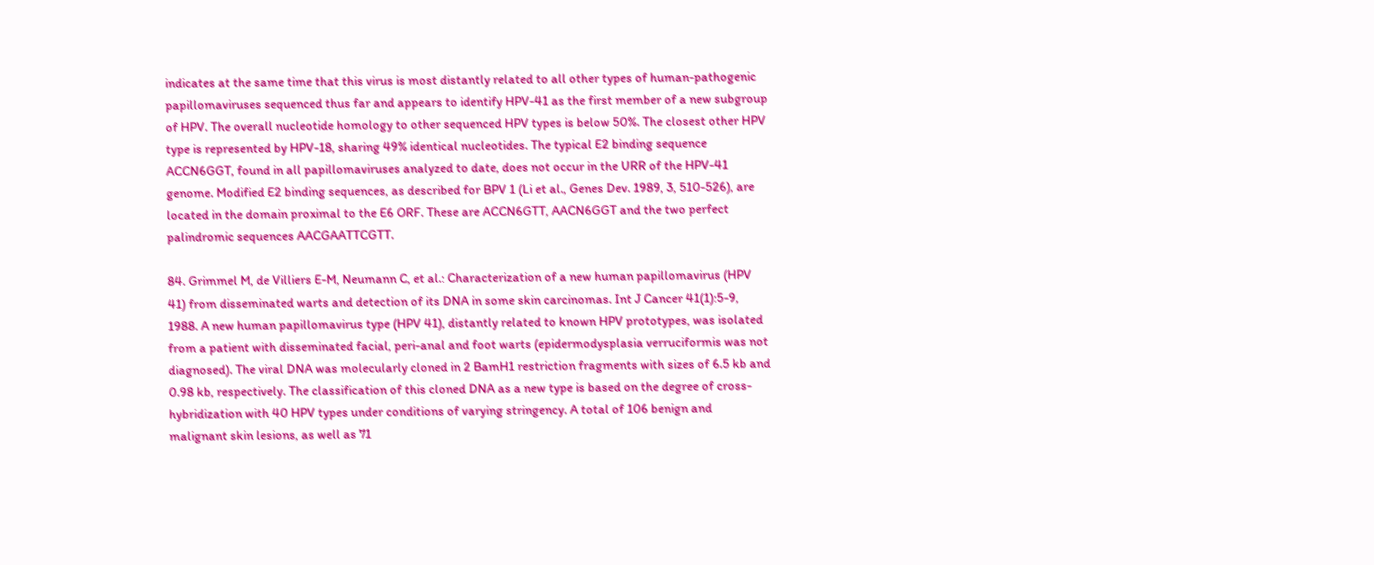indicates at the same time that this virus is most distantly related to all other types of human-pathogenic papillomaviruses sequenced thus far and appears to identify HPV-41 as the first member of a new subgroup of HPV. The overall nucleotide homology to other sequenced HPV types is below 50%. The closest other HPV type is represented by HPV-18, sharing 49% identical nucleotides. The typical E2 binding sequence ACCN6GGT, found in all papillomaviruses analyzed to date, does not occur in the URR of the HPV-41 genome. Modified E2 binding sequences, as described for BPV 1 (Li et al., Genes Dev. 1989, 3, 510-526), are located in the domain proximal to the E6 ORF. These are ACCN6GTT, AACN6GGT and the two perfect palindromic sequences AACGAATTCGTT.

84. Grimmel M, de Villiers E-M, Neumann C, et al.: Characterization of a new human papillomavirus (HPV 41) from disseminated warts and detection of its DNA in some skin carcinomas. Int J Cancer 41(1):5-9, 1988. A new human papillomavirus type (HPV 41), distantly related to known HPV prototypes, was isolated from a patient with disseminated facial, peri-anal and foot warts (epidermodysplasia verruciformis was not diagnosed). The viral DNA was molecularly cloned in 2 BamH1 restriction fragments with sizes of 6.5 kb and 0.98 kb, respectively. The classification of this cloned DNA as a new type is based on the degree of cross-hybridization with 40 HPV types under conditions of varying stringency. A total of 106 benign and malignant skin lesions, as well as 71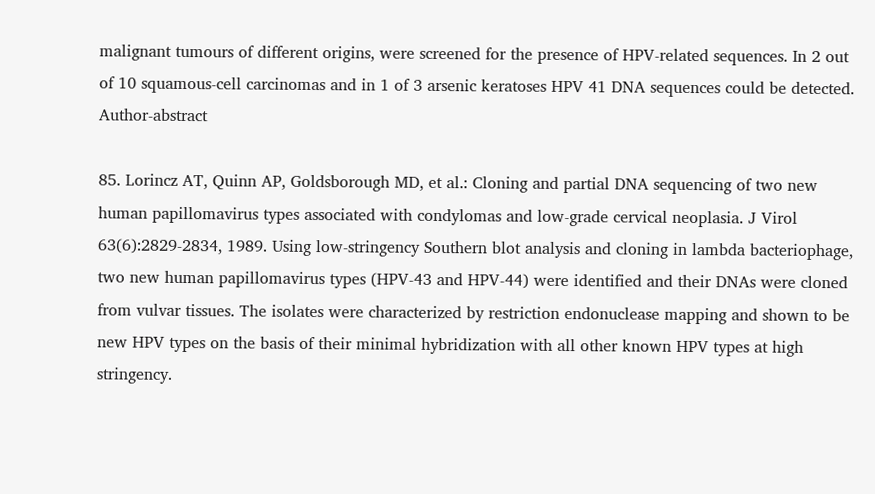malignant tumours of different origins, were screened for the presence of HPV-related sequences. In 2 out of 10 squamous-cell carcinomas and in 1 of 3 arsenic keratoses HPV 41 DNA sequences could be detected. Author-abstract

85. Lorincz AT, Quinn AP, Goldsborough MD, et al.: Cloning and partial DNA sequencing of two new human papillomavirus types associated with condylomas and low-grade cervical neoplasia. J Virol 63(6):2829-2834, 1989. Using low-stringency Southern blot analysis and cloning in lambda bacteriophage, two new human papillomavirus types (HPV-43 and HPV-44) were identified and their DNAs were cloned from vulvar tissues. The isolates were characterized by restriction endonuclease mapping and shown to be new HPV types on the basis of their minimal hybridization with all other known HPV types at high stringency.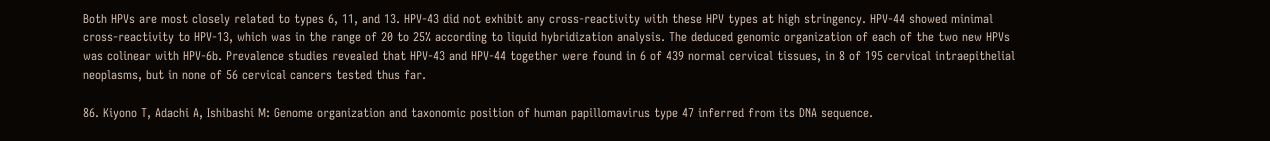Both HPVs are most closely related to types 6, 11, and 13. HPV-43 did not exhibit any cross-reactivity with these HPV types at high stringency. HPV-44 showed minimal cross-reactivity to HPV-13, which was in the range of 20 to 25% according to liquid hybridization analysis. The deduced genomic organization of each of the two new HPVs was colinear with HPV-6b. Prevalence studies revealed that HPV-43 and HPV-44 together were found in 6 of 439 normal cervical tissues, in 8 of 195 cervical intraepithelial neoplasms, but in none of 56 cervical cancers tested thus far.

86. Kiyono T, Adachi A, Ishibashi M: Genome organization and taxonomic position of human papillomavirus type 47 inferred from its DNA sequence.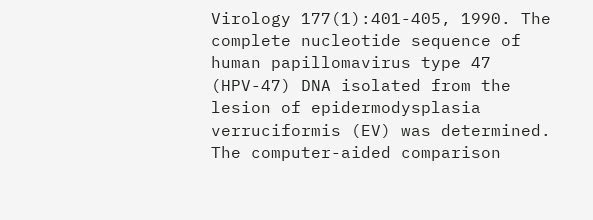Virology 177(1):401-405, 1990. The complete nucleotide sequence of human papillomavirus type 47 (HPV-47) DNA isolated from the lesion of epidermodysplasia verruciformis (EV) was determined. The computer-aided comparison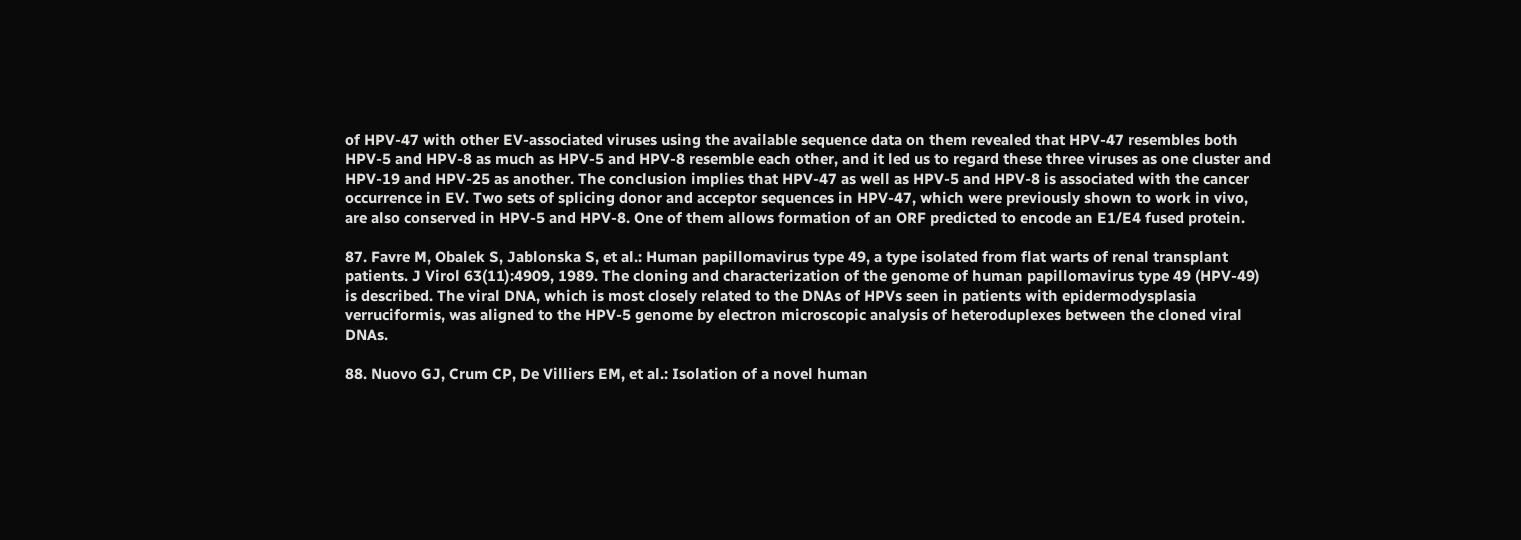of HPV-47 with other EV-associated viruses using the available sequence data on them revealed that HPV-47 resembles both HPV-5 and HPV-8 as much as HPV-5 and HPV-8 resemble each other, and it led us to regard these three viruses as one cluster and HPV-19 and HPV-25 as another. The conclusion implies that HPV-47 as well as HPV-5 and HPV-8 is associated with the cancer occurrence in EV. Two sets of splicing donor and acceptor sequences in HPV-47, which were previously shown to work in vivo, are also conserved in HPV-5 and HPV-8. One of them allows formation of an ORF predicted to encode an E1/E4 fused protein.

87. Favre M, Obalek S, Jablonska S, et al.: Human papillomavirus type 49, a type isolated from flat warts of renal transplant patients. J Virol 63(11):4909, 1989. The cloning and characterization of the genome of human papillomavirus type 49 (HPV-49) is described. The viral DNA, which is most closely related to the DNAs of HPVs seen in patients with epidermodysplasia verruciformis, was aligned to the HPV-5 genome by electron microscopic analysis of heteroduplexes between the cloned viral DNAs.

88. Nuovo GJ, Crum CP, De Villiers EM, et al.: Isolation of a novel human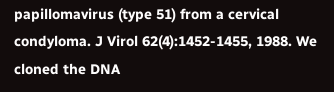papillomavirus (type 51) from a cervical condyloma. J Virol 62(4):1452-1455, 1988. We cloned the DNA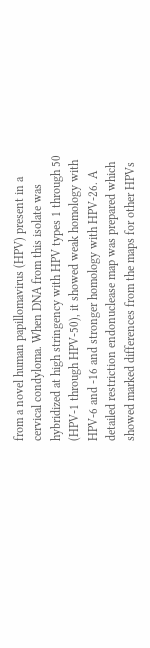from a novel human papillomavirus (HPV) present in a cervical condyloma. When DNA from this isolate was hybridized at high stringency with HPV types 1 through 50 (HPV-1 through HPV-50), it showed weak homology with HPV-6 and -16 and stronger homology with HPV-26. A detailed restriction endonuclease map was prepared which showed marked differences from the maps for other HPVs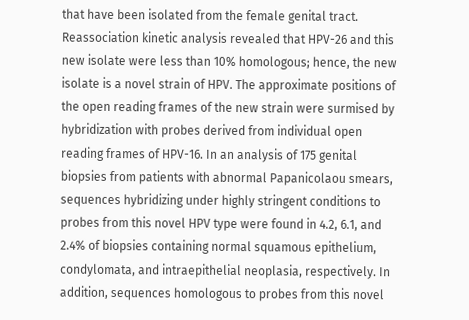that have been isolated from the female genital tract. Reassociation kinetic analysis revealed that HPV-26 and this new isolate were less than 10% homologous; hence, the new isolate is a novel strain of HPV. The approximate positions of the open reading frames of the new strain were surmised by hybridization with probes derived from individual open reading frames of HPV-16. In an analysis of 175 genital biopsies from patients with abnormal Papanicolaou smears, sequences hybridizing under highly stringent conditions to probes from this novel HPV type were found in 4.2, 6.1, and 2.4% of biopsies containing normal squamous epithelium, condylomata, and intraepithelial neoplasia, respectively. In addition, sequences homologous to probes from this novel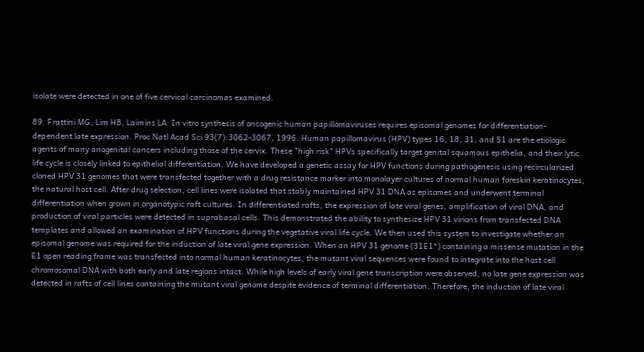isolate were detected in one of five cervical carcinomas examined.

89. Frattini MG, Lim HB, Laimins LA: In vitro synthesis of oncogenic human papillomaviruses requires episomal genomes for differentiation-dependent late expression. Proc Natl Acad Sci 93(7):3062-3067, 1996. Human papillomavirus (HPV) types 16, 18, 31, and 51 are the etiologic agents of many anogenital cancers including those of the cervix. These "high risk" HPVs specifically target genital squamous epithelia, and their lytic life cycle is closely linked to epithelial differentiation. We have developed a genetic assay for HPV functions during pathogenesis using recircularized cloned HPV 31 genomes that were transfected together with a drug resistance marker into monolayer cultures of normal human foreskin keratinocytes, the natural host cell. After drug selection, cell lines were isolated that stably maintained HPV 31 DNA as episomes and underwent terminal differentiation when grown in organotypic raft cultures. In differentiated rafts, the expression of late viral genes, amplification of viral DNA, and production of viral particles were detected in suprabasal cells. This demonstrated the ability to synthesize HPV 31 virions from transfected DNA templates and allowed an examination of HPV functions during the vegetative viral life cycle. We then used this system to investigate whether an episomal genome was required for the induction of late viral gene expression. When an HPV 31 genome (31E1*) containing a missense mutation in the E1 open reading frame was transfected into normal human keratinocytes, the mutant viral sequences were found to integrate into the host cell chromosomal DNA with both early and late regions intact. While high levels of early viral gene transcription were observed, no late gene expression was detected in rafts of cell lines containing the mutant viral genome despite evidence of terminal differentiation. Therefore, the induction of late viral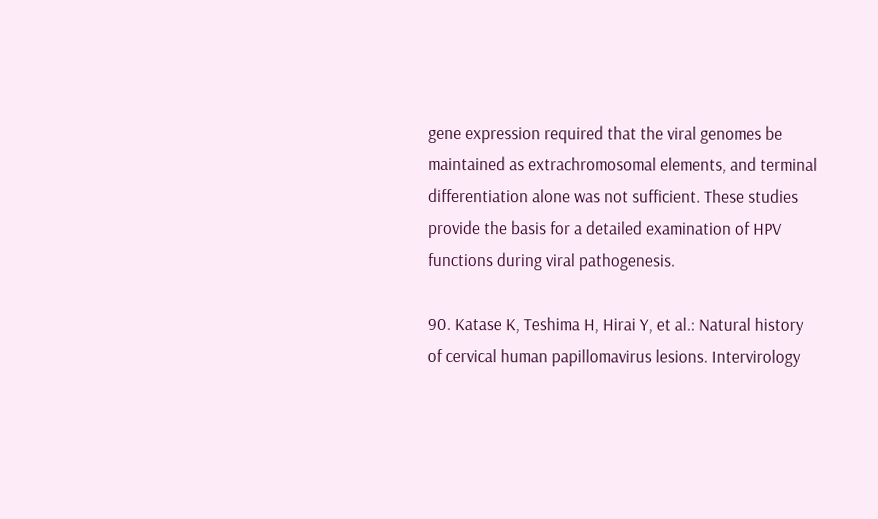gene expression required that the viral genomes be maintained as extrachromosomal elements, and terminal differentiation alone was not sufficient. These studies provide the basis for a detailed examination of HPV functions during viral pathogenesis.

90. Katase K, Teshima H, Hirai Y, et al.: Natural history of cervical human papillomavirus lesions. Intervirology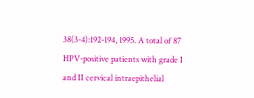38(3-4):192-194, 1995. A total of 87 HPV-positive patients with grade I and II cervical intraepithelial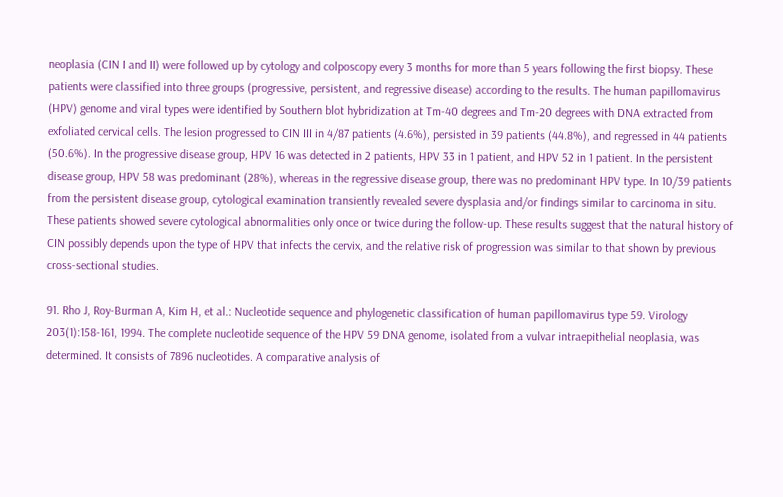neoplasia (CIN I and II) were followed up by cytology and colposcopy every 3 months for more than 5 years following the first biopsy. These patients were classified into three groups (progressive, persistent, and regressive disease) according to the results. The human papillomavirus (HPV) genome and viral types were identified by Southern blot hybridization at Tm-40 degrees and Tm-20 degrees with DNA extracted from exfoliated cervical cells. The lesion progressed to CIN III in 4/87 patients (4.6%), persisted in 39 patients (44.8%), and regressed in 44 patients (50.6%). In the progressive disease group, HPV 16 was detected in 2 patients, HPV 33 in 1 patient, and HPV 52 in 1 patient. In the persistent disease group, HPV 58 was predominant (28%), whereas in the regressive disease group, there was no predominant HPV type. In 10/39 patients from the persistent disease group, cytological examination transiently revealed severe dysplasia and/or findings similar to carcinoma in situ. These patients showed severe cytological abnormalities only once or twice during the follow-up. These results suggest that the natural history of CIN possibly depends upon the type of HPV that infects the cervix, and the relative risk of progression was similar to that shown by previous cross-sectional studies.

91. Rho J, Roy-Burman A, Kim H, et al.: Nucleotide sequence and phylogenetic classification of human papillomavirus type 59. Virology 203(1):158-161, 1994. The complete nucleotide sequence of the HPV 59 DNA genome, isolated from a vulvar intraepithelial neoplasia, was determined. It consists of 7896 nucleotides. A comparative analysis of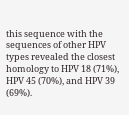this sequence with the sequences of other HPV types revealed the closest homology to HPV 18 (71%), HPV 45 (70%), and HPV 39 (69%).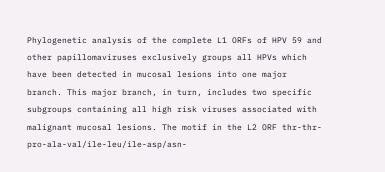Phylogenetic analysis of the complete L1 ORFs of HPV 59 and other papillomaviruses exclusively groups all HPVs which have been detected in mucosal lesions into one major branch. This major branch, in turn, includes two specific subgroups containing all high risk viruses associated with malignant mucosal lesions. The motif in the L2 ORF thr-thr-pro-ala-val/ile-leu/ile-asp/asn-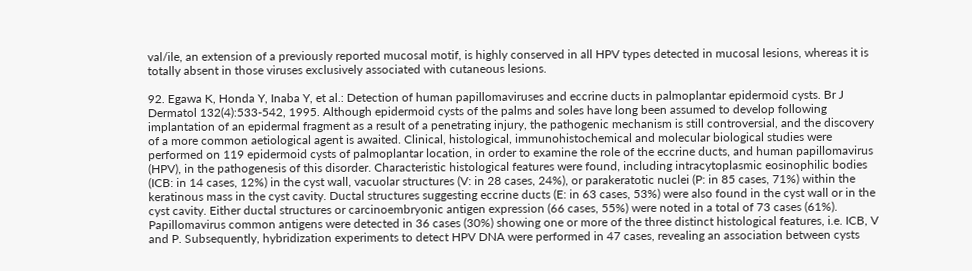val/ile, an extension of a previously reported mucosal motif, is highly conserved in all HPV types detected in mucosal lesions, whereas it is totally absent in those viruses exclusively associated with cutaneous lesions.

92. Egawa K, Honda Y, Inaba Y, et al.: Detection of human papillomaviruses and eccrine ducts in palmoplantar epidermoid cysts. Br J Dermatol 132(4):533-542, 1995. Although epidermoid cysts of the palms and soles have long been assumed to develop following implantation of an epidermal fragment as a result of a penetrating injury, the pathogenic mechanism is still controversial, and the discovery of a more common aetiological agent is awaited. Clinical, histological, immunohistochemical and molecular biological studies were performed on 119 epidermoid cysts of palmoplantar location, in order to examine the role of the eccrine ducts, and human papillomavirus (HPV), in the pathogenesis of this disorder. Characteristic histological features were found, including intracytoplasmic eosinophilic bodies (ICB: in 14 cases, 12%) in the cyst wall, vacuolar structures (V: in 28 cases, 24%), or parakeratotic nuclei (P: in 85 cases, 71%) within the keratinous mass in the cyst cavity. Ductal structures suggesting eccrine ducts (E: in 63 cases, 53%) were also found in the cyst wall or in the cyst cavity. Either ductal structures or carcinoembryonic antigen expression (66 cases, 55%) were noted in a total of 73 cases (61%). Papillomavirus common antigens were detected in 36 cases (30%) showing one or more of the three distinct histological features, i.e. ICB, V and P. Subsequently, hybridization experiments to detect HPV DNA were performed in 47 cases, revealing an association between cysts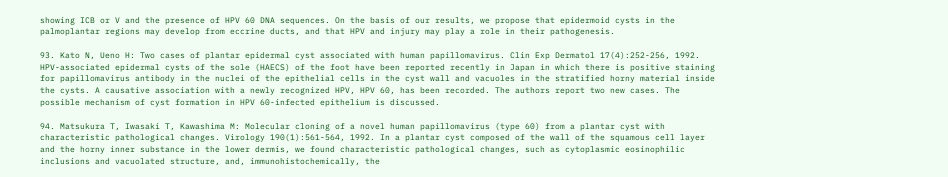showing ICB or V and the presence of HPV 60 DNA sequences. On the basis of our results, we propose that epidermoid cysts in the palmoplantar regions may develop from eccrine ducts, and that HPV and injury may play a role in their pathogenesis.

93. Kato N, Ueno H: Two cases of plantar epidermal cyst associated with human papillomavirus. Clin Exp Dermatol 17(4):252-256, 1992. HPV-associated epidermal cysts of the sole (HAECS) of the foot have been reported recently in Japan in which there is positive staining for papillomavirus antibody in the nuclei of the epithelial cells in the cyst wall and vacuoles in the stratified horny material inside the cysts. A causative association with a newly recognized HPV, HPV 60, has been recorded. The authors report two new cases. The possible mechanism of cyst formation in HPV 60-infected epithelium is discussed.

94. Matsukura T, Iwasaki T, Kawashima M: Molecular cloning of a novel human papillomavirus (type 60) from a plantar cyst with characteristic pathological changes. Virology 190(1):561-564, 1992. In a plantar cyst composed of the wall of the squamous cell layer and the horny inner substance in the lower dermis, we found characteristic pathological changes, such as cytoplasmic eosinophilic inclusions and vacuolated structure, and, immunohistochemically, the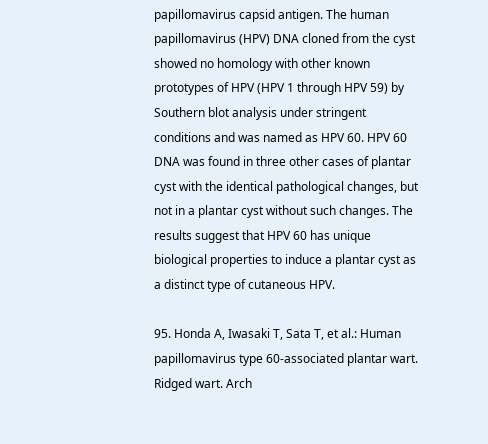papillomavirus capsid antigen. The human papillomavirus (HPV) DNA cloned from the cyst showed no homology with other known prototypes of HPV (HPV 1 through HPV 59) by Southern blot analysis under stringent conditions and was named as HPV 60. HPV 60 DNA was found in three other cases of plantar cyst with the identical pathological changes, but not in a plantar cyst without such changes. The results suggest that HPV 60 has unique biological properties to induce a plantar cyst as a distinct type of cutaneous HPV.

95. Honda A, Iwasaki T, Sata T, et al.: Human papillomavirus type 60-associated plantar wart. Ridged wart. Arch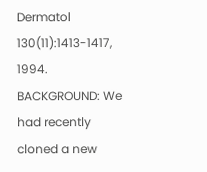Dermatol 130(11):1413-1417, 1994. BACKGROUND: We had recently cloned a new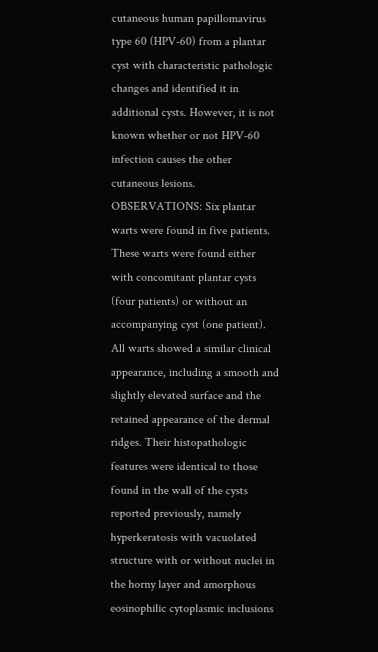cutaneous human papillomavirus type 60 (HPV-60) from a plantar cyst with characteristic pathologic changes and identified it in additional cysts. However, it is not known whether or not HPV-60 infection causes the other cutaneous lesions. OBSERVATIONS: Six plantar warts were found in five patients. These warts were found either with concomitant plantar cysts (four patients) or without an accompanying cyst (one patient). All warts showed a similar clinical appearance, including a smooth and slightly elevated surface and the retained appearance of the dermal ridges. Their histopathologic features were identical to those found in the wall of the cysts reported previously, namely hyperkeratosis with vacuolated structure with or without nuclei in the horny layer and amorphous eosinophilic cytoplasmic inclusions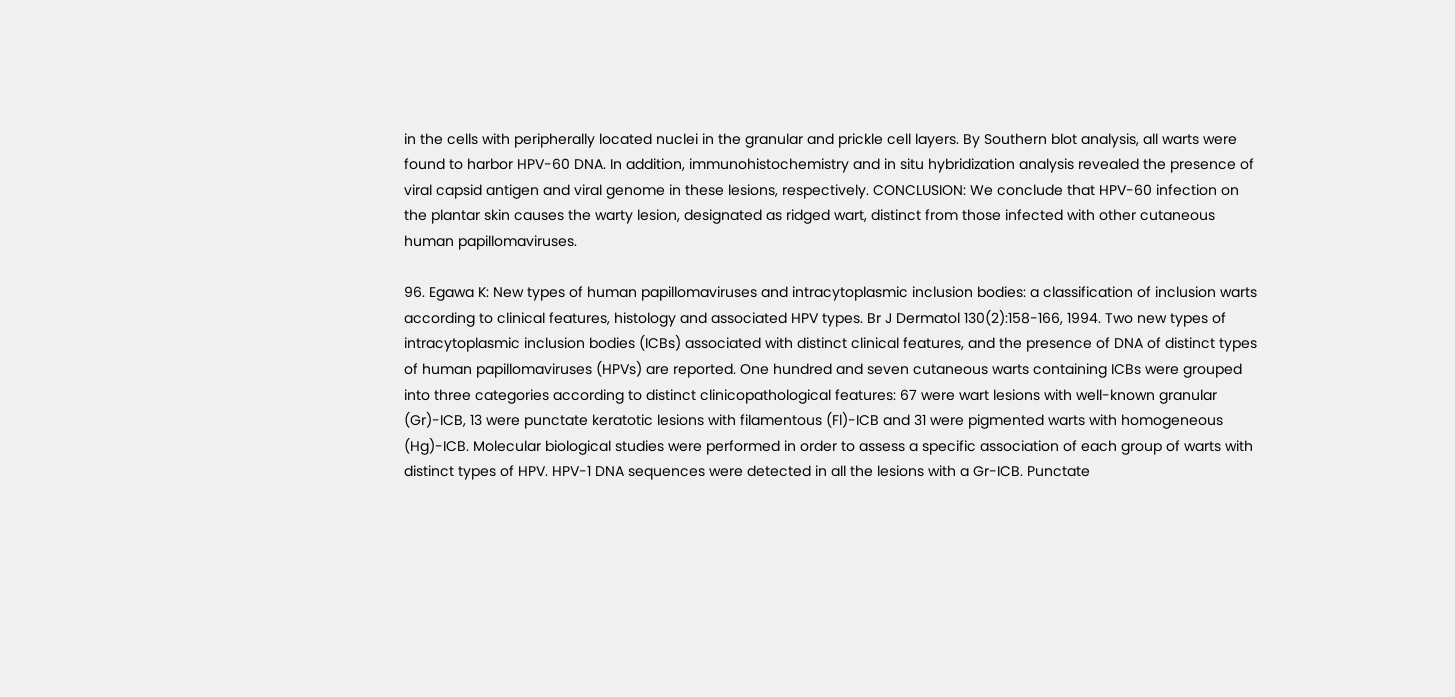in the cells with peripherally located nuclei in the granular and prickle cell layers. By Southern blot analysis, all warts were found to harbor HPV-60 DNA. In addition, immunohistochemistry and in situ hybridization analysis revealed the presence of viral capsid antigen and viral genome in these lesions, respectively. CONCLUSION: We conclude that HPV-60 infection on the plantar skin causes the warty lesion, designated as ridged wart, distinct from those infected with other cutaneous human papillomaviruses.

96. Egawa K: New types of human papillomaviruses and intracytoplasmic inclusion bodies: a classification of inclusion warts according to clinical features, histology and associated HPV types. Br J Dermatol 130(2):158-166, 1994. Two new types of intracytoplasmic inclusion bodies (ICBs) associated with distinct clinical features, and the presence of DNA of distinct types of human papillomaviruses (HPVs) are reported. One hundred and seven cutaneous warts containing ICBs were grouped into three categories according to distinct clinicopathological features: 67 were wart lesions with well-known granular (Gr)-ICB, 13 were punctate keratotic lesions with filamentous (Fl)-ICB and 31 were pigmented warts with homogeneous (Hg)-ICB. Molecular biological studies were performed in order to assess a specific association of each group of warts with distinct types of HPV. HPV-1 DNA sequences were detected in all the lesions with a Gr-ICB. Punctate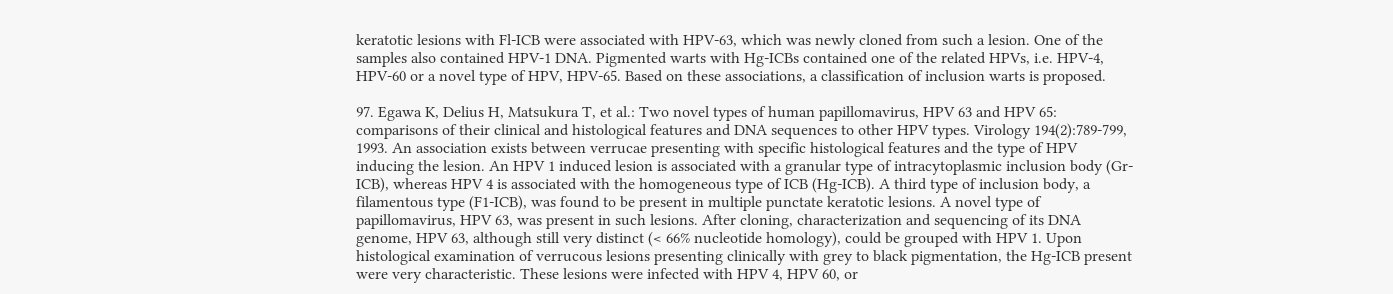keratotic lesions with Fl-ICB were associated with HPV-63, which was newly cloned from such a lesion. One of the samples also contained HPV-1 DNA. Pigmented warts with Hg-ICBs contained one of the related HPVs, i.e. HPV-4, HPV-60 or a novel type of HPV, HPV-65. Based on these associations, a classification of inclusion warts is proposed.

97. Egawa K, Delius H, Matsukura T, et al.: Two novel types of human papillomavirus, HPV 63 and HPV 65: comparisons of their clinical and histological features and DNA sequences to other HPV types. Virology 194(2):789-799, 1993. An association exists between verrucae presenting with specific histological features and the type of HPV inducing the lesion. An HPV 1 induced lesion is associated with a granular type of intracytoplasmic inclusion body (Gr-ICB), whereas HPV 4 is associated with the homogeneous type of ICB (Hg-ICB). A third type of inclusion body, a filamentous type (F1-ICB), was found to be present in multiple punctate keratotic lesions. A novel type of papillomavirus, HPV 63, was present in such lesions. After cloning, characterization and sequencing of its DNA genome, HPV 63, although still very distinct (< 66% nucleotide homology), could be grouped with HPV 1. Upon histological examination of verrucous lesions presenting clinically with grey to black pigmentation, the Hg-ICB present were very characteristic. These lesions were infected with HPV 4, HPV 60, or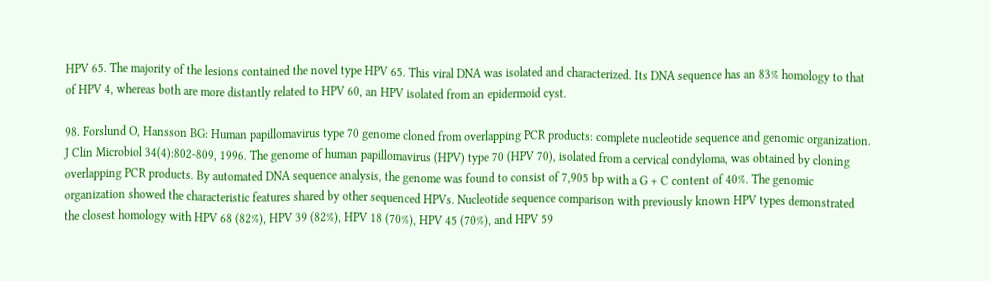HPV 65. The majority of the lesions contained the novel type HPV 65. This viral DNA was isolated and characterized. Its DNA sequence has an 83% homology to that of HPV 4, whereas both are more distantly related to HPV 60, an HPV isolated from an epidermoid cyst.

98. Forslund O, Hansson BG: Human papillomavirus type 70 genome cloned from overlapping PCR products: complete nucleotide sequence and genomic organization. J Clin Microbiol 34(4):802-809, 1996. The genome of human papillomavirus (HPV) type 70 (HPV 70), isolated from a cervical condyloma, was obtained by cloning overlapping PCR products. By automated DNA sequence analysis, the genome was found to consist of 7,905 bp with a G + C content of 40%. The genomic organization showed the characteristic features shared by other sequenced HPVs. Nucleotide sequence comparison with previously known HPV types demonstrated the closest homology with HPV 68 (82%), HPV 39 (82%), HPV 18 (70%), HPV 45 (70%), and HPV 59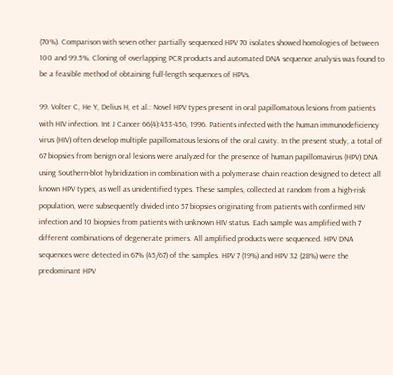(70%). Comparison with seven other partially sequenced HPV 70 isolates showed homologies of between 100 and 99.5%. Cloning of overlapping PCR products and automated DNA sequence analysis was found to be a feasible method of obtaining full-length sequences of HPVs.

99. Volter C, He Y, Delius H, et al.: Novel HPV types present in oral papillomatous lesions from patients with HIV infection. Int J Cancer 66(4):453-456, 1996. Patients infected with the human immunodeficiency virus (HIV) often develop multiple papillomatous lesions of the oral cavity. In the present study, a total of 67 biopsies from benign oral lesions were analyzed for the presence of human papillomavirus (HPV) DNA using Southern-blot hybridization in combination with a polymerase chain reaction designed to detect all known HPV types, as well as unidentified types. These samples, collected at random from a high-risk population, were subsequently divided into 57 biopsies originating from patients with confirmed HIV infection and 10 biopsies from patients with unknown HIV status. Each sample was amplified with 7 different combinations of degenerate primers. All amplified products were sequenced. HPV DNA sequences were detected in 67% (45/67) of the samples. HPV 7 (19%) and HPV 32 (28%) were the predominant HPV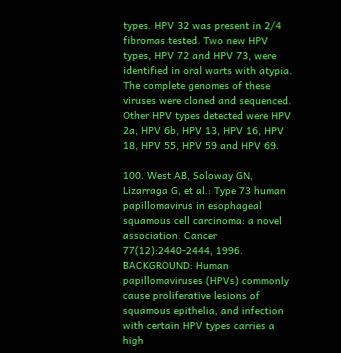types. HPV 32 was present in 2/4 fibromas tested. Two new HPV types, HPV 72 and HPV 73, were identified in oral warts with atypia. The complete genomes of these viruses were cloned and sequenced. Other HPV types detected were HPV 2a, HPV 6b, HPV 13, HPV 16, HPV 18, HPV 55, HPV 59 and HPV 69.

100. West AB, Soloway GN, Lizarraga G, et al.: Type 73 human papillomavirus in esophageal squamous cell carcinoma: a novel association. Cancer 77(12):2440-2444, 1996. BACKGROUND: Human papillomaviruses (HPVs) commonly cause proliferative lesions of squamous epithelia, and infection with certain HPV types carries a high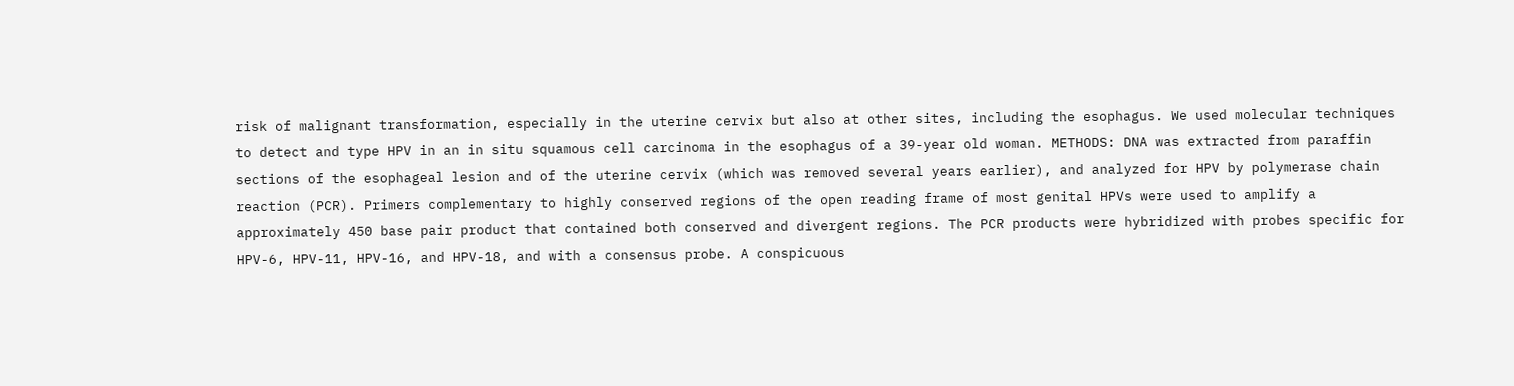risk of malignant transformation, especially in the uterine cervix but also at other sites, including the esophagus. We used molecular techniques to detect and type HPV in an in situ squamous cell carcinoma in the esophagus of a 39-year old woman. METHODS: DNA was extracted from paraffin sections of the esophageal lesion and of the uterine cervix (which was removed several years earlier), and analyzed for HPV by polymerase chain reaction (PCR). Primers complementary to highly conserved regions of the open reading frame of most genital HPVs were used to amplify a approximately 450 base pair product that contained both conserved and divergent regions. The PCR products were hybridized with probes specific for HPV-6, HPV-11, HPV-16, and HPV-18, and with a consensus probe. A conspicuous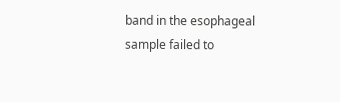band in the esophageal sample failed to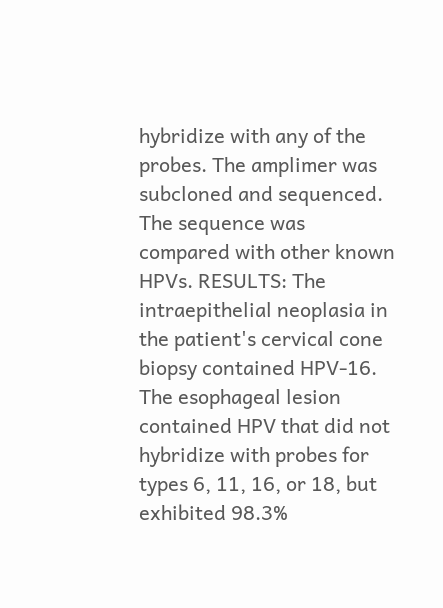hybridize with any of the probes. The amplimer was subcloned and sequenced. The sequence was compared with other known HPVs. RESULTS: The intraepithelial neoplasia in the patient's cervical cone biopsy contained HPV-16. The esophageal lesion contained HPV that did not hybridize with probes for types 6, 11, 16, or 18, but exhibited 98.3%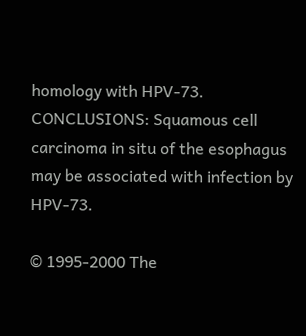homology with HPV-73. CONCLUSIONS: Squamous cell carcinoma in situ of the esophagus may be associated with infection by HPV-73.

© 1995-2000 The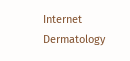Internet Dermatology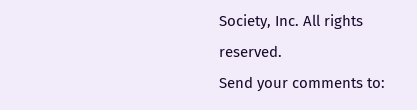Society, Inc. All rights reserved.
Send your comments to: